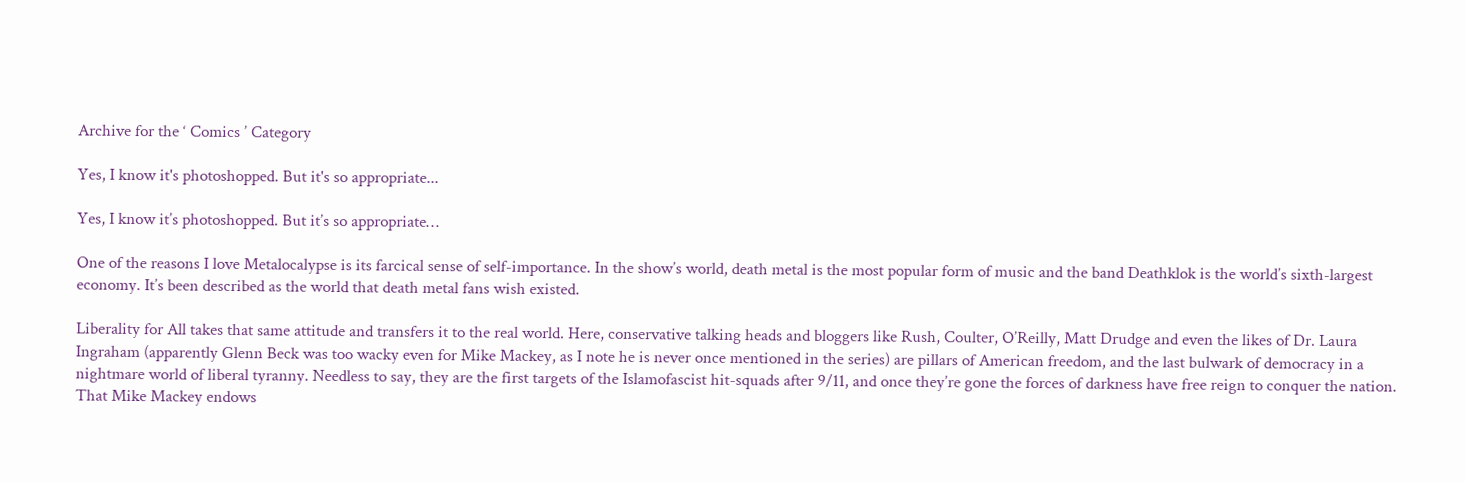Archive for the ‘ Comics ’ Category

Yes, I know it's photoshopped. But it's so appropriate...

Yes, I know it’s photoshopped. But it’s so appropriate…

One of the reasons I love Metalocalypse is its farcical sense of self-importance. In the show’s world, death metal is the most popular form of music and the band Deathklok is the world’s sixth-largest economy. It’s been described as the world that death metal fans wish existed.

Liberality for All takes that same attitude and transfers it to the real world. Here, conservative talking heads and bloggers like Rush, Coulter, O’Reilly, Matt Drudge and even the likes of Dr. Laura Ingraham (apparently Glenn Beck was too wacky even for Mike Mackey, as I note he is never once mentioned in the series) are pillars of American freedom, and the last bulwark of democracy in a nightmare world of liberal tyranny. Needless to say, they are the first targets of the Islamofascist hit-squads after 9/11, and once they’re gone the forces of darkness have free reign to conquer the nation. That Mike Mackey endows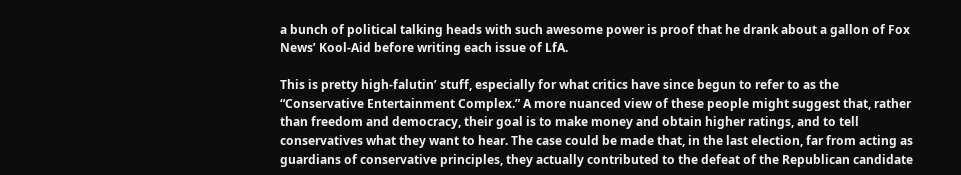a bunch of political talking heads with such awesome power is proof that he drank about a gallon of Fox News’ Kool-Aid before writing each issue of LfA.

This is pretty high-falutin’ stuff, especially for what critics have since begun to refer to as the “Conservative Entertainment Complex.” A more nuanced view of these people might suggest that, rather than freedom and democracy, their goal is to make money and obtain higher ratings, and to tell conservatives what they want to hear. The case could be made that, in the last election, far from acting as guardians of conservative principles, they actually contributed to the defeat of the Republican candidate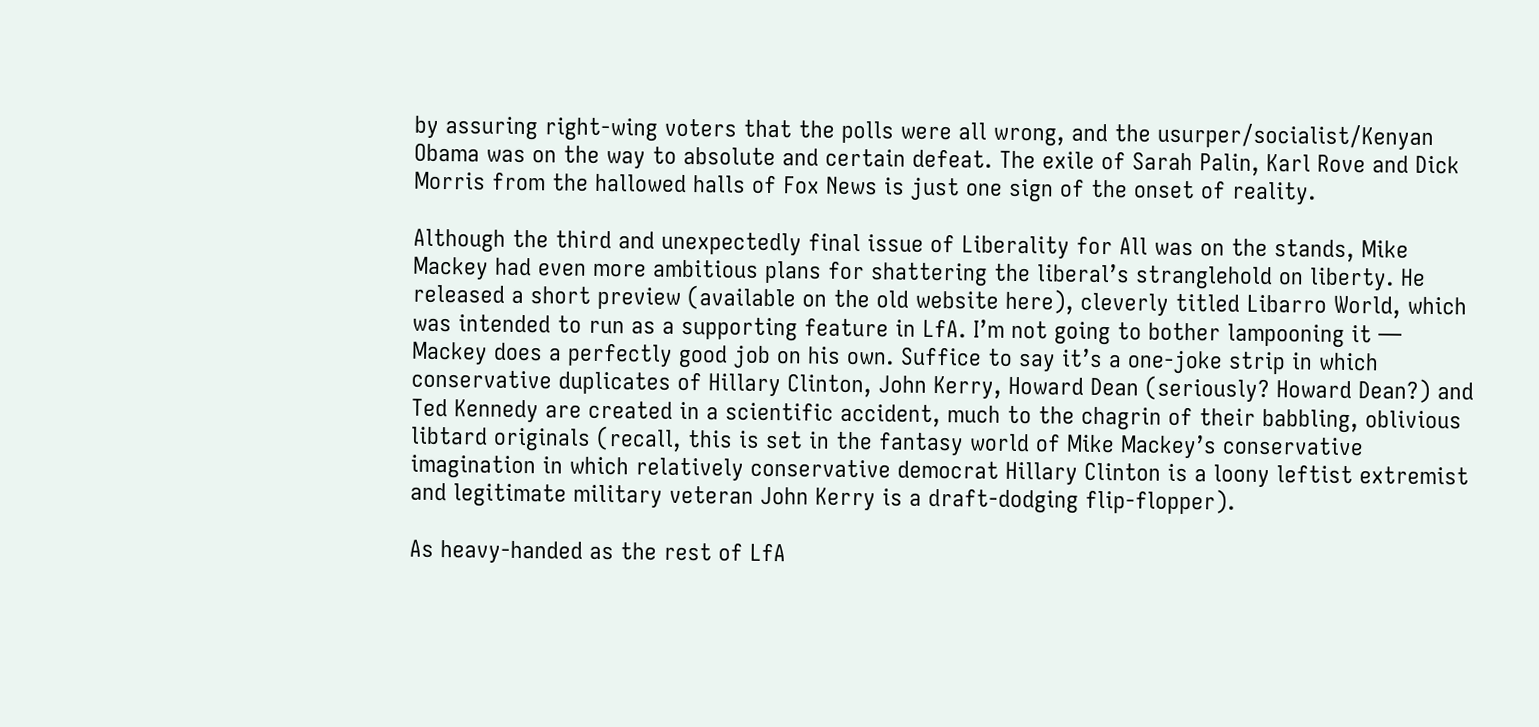by assuring right-wing voters that the polls were all wrong, and the usurper/socialist/Kenyan Obama was on the way to absolute and certain defeat. The exile of Sarah Palin, Karl Rove and Dick Morris from the hallowed halls of Fox News is just one sign of the onset of reality.

Although the third and unexpectedly final issue of Liberality for All was on the stands, Mike Mackey had even more ambitious plans for shattering the liberal’s stranglehold on liberty. He released a short preview (available on the old website here), cleverly titled Libarro World, which was intended to run as a supporting feature in LfA. I’m not going to bother lampooning it — Mackey does a perfectly good job on his own. Suffice to say it’s a one-joke strip in which conservative duplicates of Hillary Clinton, John Kerry, Howard Dean (seriously? Howard Dean?) and Ted Kennedy are created in a scientific accident, much to the chagrin of their babbling, oblivious libtard originals (recall, this is set in the fantasy world of Mike Mackey’s conservative imagination in which relatively conservative democrat Hillary Clinton is a loony leftist extremist and legitimate military veteran John Kerry is a draft-dodging flip-flopper).

As heavy-handed as the rest of LfA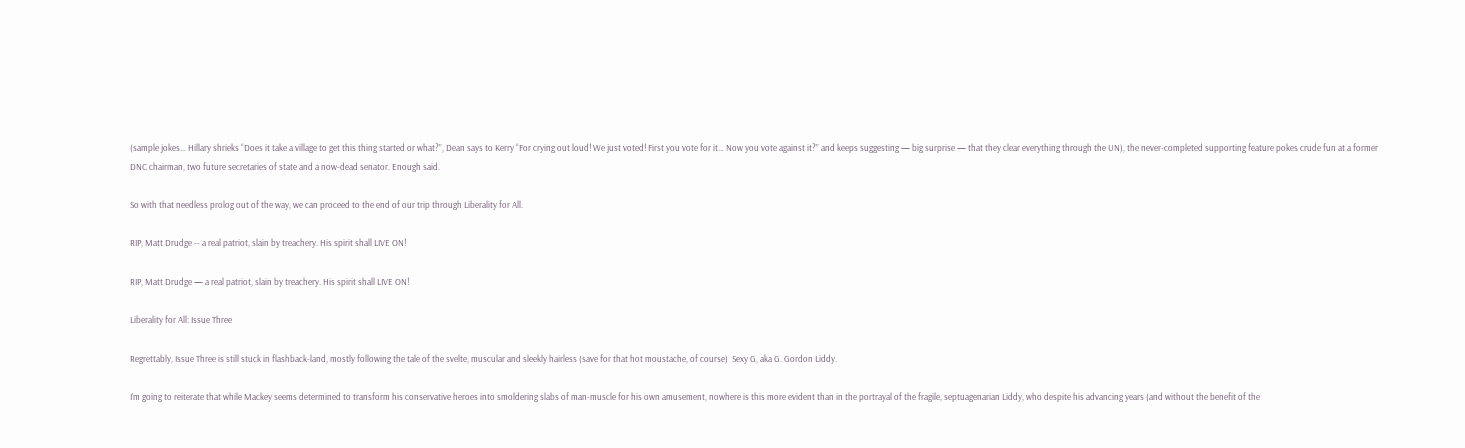(sample jokes… Hillary shrieks “Does it take a village to get this thing started or what?”, Dean says to Kerry “For crying out loud! We just voted! First you vote for it… Now you vote against it?” and keeps suggesting — big surprise — that they clear everything through the UN), the never-completed supporting feature pokes crude fun at a former DNC chairman, two future secretaries of state and a now-dead senator. Enough said.

So with that needless prolog out of the way, we can proceed to the end of our trip through Liberality for All.

RIP, Matt Drudge -- a real patriot, slain by treachery. His spirit shall LIVE ON!

RIP, Matt Drudge — a real patriot, slain by treachery. His spirit shall LIVE ON!

Liberality for All: Issue Three

Regrettably, Issue Three is still stuck in flashback-land, mostly following the tale of the svelte, muscular and sleekly hairless (save for that hot moustache, of course)  Sexy G, aka G. Gordon Liddy.

I’m going to reiterate that while Mackey seems determined to transform his conservative heroes into smoldering slabs of man-muscle for his own amusement, nowhere is this more evident than in the portrayal of the fragile, septuagenarian Liddy, who despite his advancing years (and without the benefit of the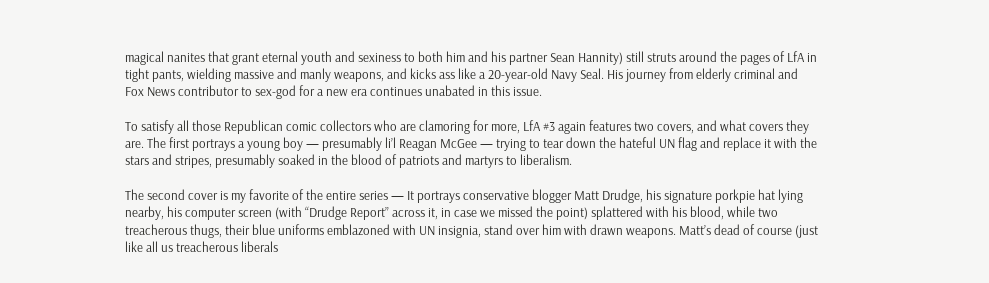magical nanites that grant eternal youth and sexiness to both him and his partner Sean Hannity) still struts around the pages of LfA in tight pants, wielding massive and manly weapons, and kicks ass like a 20-year-old Navy Seal. His journey from elderly criminal and Fox News contributor to sex-god for a new era continues unabated in this issue.

To satisfy all those Republican comic collectors who are clamoring for more, LfA #3 again features two covers, and what covers they are. The first portrays a young boy — presumably li’l Reagan McGee — trying to tear down the hateful UN flag and replace it with the stars and stripes, presumably soaked in the blood of patriots and martyrs to liberalism.

The second cover is my favorite of the entire series — It portrays conservative blogger Matt Drudge, his signature porkpie hat lying nearby, his computer screen (with “Drudge Report” across it, in case we missed the point) splattered with his blood, while two treacherous thugs, their blue uniforms emblazoned with UN insignia, stand over him with drawn weapons. Matt’s dead of course (just like all us treacherous liberals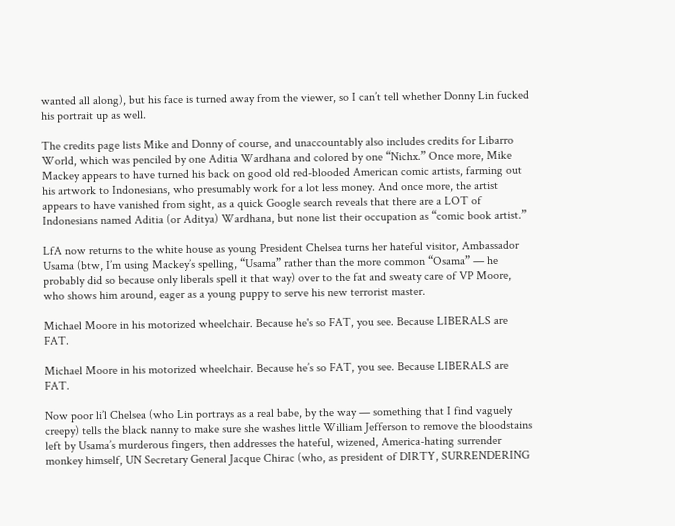wanted all along), but his face is turned away from the viewer, so I can’t tell whether Donny Lin fucked his portrait up as well.

The credits page lists Mike and Donny of course, and unaccountably also includes credits for Libarro World, which was penciled by one Aditia Wardhana and colored by one “Nichx.” Once more, Mike Mackey appears to have turned his back on good old red-blooded American comic artists, farming out his artwork to Indonesians, who presumably work for a lot less money. And once more, the artist appears to have vanished from sight, as a quick Google search reveals that there are a LOT of Indonesians named Aditia (or Aditya) Wardhana, but none list their occupation as “comic book artist.”

LfA now returns to the white house as young President Chelsea turns her hateful visitor, Ambassador Usama (btw, I’m using Mackey’s spelling, “Usama” rather than the more common “Osama” — he probably did so because only liberals spell it that way) over to the fat and sweaty care of VP Moore, who shows him around, eager as a young puppy to serve his new terrorist master.

Michael Moore in his motorized wheelchair. Because he's so FAT, you see. Because LIBERALS are FAT.

Michael Moore in his motorized wheelchair. Because he’s so FAT, you see. Because LIBERALS are FAT.

Now poor li’l Chelsea (who Lin portrays as a real babe, by the way — something that I find vaguely creepy) tells the black nanny to make sure she washes little William Jefferson to remove the bloodstains left by Usama’s murderous fingers, then addresses the hateful, wizened, America-hating surrender monkey himself, UN Secretary General Jacque Chirac (who, as president of DIRTY, SURRENDERING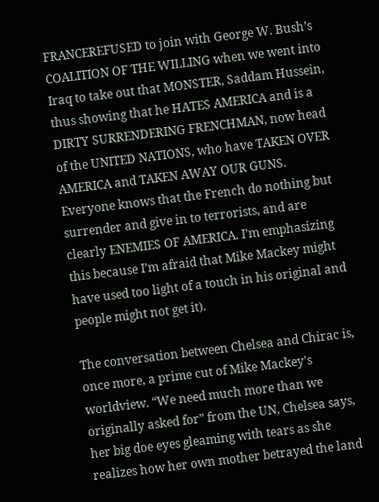FRANCEREFUSED to join with George W. Bush’s COALITION OF THE WILLING when we went into Iraq to take out that MONSTER, Saddam Hussein, thus showing that he HATES AMERICA and is a DIRTY SURRENDERING FRENCHMAN, now head of the UNITED NATIONS, who have TAKEN OVER AMERICA and TAKEN AWAY OUR GUNS. Everyone knows that the French do nothing but surrender and give in to terrorists, and are clearly ENEMIES OF AMERICA. I’m emphasizing this because I’m afraid that Mike Mackey might have used too light of a touch in his original and people might not get it).

The conversation between Chelsea and Chirac is, once more, a prime cut of Mike Mackey’s worldview. “We need much more than we originally asked for” from the UN, Chelsea says, her big doe eyes gleaming with tears as she realizes how her own mother betrayed the land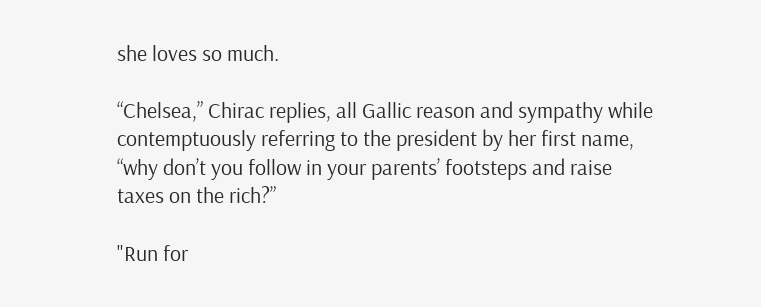she loves so much.

“Chelsea,” Chirac replies, all Gallic reason and sympathy while contemptuously referring to the president by her first name, “why don’t you follow in your parents’ footsteps and raise taxes on the rich?”

"Run for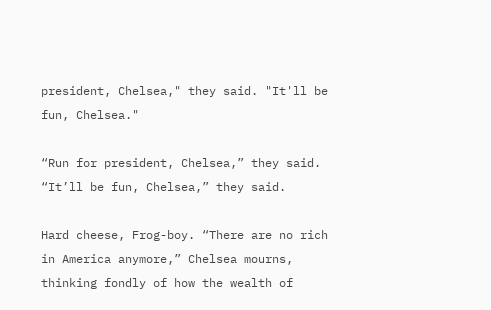president, Chelsea," they said. "It'll be fun, Chelsea."

“Run for president, Chelsea,” they said. “It’ll be fun, Chelsea,” they said.

Hard cheese, Frog-boy. “There are no rich in America anymore,” Chelsea mourns, thinking fondly of how the wealth of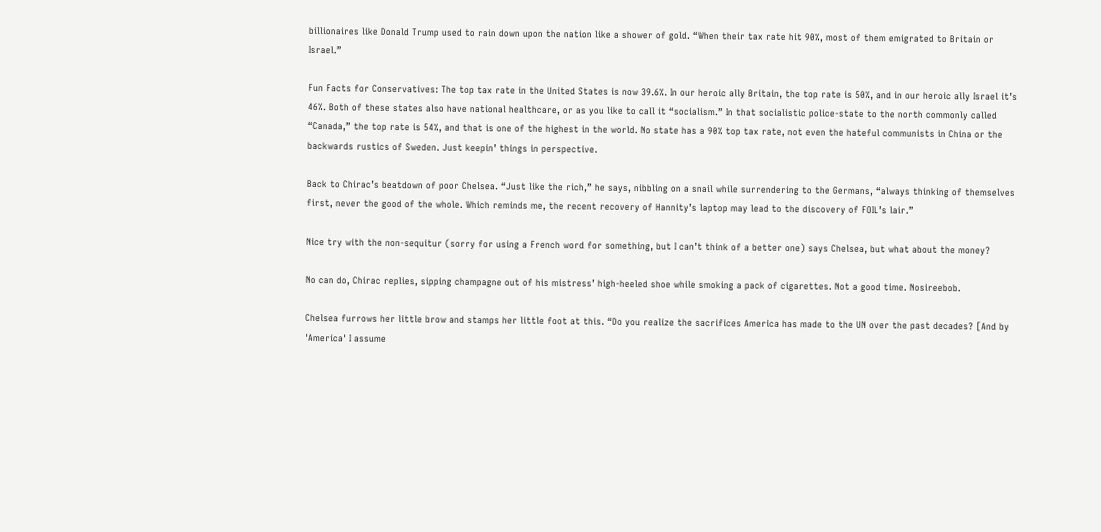billionaires like Donald Trump used to rain down upon the nation like a shower of gold. “When their tax rate hit 90%, most of them emigrated to Britain or Israel.”

Fun Facts for Conservatives: The top tax rate in the United States is now 39.6%. In our heroic ally Britain, the top rate is 50%, and in our heroic ally Israel it’s 46%. Both of these states also have national healthcare, or as you like to call it “socialism.” In that socialistic police-state to the north commonly called “Canada,” the top rate is 54%, and that is one of the highest in the world. No state has a 90% top tax rate, not even the hateful communists in China or the backwards rustics of Sweden. Just keepin’ things in perspective.

Back to Chirac’s beatdown of poor Chelsea. “Just like the rich,” he says, nibbling on a snail while surrendering to the Germans, “always thinking of themselves first, never the good of the whole. Which reminds me, the recent recovery of Hannity’s laptop may lead to the discovery of FOIL’s lair.”

Nice try with the non-sequitur (sorry for using a French word for something, but I can’t think of a better one) says Chelsea, but what about the money?

No can do, Chirac replies, sipping champagne out of his mistress’ high-heeled shoe while smoking a pack of cigarettes. Not a good time. Nosireebob.

Chelsea furrows her little brow and stamps her little foot at this. “Do you realize the sacrifices America has made to the UN over the past decades? [And by 'America' I assume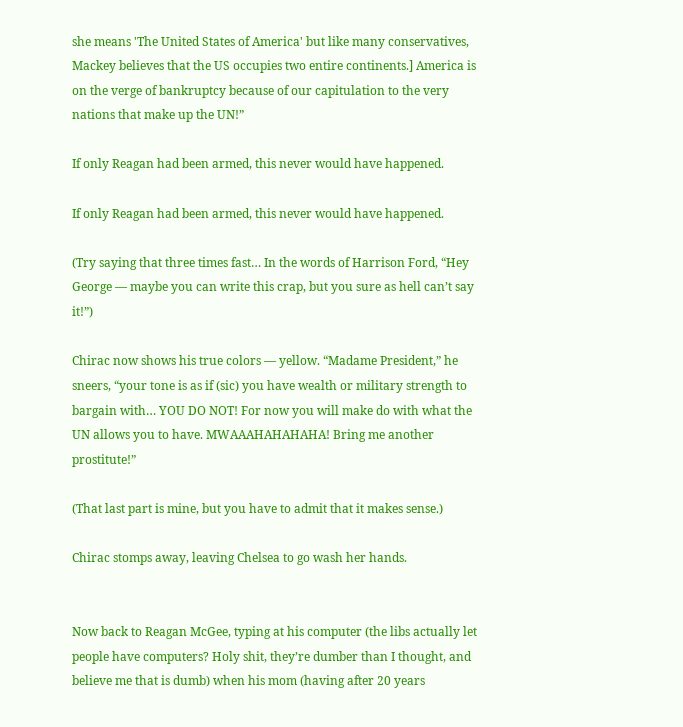she means 'The United States of America' but like many conservatives, Mackey believes that the US occupies two entire continents.] America is on the verge of bankruptcy because of our capitulation to the very nations that make up the UN!”

If only Reagan had been armed, this never would have happened.

If only Reagan had been armed, this never would have happened.

(Try saying that three times fast… In the words of Harrison Ford, “Hey George — maybe you can write this crap, but you sure as hell can’t say it!”)

Chirac now shows his true colors — yellow. “Madame President,” he sneers, “your tone is as if (sic) you have wealth or military strength to bargain with… YOU DO NOT! For now you will make do with what the UN allows you to have. MWAAAHAHAHAHA! Bring me another prostitute!”

(That last part is mine, but you have to admit that it makes sense.)

Chirac stomps away, leaving Chelsea to go wash her hands.


Now back to Reagan McGee, typing at his computer (the libs actually let people have computers? Holy shit, they’re dumber than I thought, and believe me that is dumb) when his mom (having after 20 years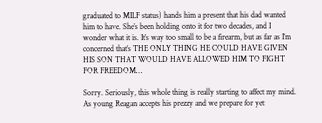graduated to MILF status) hands him a present that his dad wanted him to have. She’s been holding onto it for two decades, and I wonder what it is. It’s way too small to be a firearm, but as far as I’m concerned that’s THE ONLY THING HE COULD HAVE GIVEN HIS SON THAT WOULD HAVE ALLOWED HIM TO FIGHT FOR FREEDOM…

Sorry. Seriously, this whole thing is really starting to affect my mind. As young Reagan accepts his prezzy and we prepare for yet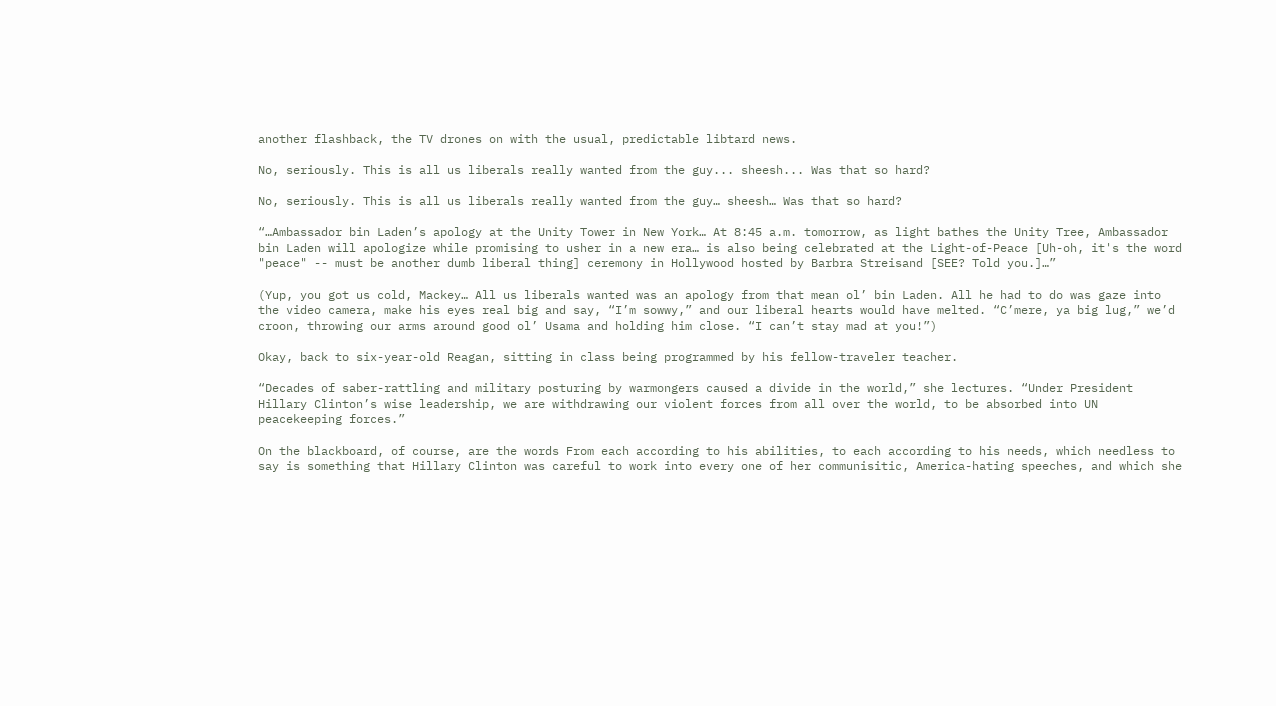another flashback, the TV drones on with the usual, predictable libtard news.

No, seriously. This is all us liberals really wanted from the guy... sheesh... Was that so hard?

No, seriously. This is all us liberals really wanted from the guy… sheesh… Was that so hard?

“…Ambassador bin Laden’s apology at the Unity Tower in New York… At 8:45 a.m. tomorrow, as light bathes the Unity Tree, Ambassador bin Laden will apologize while promising to usher in a new era… is also being celebrated at the Light-of-Peace [Uh-oh, it's the word "peace" -- must be another dumb liberal thing] ceremony in Hollywood hosted by Barbra Streisand [SEE? Told you.]…”

(Yup, you got us cold, Mackey… All us liberals wanted was an apology from that mean ol’ bin Laden. All he had to do was gaze into the video camera, make his eyes real big and say, “I’m sowwy,” and our liberal hearts would have melted. “C’mere, ya big lug,” we’d croon, throwing our arms around good ol’ Usama and holding him close. “I can’t stay mad at you!”)

Okay, back to six-year-old Reagan, sitting in class being programmed by his fellow-traveler teacher.

“Decades of saber-rattling and military posturing by warmongers caused a divide in the world,” she lectures. “Under President Hillary Clinton’s wise leadership, we are withdrawing our violent forces from all over the world, to be absorbed into UN peacekeeping forces.”

On the blackboard, of course, are the words From each according to his abilities, to each according to his needs, which needless to say is something that Hillary Clinton was careful to work into every one of her communisitic, America-hating speeches, and which she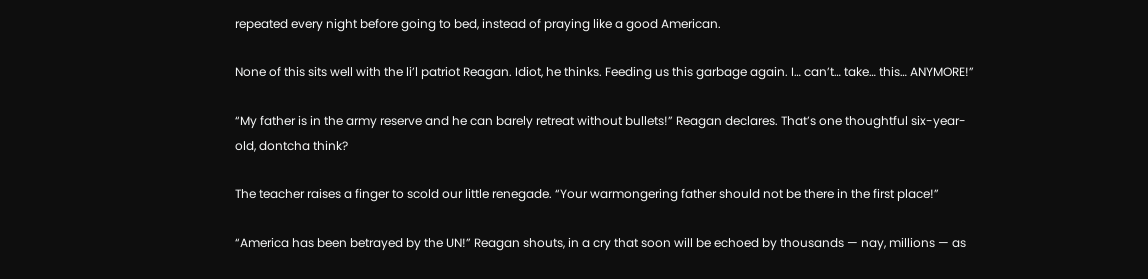repeated every night before going to bed, instead of praying like a good American.

None of this sits well with the li’l patriot Reagan. Idiot, he thinks. Feeding us this garbage again. I… can’t… take… this… ANYMORE!”

“My father is in the army reserve and he can barely retreat without bullets!” Reagan declares. That’s one thoughtful six-year-old, dontcha think?

The teacher raises a finger to scold our little renegade. “Your warmongering father should not be there in the first place!”

“America has been betrayed by the UN!” Reagan shouts, in a cry that soon will be echoed by thousands — nay, millions — as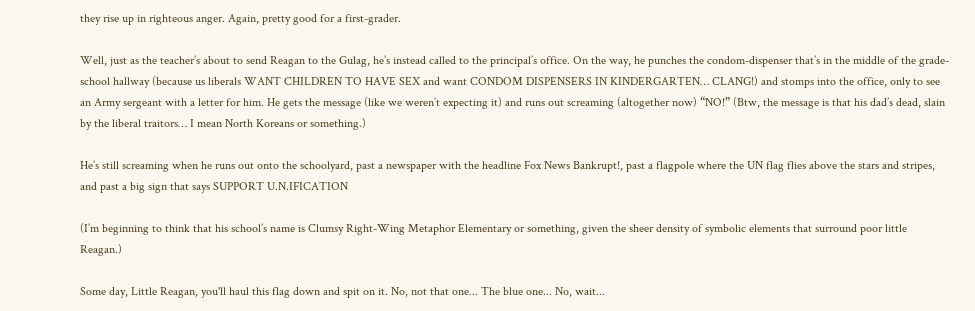they rise up in righteous anger. Again, pretty good for a first-grader.

Well, just as the teacher’s about to send Reagan to the Gulag, he’s instead called to the principal’s office. On the way, he punches the condom-dispenser that’s in the middle of the grade-school hallway (because us liberals WANT CHILDREN TO HAVE SEX and want CONDOM DISPENSERS IN KINDERGARTEN… CLANG!) and stomps into the office, only to see an Army sergeant with a letter for him. He gets the message (like we weren’t expecting it) and runs out screaming (altogether now) “NO!” (Btw, the message is that his dad’s dead, slain by the liberal traitors… I mean North Koreans or something.)

He’s still screaming when he runs out onto the schoolyard, past a newspaper with the headline Fox News Bankrupt!, past a flagpole where the UN flag flies above the stars and stripes, and past a big sign that says SUPPORT U.N.IFICATION

(I’m beginning to think that his school’s name is Clumsy Right-Wing Metaphor Elementary or something, given the sheer density of symbolic elements that surround poor little Reagan.)

Some day, Little Reagan, you'll haul this flag down and spit on it. No, not that one... The blue one... No, wait...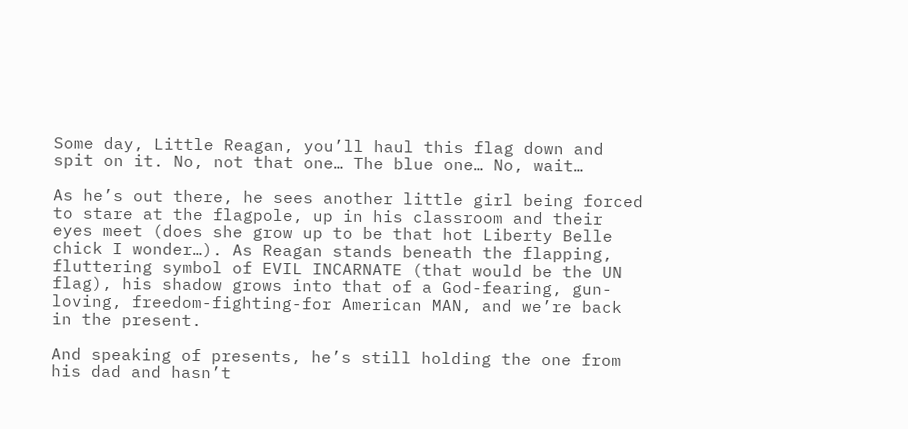Some day, Little Reagan, you’ll haul this flag down and spit on it. No, not that one… The blue one… No, wait…

As he’s out there, he sees another little girl being forced to stare at the flagpole, up in his classroom and their eyes meet (does she grow up to be that hot Liberty Belle chick I wonder…). As Reagan stands beneath the flapping, fluttering symbol of EVIL INCARNATE (that would be the UN flag), his shadow grows into that of a God-fearing, gun-loving, freedom-fighting-for American MAN, and we’re back in the present.

And speaking of presents, he’s still holding the one from his dad and hasn’t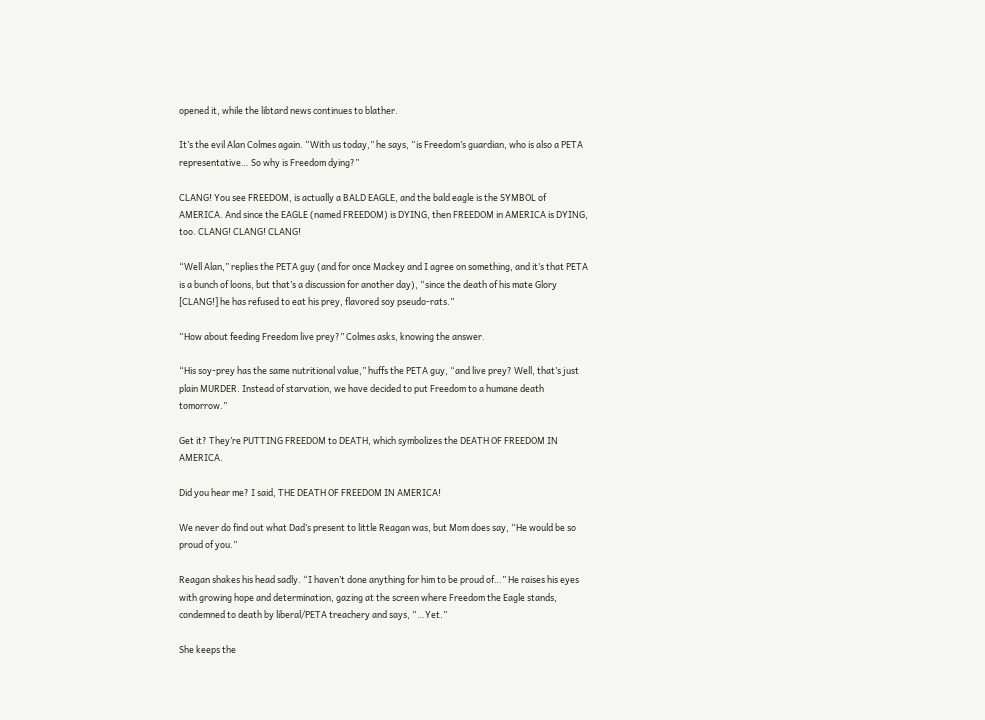opened it, while the libtard news continues to blather.

It’s the evil Alan Colmes again. “With us today,” he says, “is Freedom’s guardian, who is also a PETA representative… So why is Freedom dying?”

CLANG! You see FREEDOM, is actually a BALD EAGLE, and the bald eagle is the SYMBOL of AMERICA. And since the EAGLE (named FREEDOM) is DYING, then FREEDOM in AMERICA is DYING, too. CLANG! CLANG! CLANG!

“Well Alan,” replies the PETA guy (and for once Mackey and I agree on something, and it’s that PETA is a bunch of loons, but that’s a discussion for another day), “since the death of his mate Glory [CLANG!] he has refused to eat his prey, flavored soy pseudo-rats.”

“How about feeding Freedom live prey?” Colmes asks, knowing the answer.

“His soy-prey has the same nutritional value,” huffs the PETA guy, “and live prey? Well, that’s just plain MURDER. Instead of starvation, we have decided to put Freedom to a humane death tomorrow.”

Get it? They’re PUTTING FREEDOM to DEATH, which symbolizes the DEATH OF FREEDOM IN AMERICA.

Did you hear me? I said, THE DEATH OF FREEDOM IN AMERICA!

We never do find out what Dad’s present to little Reagan was, but Mom does say, “He would be so proud of you.”

Reagan shakes his head sadly. “I haven’t done anything for him to be proud of…” He raises his eyes with growing hope and determination, gazing at the screen where Freedom the Eagle stands, condemned to death by liberal/PETA treachery and says, “…Yet.”

She keeps the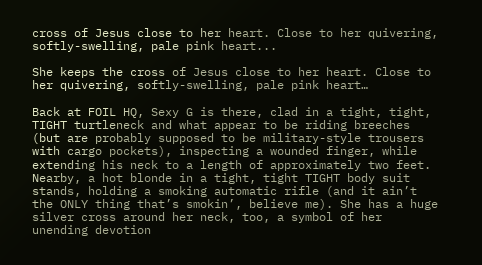cross of Jesus close to her heart. Close to her quivering, softly-swelling, pale pink heart...

She keeps the cross of Jesus close to her heart. Close to her quivering, softly-swelling, pale pink heart…

Back at FOIL HQ, Sexy G is there, clad in a tight, tight, TIGHT turtleneck and what appear to be riding breeches (but are probably supposed to be military-style trousers with cargo pockets), inspecting a wounded finger, while extending his neck to a length of approximately two feet. Nearby, a hot blonde in a tight, tight TIGHT body suit stands, holding a smoking automatic rifle (and it ain’t the ONLY thing that’s smokin’, believe me). She has a huge silver cross around her neck, too, a symbol of her unending devotion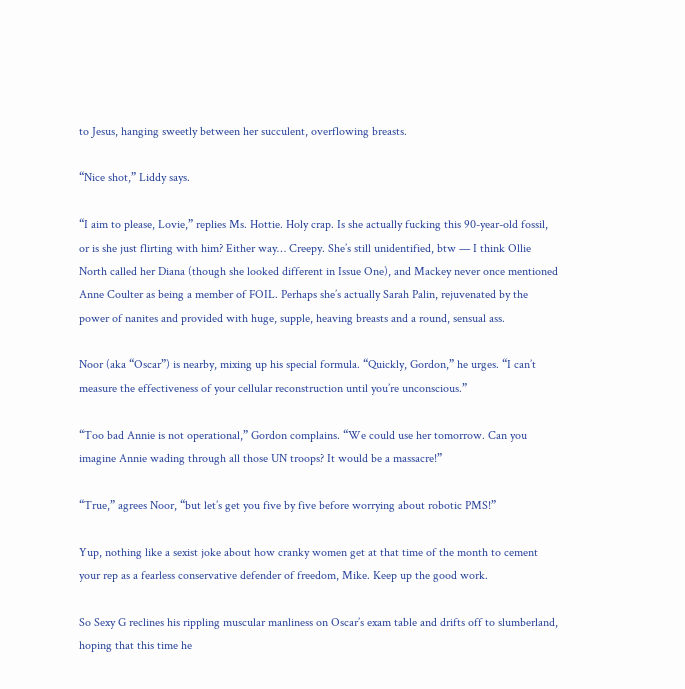to Jesus, hanging sweetly between her succulent, overflowing breasts.

“Nice shot,” Liddy says.

“I aim to please, Lovie,” replies Ms. Hottie. Holy crap. Is she actually fucking this 90-year-old fossil, or is she just flirting with him? Either way… Creepy. She’s still unidentified, btw — I think Ollie North called her Diana (though she looked different in Issue One), and Mackey never once mentioned Anne Coulter as being a member of FOIL. Perhaps she’s actually Sarah Palin, rejuvenated by the power of nanites and provided with huge, supple, heaving breasts and a round, sensual ass.

Noor (aka “Oscar”) is nearby, mixing up his special formula. “Quickly, Gordon,” he urges. “I can’t measure the effectiveness of your cellular reconstruction until you’re unconscious.”

“Too bad Annie is not operational,” Gordon complains. “We could use her tomorrow. Can you imagine Annie wading through all those UN troops? It would be a massacre!”

“True,” agrees Noor, “but let’s get you five by five before worrying about robotic PMS!”

Yup, nothing like a sexist joke about how cranky women get at that time of the month to cement your rep as a fearless conservative defender of freedom, Mike. Keep up the good work.

So Sexy G reclines his rippling muscular manliness on Oscar’s exam table and drifts off to slumberland, hoping that this time he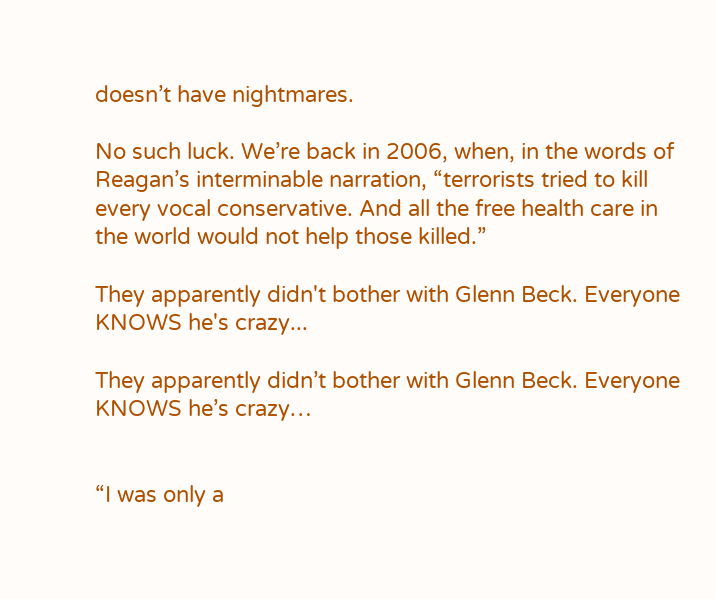doesn’t have nightmares.

No such luck. We’re back in 2006, when, in the words of Reagan’s interminable narration, “terrorists tried to kill every vocal conservative. And all the free health care in the world would not help those killed.”

They apparently didn't bother with Glenn Beck. Everyone KNOWS he's crazy...

They apparently didn’t bother with Glenn Beck. Everyone KNOWS he’s crazy…


“I was only a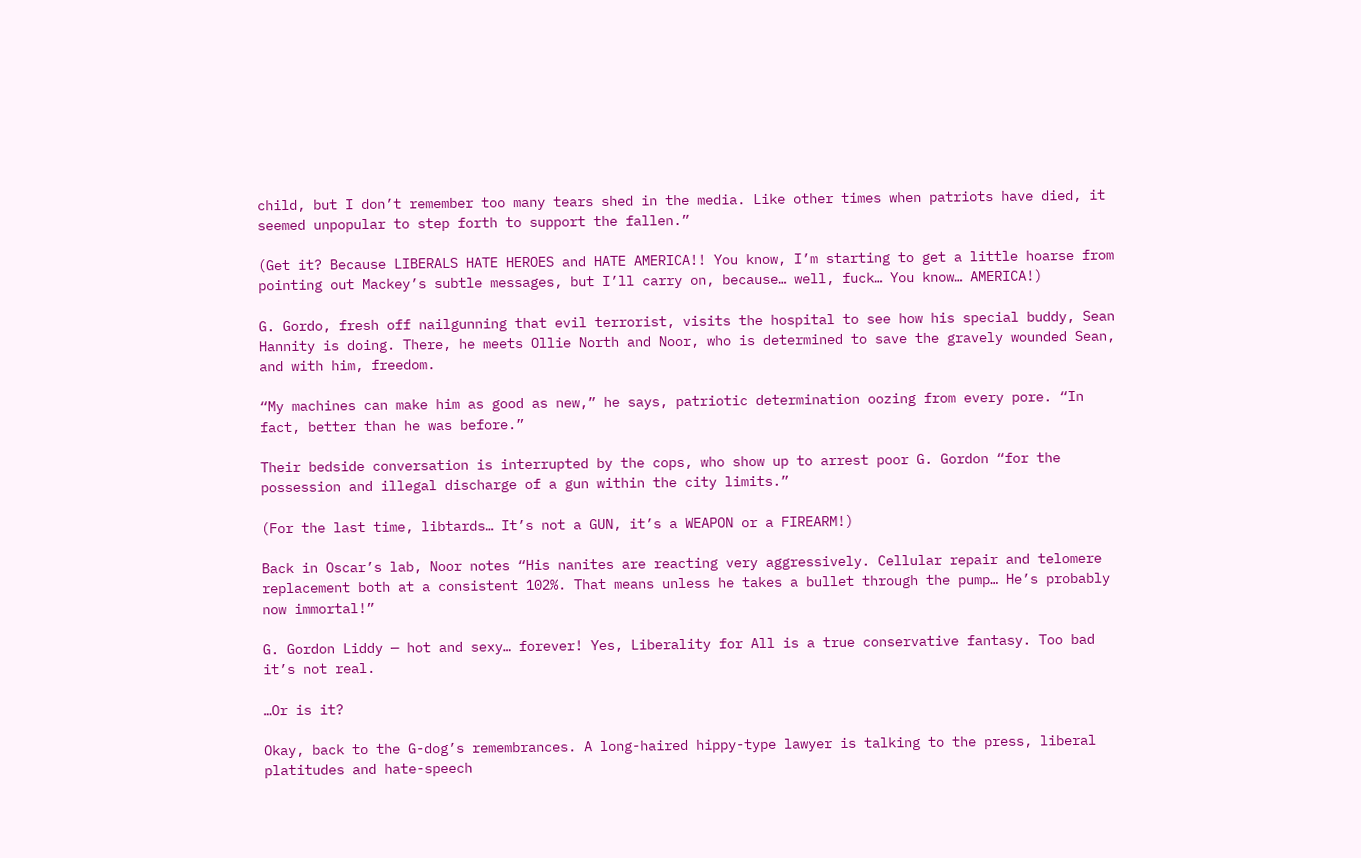child, but I don’t remember too many tears shed in the media. Like other times when patriots have died, it seemed unpopular to step forth to support the fallen.”

(Get it? Because LIBERALS HATE HEROES and HATE AMERICA!! You know, I’m starting to get a little hoarse from pointing out Mackey’s subtle messages, but I’ll carry on, because… well, fuck… You know… AMERICA!)

G. Gordo, fresh off nailgunning that evil terrorist, visits the hospital to see how his special buddy, Sean Hannity is doing. There, he meets Ollie North and Noor, who is determined to save the gravely wounded Sean, and with him, freedom.

“My machines can make him as good as new,” he says, patriotic determination oozing from every pore. “In fact, better than he was before.”

Their bedside conversation is interrupted by the cops, who show up to arrest poor G. Gordon “for the possession and illegal discharge of a gun within the city limits.”

(For the last time, libtards… It’s not a GUN, it’s a WEAPON or a FIREARM!)

Back in Oscar’s lab, Noor notes “His nanites are reacting very aggressively. Cellular repair and telomere replacement both at a consistent 102%. That means unless he takes a bullet through the pump… He’s probably now immortal!”

G. Gordon Liddy — hot and sexy… forever! Yes, Liberality for All is a true conservative fantasy. Too bad it’s not real.

…Or is it?

Okay, back to the G-dog’s remembrances. A long-haired hippy-type lawyer is talking to the press, liberal platitudes and hate-speech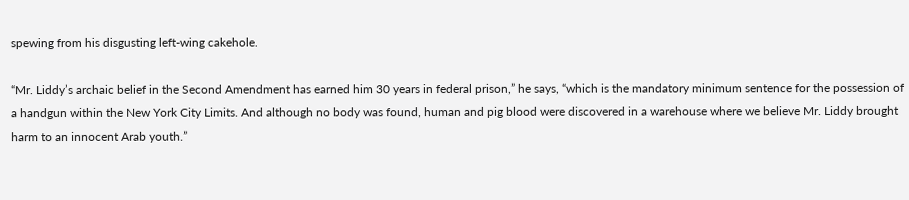spewing from his disgusting left-wing cakehole.

“Mr. Liddy’s archaic belief in the Second Amendment has earned him 30 years in federal prison,” he says, “which is the mandatory minimum sentence for the possession of a handgun within the New York City Limits. And although no body was found, human and pig blood were discovered in a warehouse where we believe Mr. Liddy brought harm to an innocent Arab youth.”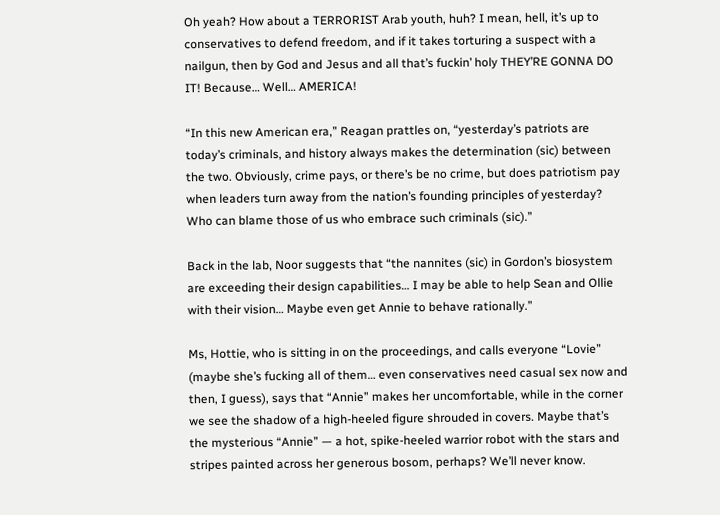Oh yeah? How about a TERRORIST Arab youth, huh? I mean, hell, it’s up to conservatives to defend freedom, and if it takes torturing a suspect with a nailgun, then by God and Jesus and all that’s fuckin’ holy THEY’RE GONNA DO IT! Because… Well… AMERICA!

“In this new American era,” Reagan prattles on, “yesterday’s patriots are today’s criminals, and history always makes the determination (sic) between the two. Obviously, crime pays, or there’s be no crime, but does patriotism pay when leaders turn away from the nation’s founding principles of yesterday? Who can blame those of us who embrace such criminals (sic).”

Back in the lab, Noor suggests that “the nannites (sic) in Gordon’s biosystem are exceeding their design capabilities… I may be able to help Sean and Ollie with their vision… Maybe even get Annie to behave rationally.”

Ms, Hottie, who is sitting in on the proceedings, and calls everyone “Lovie” (maybe she’s fucking all of them… even conservatives need casual sex now and then, I guess), says that “Annie” makes her uncomfortable, while in the corner we see the shadow of a high-heeled figure shrouded in covers. Maybe that’s the mysterious “Annie” — a hot, spike-heeled warrior robot with the stars and stripes painted across her generous bosom, perhaps? We’ll never know.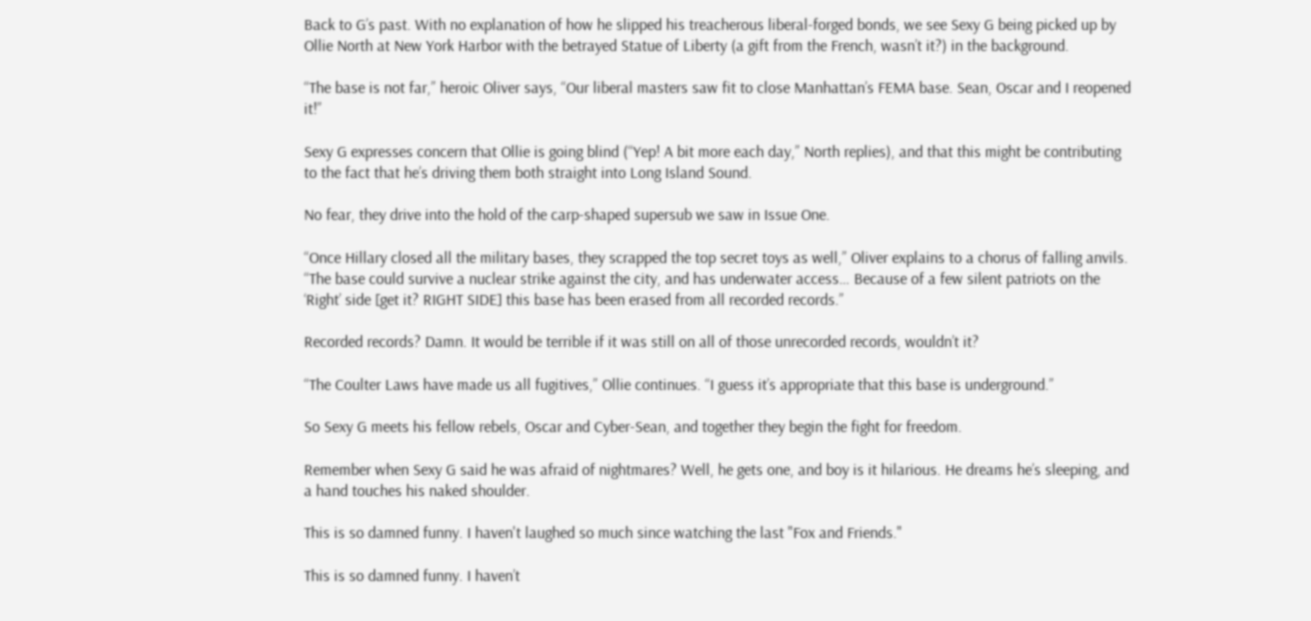Back to G’s past. With no explanation of how he slipped his treacherous liberal-forged bonds, we see Sexy G being picked up by Ollie North at New York Harbor with the betrayed Statue of Liberty (a gift from the French, wasn’t it?) in the background.

“The base is not far,” heroic Oliver says, “Our liberal masters saw fit to close Manhattan’s FEMA base. Sean, Oscar and I reopened it!”

Sexy G expresses concern that Ollie is going blind (“Yep! A bit more each day,” North replies), and that this might be contributing to the fact that he’s driving them both straight into Long Island Sound.

No fear, they drive into the hold of the carp-shaped supersub we saw in Issue One.

“Once Hillary closed all the military bases, they scrapped the top secret toys as well,” Oliver explains to a chorus of falling anvils. “The base could survive a nuclear strike against the city, and has underwater access… Because of a few silent patriots on the ‘Right’ side [get it? RIGHT SIDE] this base has been erased from all recorded records.”

Recorded records? Damn. It would be terrible if it was still on all of those unrecorded records, wouldn’t it?

“The Coulter Laws have made us all fugitives,” Ollie continues. “I guess it’s appropriate that this base is underground.”

So Sexy G meets his fellow rebels, Oscar and Cyber-Sean, and together they begin the fight for freedom.

Remember when Sexy G said he was afraid of nightmares? Well, he gets one, and boy is it hilarious. He dreams he’s sleeping, and a hand touches his naked shoulder.

This is so damned funny. I haven't laughed so much since watching the last "Fox and Friends."

This is so damned funny. I haven’t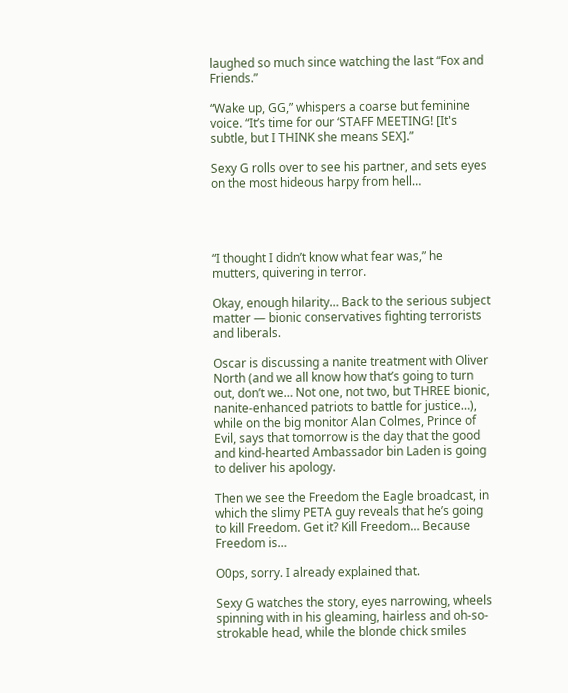laughed so much since watching the last “Fox and Friends.”

“Wake up, GG,” whispers a coarse but feminine voice. “It’s time for our ‘STAFF MEETING! [It's subtle, but I THINK she means SEX].”

Sexy G rolls over to see his partner, and sets eyes on the most hideous harpy from hell…




“I thought I didn’t know what fear was,” he mutters, quivering in terror.

Okay, enough hilarity… Back to the serious subject matter — bionic conservatives fighting terrorists and liberals.

Oscar is discussing a nanite treatment with Oliver North (and we all know how that’s going to turn out, don’t we… Not one, not two, but THREE bionic, nanite-enhanced patriots to battle for justice…), while on the big monitor Alan Colmes, Prince of Evil, says that tomorrow is the day that the good and kind-hearted Ambassador bin Laden is going to deliver his apology.

Then we see the Freedom the Eagle broadcast, in which the slimy PETA guy reveals that he’s going to kill Freedom. Get it? Kill Freedom… Because Freedom is…

O0ps, sorry. I already explained that.

Sexy G watches the story, eyes narrowing, wheels spinning with in his gleaming, hairless and oh-so-strokable head, while the blonde chick smiles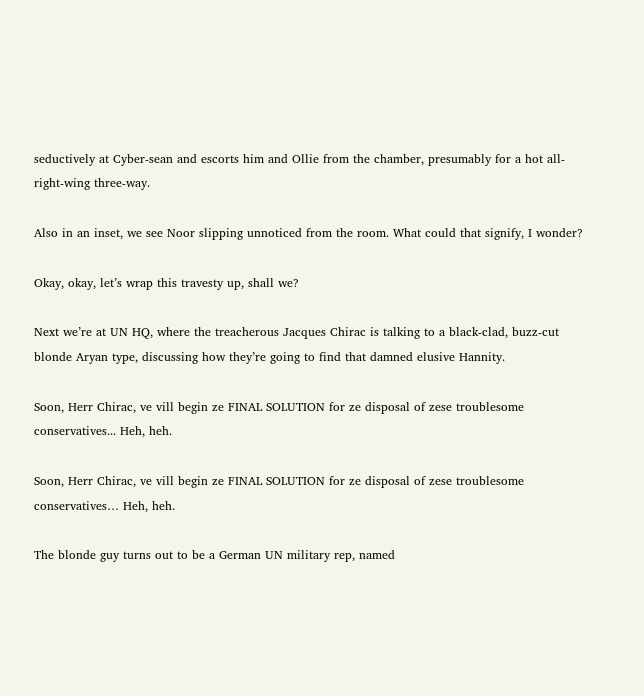seductively at Cyber-sean and escorts him and Ollie from the chamber, presumably for a hot all-right-wing three-way.

Also in an inset, we see Noor slipping unnoticed from the room. What could that signify, I wonder?

Okay, okay, let’s wrap this travesty up, shall we?

Next we’re at UN HQ, where the treacherous Jacques Chirac is talking to a black-clad, buzz-cut blonde Aryan type, discussing how they’re going to find that damned elusive Hannity.

Soon, Herr Chirac, ve vill begin ze FINAL SOLUTION for ze disposal of zese troublesome conservatives... Heh, heh.

Soon, Herr Chirac, ve vill begin ze FINAL SOLUTION for ze disposal of zese troublesome conservatives… Heh, heh.

The blonde guy turns out to be a German UN military rep, named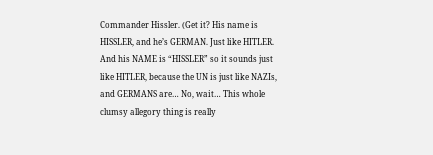Commander Hissler. (Get it? His name is HISSLER, and he’s GERMAN. Just like HITLER. And his NAME is “HISSLER” so it sounds just like HITLER, because the UN is just like NAZIs, and GERMANS are… No, wait… This whole clumsy allegory thing is really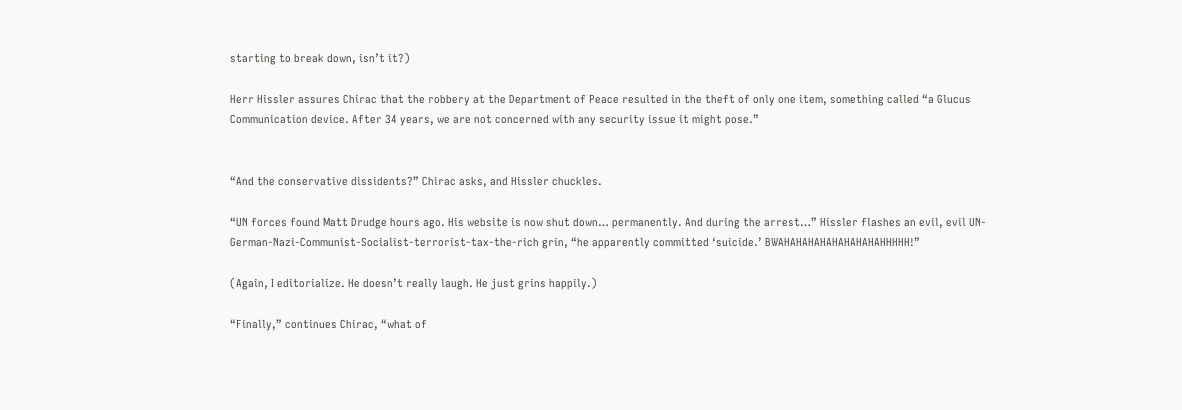starting to break down, isn’t it?)

Herr Hissler assures Chirac that the robbery at the Department of Peace resulted in the theft of only one item, something called “a Glucus Communication device. After 34 years, we are not concerned with any security issue it might pose.”


“And the conservative dissidents?” Chirac asks, and Hissler chuckles.

“UN forces found Matt Drudge hours ago. His website is now shut down… permanently. And during the arrest…” Hissler flashes an evil, evil UN-German-Nazi-Communist-Socialist-terrorist-tax-the-rich grin, “he apparently committed ‘suicide.’ BWAHAHAHAHAHAHAHAHAHHHHH!”

(Again, I editorialize. He doesn’t really laugh. He just grins happily.)

“Finally,” continues Chirac, “what of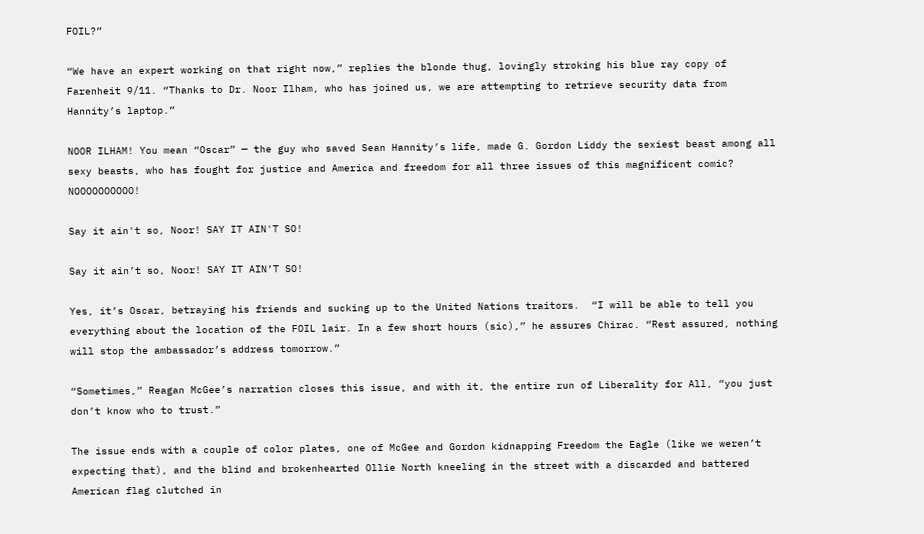FOIL?”

“We have an expert working on that right now,” replies the blonde thug, lovingly stroking his blue ray copy of Farenheit 9/11. “Thanks to Dr. Noor Ilham, who has joined us, we are attempting to retrieve security data from Hannity’s laptop.”

NOOR ILHAM! You mean “Oscar” — the guy who saved Sean Hannity’s life, made G. Gordon Liddy the sexiest beast among all sexy beasts, who has fought for justice and America and freedom for all three issues of this magnificent comic? NOOOOOOOOOO!

Say it ain't so, Noor! SAY IT AIN'T SO!

Say it ain’t so, Noor! SAY IT AIN’T SO!

Yes, it’s Oscar, betraying his friends and sucking up to the United Nations traitors.  “I will be able to tell you everything about the location of the FOIL lair. In a few short hours (sic),” he assures Chirac. “Rest assured, nothing will stop the ambassador’s address tomorrow.”

“Sometimes,” Reagan McGee’s narration closes this issue, and with it, the entire run of Liberality for All, “you just don’t know who to trust.”

The issue ends with a couple of color plates, one of McGee and Gordon kidnapping Freedom the Eagle (like we weren’t expecting that), and the blind and brokenhearted Ollie North kneeling in the street with a discarded and battered American flag clutched in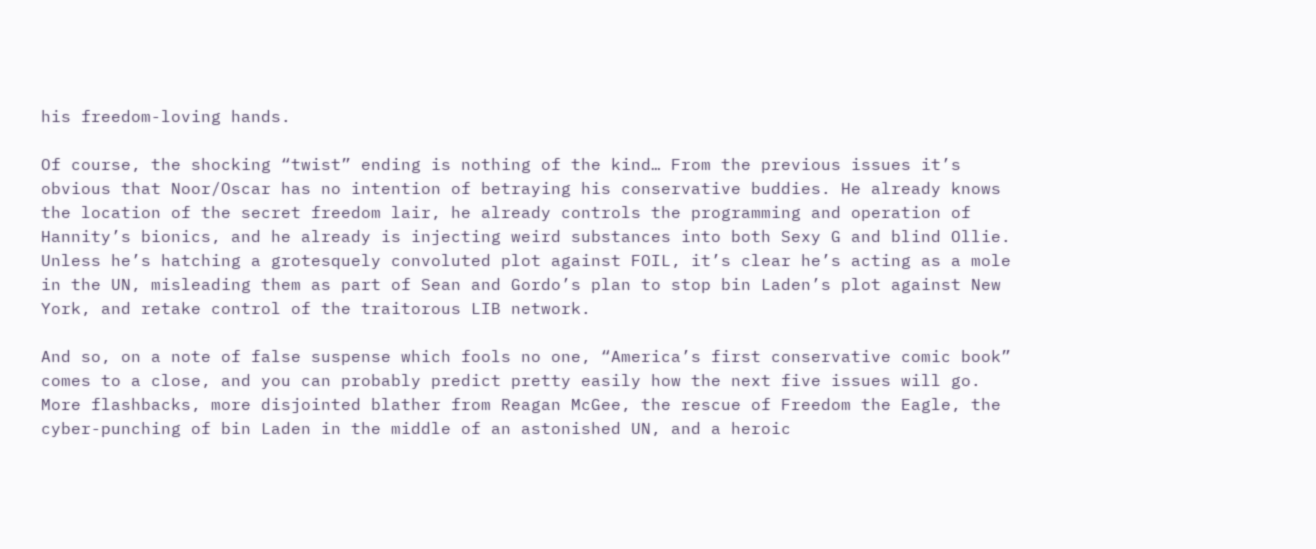his freedom-loving hands.

Of course, the shocking “twist” ending is nothing of the kind… From the previous issues it’s obvious that Noor/Oscar has no intention of betraying his conservative buddies. He already knows the location of the secret freedom lair, he already controls the programming and operation of Hannity’s bionics, and he already is injecting weird substances into both Sexy G and blind Ollie. Unless he’s hatching a grotesquely convoluted plot against FOIL, it’s clear he’s acting as a mole in the UN, misleading them as part of Sean and Gordo’s plan to stop bin Laden’s plot against New York, and retake control of the traitorous LIB network.

And so, on a note of false suspense which fools no one, “America’s first conservative comic book” comes to a close, and you can probably predict pretty easily how the next five issues will go. More flashbacks, more disjointed blather from Reagan McGee, the rescue of Freedom the Eagle, the cyber-punching of bin Laden in the middle of an astonished UN, and a heroic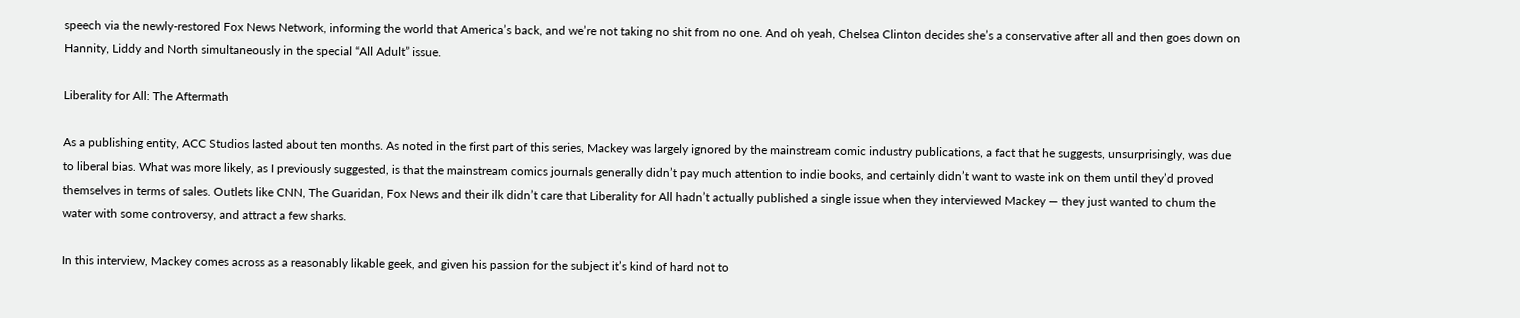speech via the newly-restored Fox News Network, informing the world that America’s back, and we’re not taking no shit from no one. And oh yeah, Chelsea Clinton decides she’s a conservative after all and then goes down on Hannity, Liddy and North simultaneously in the special “All Adult” issue.

Liberality for All: The Aftermath

As a publishing entity, ACC Studios lasted about ten months. As noted in the first part of this series, Mackey was largely ignored by the mainstream comic industry publications, a fact that he suggests, unsurprisingly, was due to liberal bias. What was more likely, as I previously suggested, is that the mainstream comics journals generally didn’t pay much attention to indie books, and certainly didn’t want to waste ink on them until they’d proved themselves in terms of sales. Outlets like CNN, The Guaridan, Fox News and their ilk didn’t care that Liberality for All hadn’t actually published a single issue when they interviewed Mackey — they just wanted to chum the water with some controversy, and attract a few sharks.

In this interview, Mackey comes across as a reasonably likable geek, and given his passion for the subject it’s kind of hard not to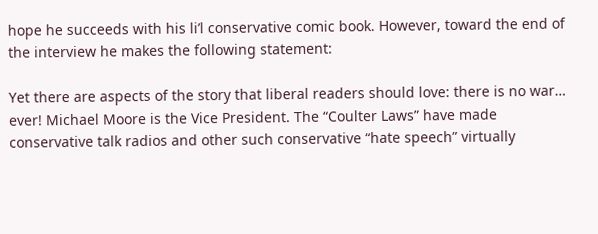hope he succeeds with his li’l conservative comic book. However, toward the end of the interview he makes the following statement:

Yet there are aspects of the story that liberal readers should love: there is no war… ever! Michael Moore is the Vice President. The “Coulter Laws” have made conservative talk radios and other such conservative “hate speech” virtually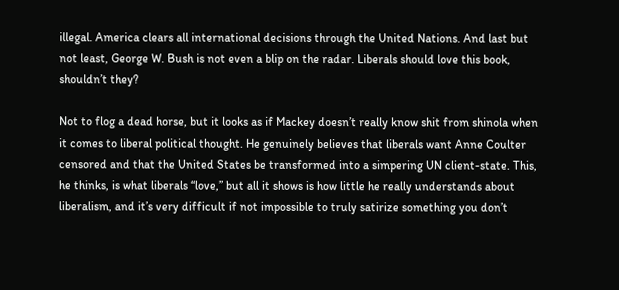illegal. America clears all international decisions through the United Nations. And last but not least, George W. Bush is not even a blip on the radar. Liberals should love this book, shouldn’t they?

Not to flog a dead horse, but it looks as if Mackey doesn’t really know shit from shinola when it comes to liberal political thought. He genuinely believes that liberals want Anne Coulter censored and that the United States be transformed into a simpering UN client-state. This, he thinks, is what liberals “love,” but all it shows is how little he really understands about liberalism, and it’s very difficult if not impossible to truly satirize something you don’t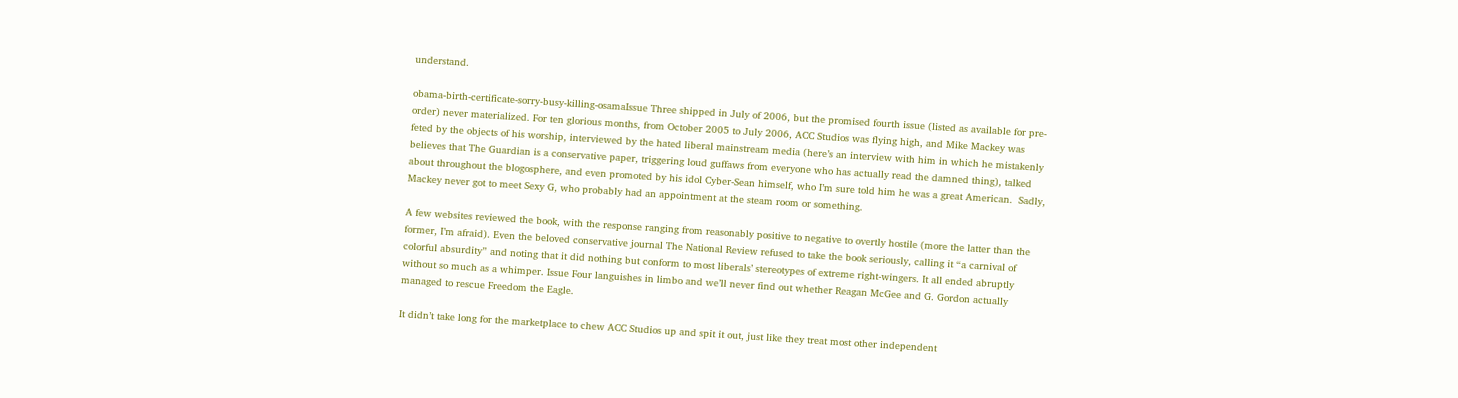understand.

obama-birth-certificate-sorry-busy-killing-osamaIssue Three shipped in July of 2006, but the promised fourth issue (listed as available for pre-order) never materialized. For ten glorious months, from October 2005 to July 2006, ACC Studios was flying high, and Mike Mackey was feted by the objects of his worship, interviewed by the hated liberal mainstream media (here’s an interview with him in which he mistakenly believes that The Guardian is a conservative paper, triggering loud guffaws from everyone who has actually read the damned thing), talked about throughout the blogosphere, and even promoted by his idol Cyber-Sean himself, who I’m sure told him he was a great American.  Sadly, Mackey never got to meet Sexy G, who probably had an appointment at the steam room or something.

A few websites reviewed the book, with the response ranging from reasonably positive to negative to overtly hostile (more the latter than the former, I’m afraid). Even the beloved conservative journal The National Review refused to take the book seriously, calling it “a carnival of colorful absurdity” and noting that it did nothing but conform to most liberals’ stereotypes of extreme right-wingers. It all ended abruptly without so much as a whimper. Issue Four languishes in limbo and we’ll never find out whether Reagan McGee and G. Gordon actually managed to rescue Freedom the Eagle.

It didn’t take long for the marketplace to chew ACC Studios up and spit it out, just like they treat most other independent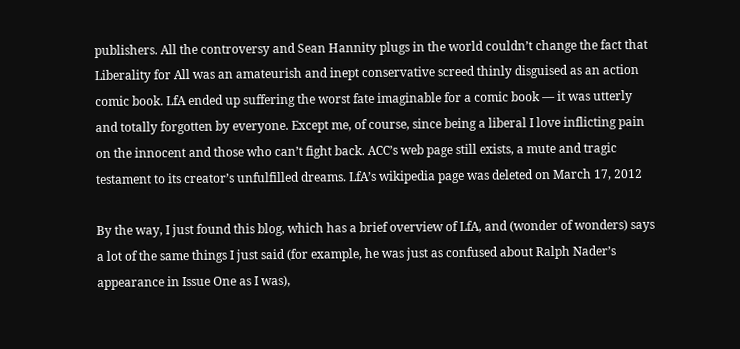publishers. All the controversy and Sean Hannity plugs in the world couldn’t change the fact that Liberality for All was an amateurish and inept conservative screed thinly disguised as an action comic book. LfA ended up suffering the worst fate imaginable for a comic book — it was utterly and totally forgotten by everyone. Except me, of course, since being a liberal I love inflicting pain on the innocent and those who can’t fight back. ACC’s web page still exists, a mute and tragic testament to its creator’s unfulfilled dreams. LfA’s wikipedia page was deleted on March 17, 2012

By the way, I just found this blog, which has a brief overview of LfA, and (wonder of wonders) says a lot of the same things I just said (for example, he was just as confused about Ralph Nader’s appearance in Issue One as I was),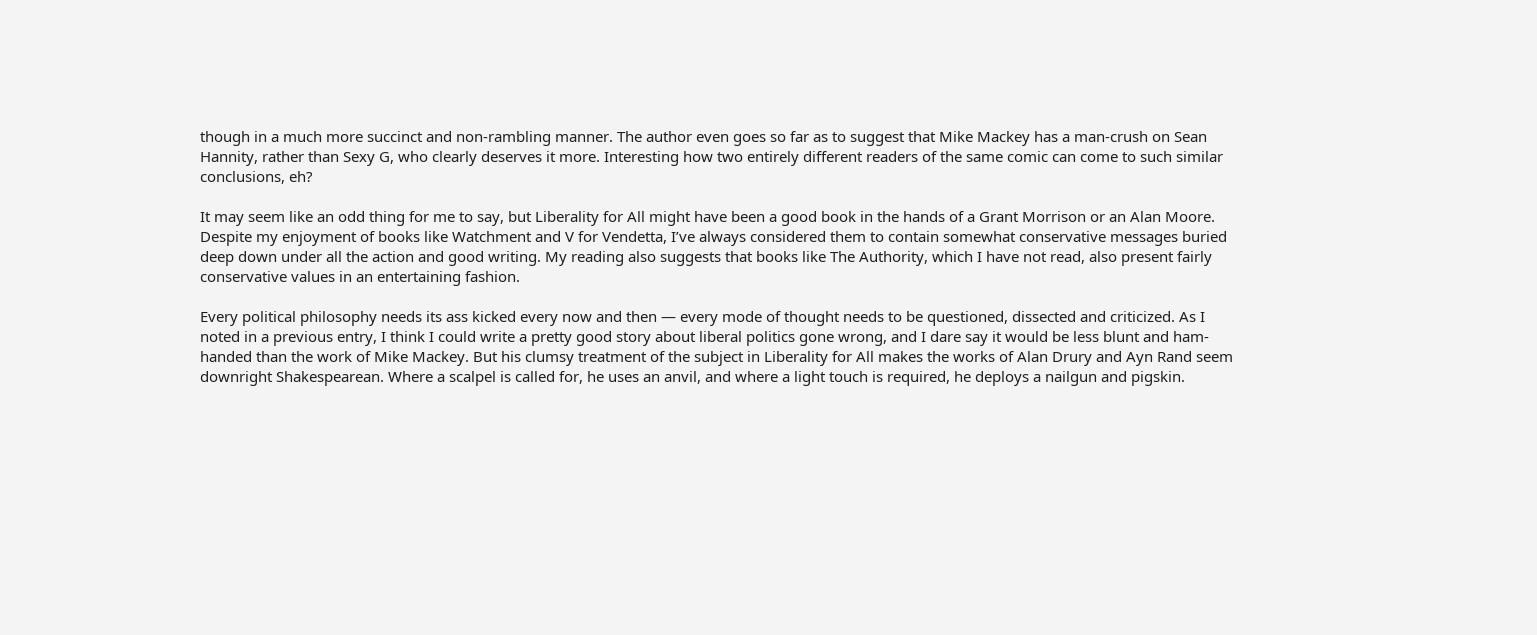though in a much more succinct and non-rambling manner. The author even goes so far as to suggest that Mike Mackey has a man-crush on Sean Hannity, rather than Sexy G, who clearly deserves it more. Interesting how two entirely different readers of the same comic can come to such similar conclusions, eh?

It may seem like an odd thing for me to say, but Liberality for All might have been a good book in the hands of a Grant Morrison or an Alan Moore. Despite my enjoyment of books like Watchment and V for Vendetta, I’ve always considered them to contain somewhat conservative messages buried deep down under all the action and good writing. My reading also suggests that books like The Authority, which I have not read, also present fairly conservative values in an entertaining fashion.

Every political philosophy needs its ass kicked every now and then — every mode of thought needs to be questioned, dissected and criticized. As I noted in a previous entry, I think I could write a pretty good story about liberal politics gone wrong, and I dare say it would be less blunt and ham-handed than the work of Mike Mackey. But his clumsy treatment of the subject in Liberality for All makes the works of Alan Drury and Ayn Rand seem downright Shakespearean. Where a scalpel is called for, he uses an anvil, and where a light touch is required, he deploys a nailgun and pigskin.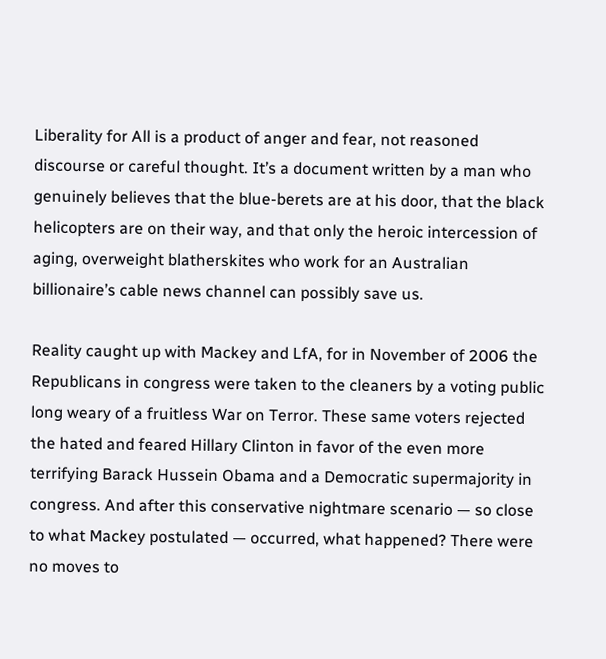Liberality for All is a product of anger and fear, not reasoned discourse or careful thought. It’s a document written by a man who genuinely believes that the blue-berets are at his door, that the black helicopters are on their way, and that only the heroic intercession of aging, overweight blatherskites who work for an Australian billionaire’s cable news channel can possibly save us.

Reality caught up with Mackey and LfA, for in November of 2006 the Republicans in congress were taken to the cleaners by a voting public long weary of a fruitless War on Terror. These same voters rejected the hated and feared Hillary Clinton in favor of the even more terrifying Barack Hussein Obama and a Democratic supermajority in congress. And after this conservative nightmare scenario — so close to what Mackey postulated — occurred, what happened? There were no moves to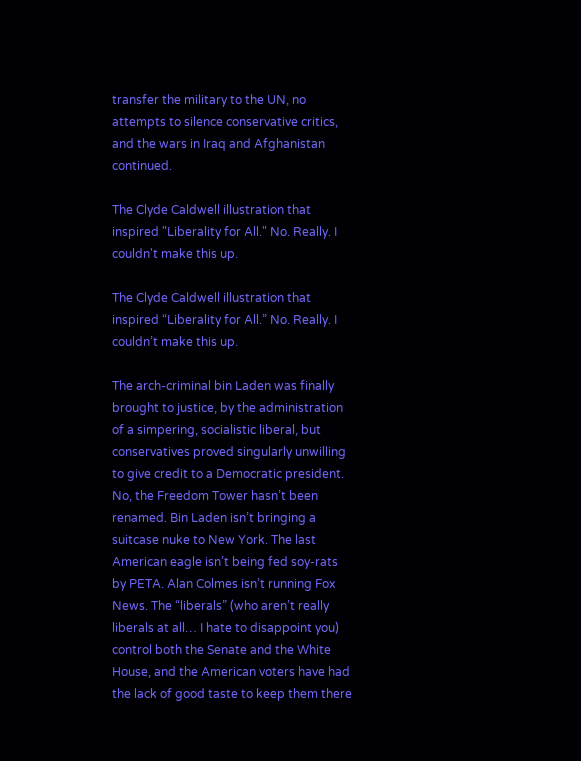transfer the military to the UN, no attempts to silence conservative critics, and the wars in Iraq and Afghanistan continued.

The Clyde Caldwell illustration that inspired "Liberality for All." No. Really. I couldn't make this up.

The Clyde Caldwell illustration that inspired “Liberality for All.” No. Really. I couldn’t make this up.

The arch-criminal bin Laden was finally brought to justice, by the administration of a simpering, socialistic liberal, but conservatives proved singularly unwilling to give credit to a Democratic president. No, the Freedom Tower hasn’t been renamed. Bin Laden isn’t bringing a suitcase nuke to New York. The last American eagle isn’t being fed soy-rats by PETA. Alan Colmes isn’t running Fox News. The “liberals” (who aren’t really liberals at all… I hate to disappoint you) control both the Senate and the White House, and the American voters have had the lack of good taste to keep them there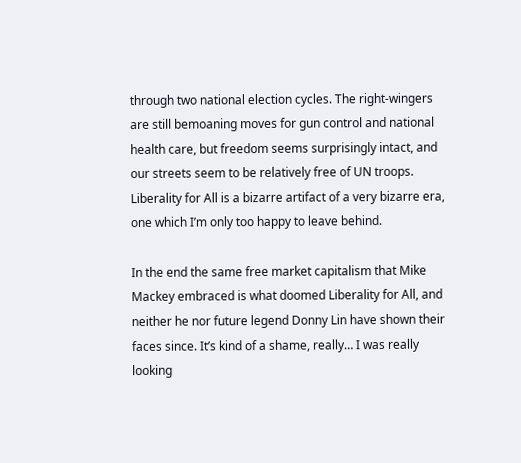through two national election cycles. The right-wingers are still bemoaning moves for gun control and national health care, but freedom seems surprisingly intact, and our streets seem to be relatively free of UN troops. Liberality for All is a bizarre artifact of a very bizarre era, one which I’m only too happy to leave behind.

In the end the same free market capitalism that Mike Mackey embraced is what doomed Liberality for All, and neither he nor future legend Donny Lin have shown their faces since. It’s kind of a shame, really… I was really looking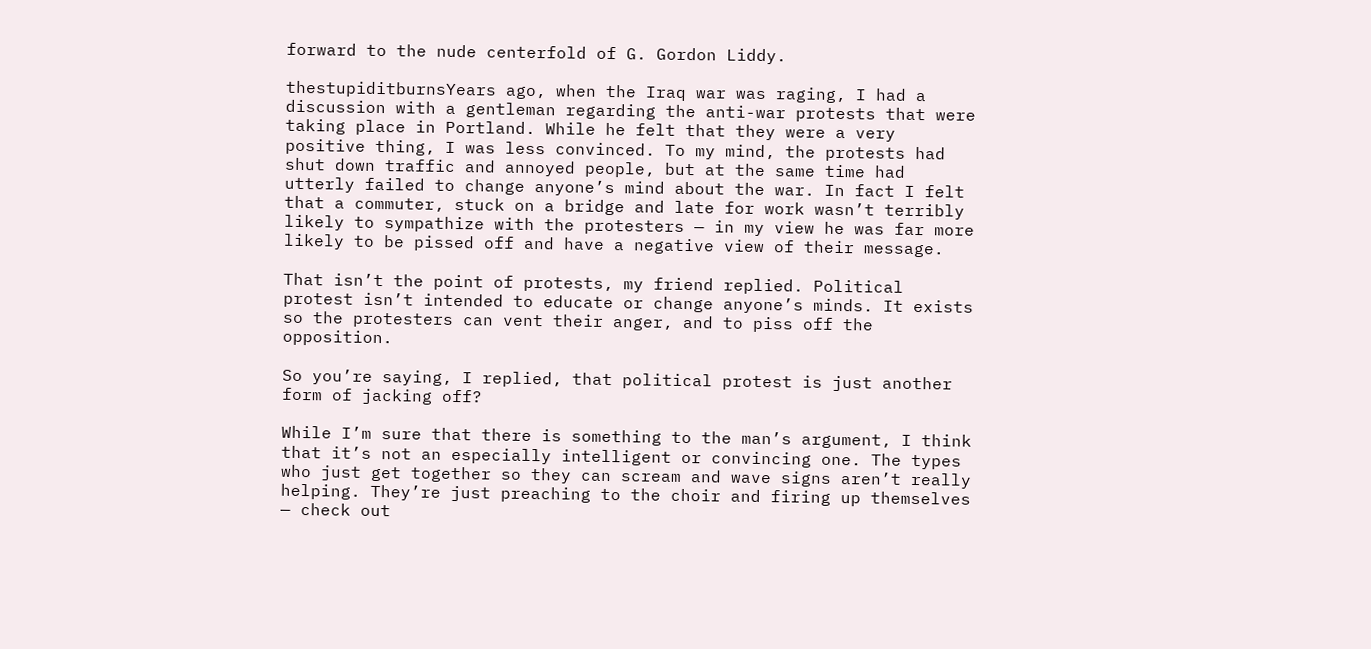forward to the nude centerfold of G. Gordon Liddy.

thestupiditburnsYears ago, when the Iraq war was raging, I had a discussion with a gentleman regarding the anti-war protests that were taking place in Portland. While he felt that they were a very positive thing, I was less convinced. To my mind, the protests had shut down traffic and annoyed people, but at the same time had utterly failed to change anyone’s mind about the war. In fact I felt that a commuter, stuck on a bridge and late for work wasn’t terribly likely to sympathize with the protesters — in my view he was far more likely to be pissed off and have a negative view of their message.

That isn’t the point of protests, my friend replied. Political protest isn’t intended to educate or change anyone’s minds. It exists so the protesters can vent their anger, and to piss off the opposition.

So you’re saying, I replied, that political protest is just another form of jacking off?

While I’m sure that there is something to the man’s argument, I think that it’s not an especially intelligent or convincing one. The types who just get together so they can scream and wave signs aren’t really helping. They’re just preaching to the choir and firing up themselves — check out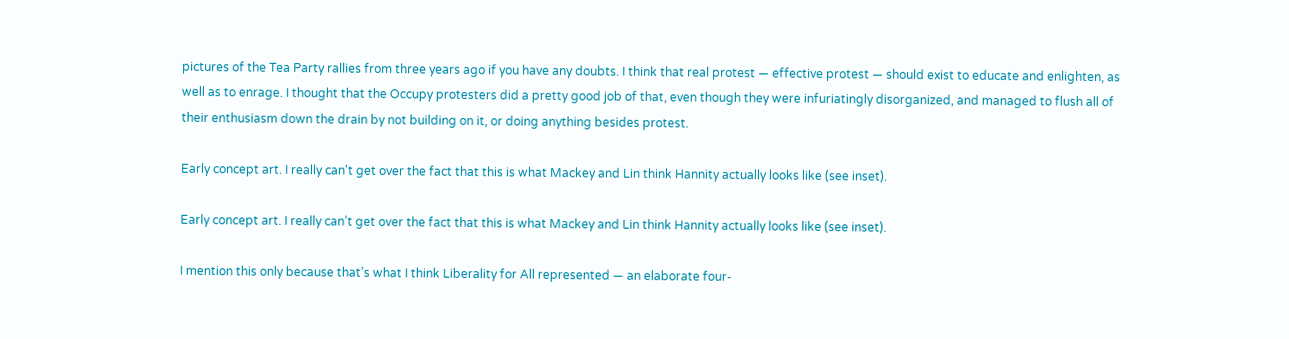pictures of the Tea Party rallies from three years ago if you have any doubts. I think that real protest — effective protest — should exist to educate and enlighten, as well as to enrage. I thought that the Occupy protesters did a pretty good job of that, even though they were infuriatingly disorganized, and managed to flush all of their enthusiasm down the drain by not building on it, or doing anything besides protest.

Early concept art. I really can't get over the fact that this is what Mackey and Lin think Hannity actually looks like (see inset).

Early concept art. I really can’t get over the fact that this is what Mackey and Lin think Hannity actually looks like (see inset).

I mention this only because that’s what I think Liberality for All represented — an elaborate four-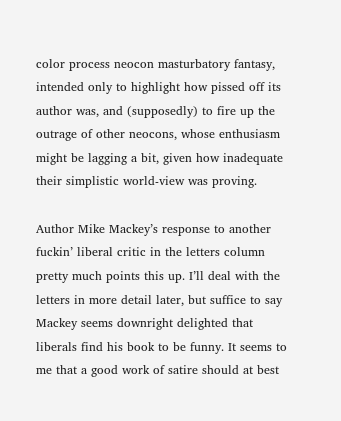color process neocon masturbatory fantasy, intended only to highlight how pissed off its author was, and (supposedly) to fire up the outrage of other neocons, whose enthusiasm might be lagging a bit, given how inadequate their simplistic world-view was proving.

Author Mike Mackey’s response to another fuckin’ liberal critic in the letters column pretty much points this up. I’ll deal with the letters in more detail later, but suffice to say Mackey seems downright delighted that liberals find his book to be funny. It seems to me that a good work of satire should at best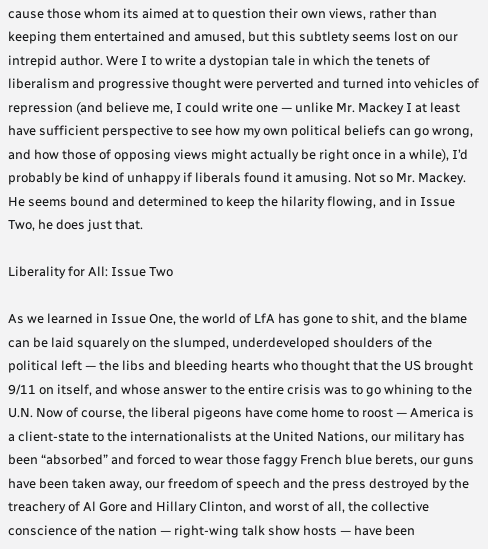cause those whom its aimed at to question their own views, rather than keeping them entertained and amused, but this subtlety seems lost on our intrepid author. Were I to write a dystopian tale in which the tenets of liberalism and progressive thought were perverted and turned into vehicles of repression (and believe me, I could write one — unlike Mr. Mackey I at least have sufficient perspective to see how my own political beliefs can go wrong, and how those of opposing views might actually be right once in a while), I’d probably be kind of unhappy if liberals found it amusing. Not so Mr. Mackey. He seems bound and determined to keep the hilarity flowing, and in Issue Two, he does just that.

Liberality for All: Issue Two

As we learned in Issue One, the world of LfA has gone to shit, and the blame can be laid squarely on the slumped, underdeveloped shoulders of the political left — the libs and bleeding hearts who thought that the US brought 9/11 on itself, and whose answer to the entire crisis was to go whining to the U.N. Now of course, the liberal pigeons have come home to roost — America is a client-state to the internationalists at the United Nations, our military has been “absorbed” and forced to wear those faggy French blue berets, our guns have been taken away, our freedom of speech and the press destroyed by the treachery of Al Gore and Hillary Clinton, and worst of all, the collective conscience of the nation — right-wing talk show hosts — have been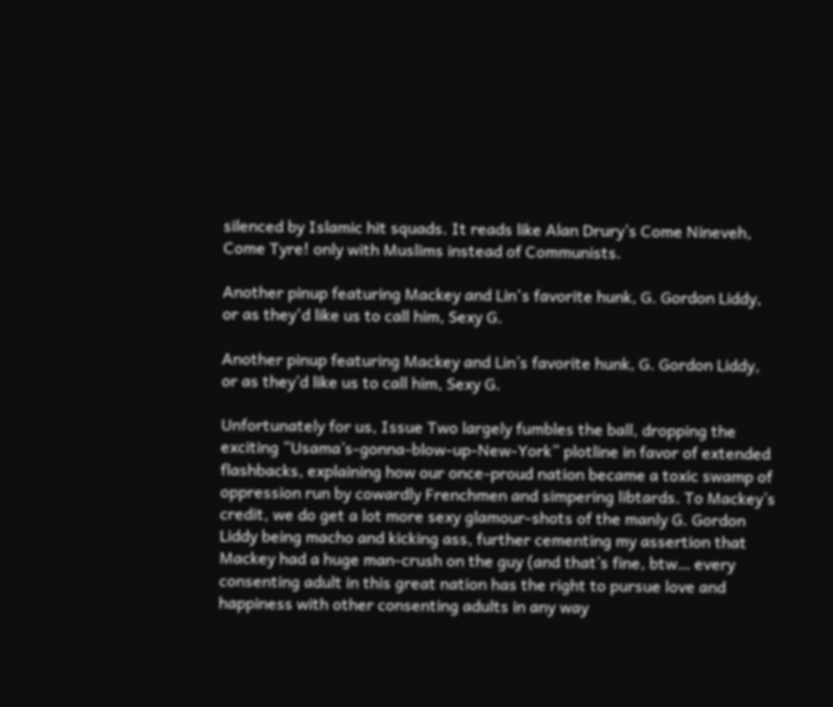silenced by Islamic hit squads. It reads like Alan Drury’s Come Nineveh, Come Tyre! only with Muslims instead of Communists.

Another pinup featuring Mackey and Lin's favorite hunk, G. Gordon Liddy, or as they'd like us to call him, Sexy G.

Another pinup featuring Mackey and Lin’s favorite hunk, G. Gordon Liddy, or as they’d like us to call him, Sexy G.

Unfortunately for us, Issue Two largely fumbles the ball, dropping the exciting “Usama’s-gonna-blow-up-New-York” plotline in favor of extended flashbacks, explaining how our once-proud nation became a toxic swamp of oppression run by cowardly Frenchmen and simpering libtards. To Mackey’s credit, we do get a lot more sexy glamour-shots of the manly G. Gordon Liddy being macho and kicking ass, further cementing my assertion that Mackey had a huge man-crush on the guy (and that’s fine, btw… every consenting adult in this great nation has the right to pursue love and happiness with other consenting adults in any way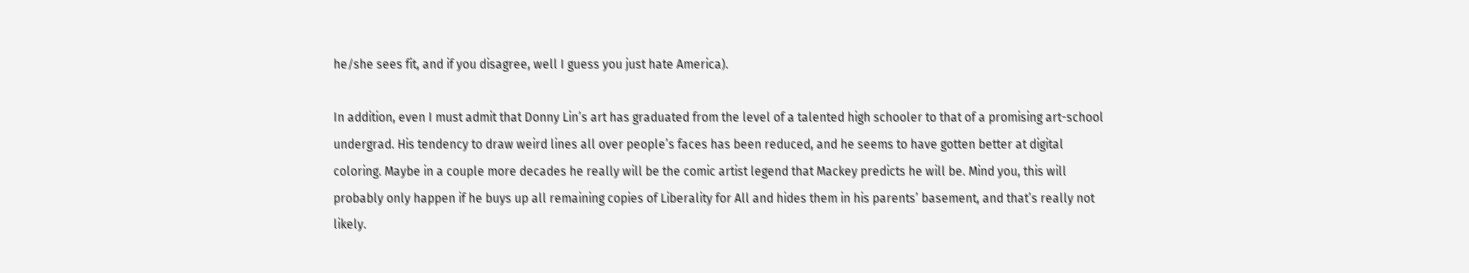he/she sees fit, and if you disagree, well I guess you just hate America).

In addition, even I must admit that Donny Lin’s art has graduated from the level of a talented high schooler to that of a promising art-school undergrad. His tendency to draw weird lines all over people’s faces has been reduced, and he seems to have gotten better at digital coloring. Maybe in a couple more decades he really will be the comic artist legend that Mackey predicts he will be. Mind you, this will probably only happen if he buys up all remaining copies of Liberality for All and hides them in his parents’ basement, and that’s really not likely.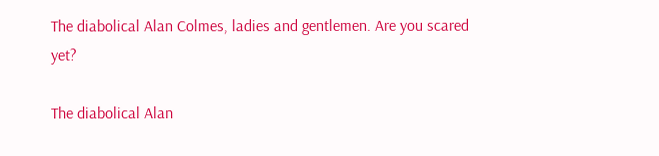The diabolical Alan Colmes, ladies and gentlemen. Are you scared yet?

The diabolical Alan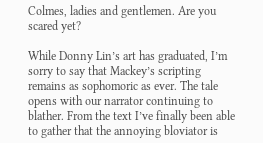Colmes, ladies and gentlemen. Are you scared yet?

While Donny Lin’s art has graduated, I’m sorry to say that Mackey’s scripting remains as sophomoric as ever. The tale opens with our narrator continuing to blather. From the text I’ve finally been able to gather that the annoying bloviator is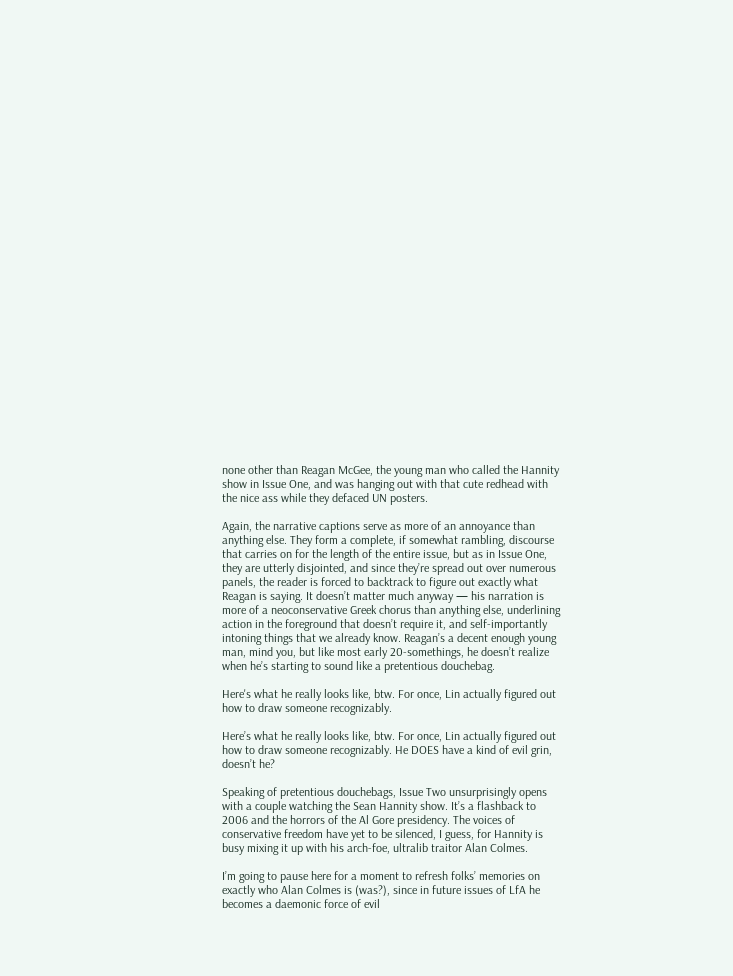none other than Reagan McGee, the young man who called the Hannity show in Issue One, and was hanging out with that cute redhead with the nice ass while they defaced UN posters.

Again, the narrative captions serve as more of an annoyance than anything else. They form a complete, if somewhat rambling, discourse that carries on for the length of the entire issue, but as in Issue One, they are utterly disjointed, and since they’re spread out over numerous panels, the reader is forced to backtrack to figure out exactly what Reagan is saying. It doesn’t matter much anyway — his narration is more of a neoconservative Greek chorus than anything else, underlining action in the foreground that doesn’t require it, and self-importantly intoning things that we already know. Reagan’s a decent enough young man, mind you, but like most early 20-somethings, he doesn’t realize when he’s starting to sound like a pretentious douchebag.

Here's what he really looks like, btw. For once, Lin actually figured out how to draw someone recognizably.

Here’s what he really looks like, btw. For once, Lin actually figured out how to draw someone recognizably. He DOES have a kind of evil grin, doesn’t he?

Speaking of pretentious douchebags, Issue Two unsurprisingly opens with a couple watching the Sean Hannity show. It’s a flashback to 2006 and the horrors of the Al Gore presidency. The voices of conservative freedom have yet to be silenced, I guess, for Hannity is busy mixing it up with his arch-foe, ultralib traitor Alan Colmes.

I’m going to pause here for a moment to refresh folks’ memories on exactly who Alan Colmes is (was?), since in future issues of LfA he becomes a daemonic force of evil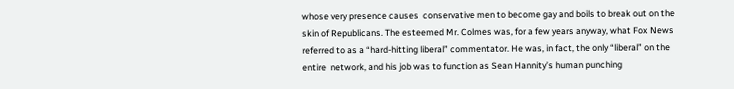whose very presence causes  conservative men to become gay and boils to break out on the skin of Republicans. The esteemed Mr. Colmes was, for a few years anyway, what Fox News referred to as a “hard-hitting liberal” commentator. He was, in fact, the only “liberal” on the entire  network, and his job was to function as Sean Hannity’s human punching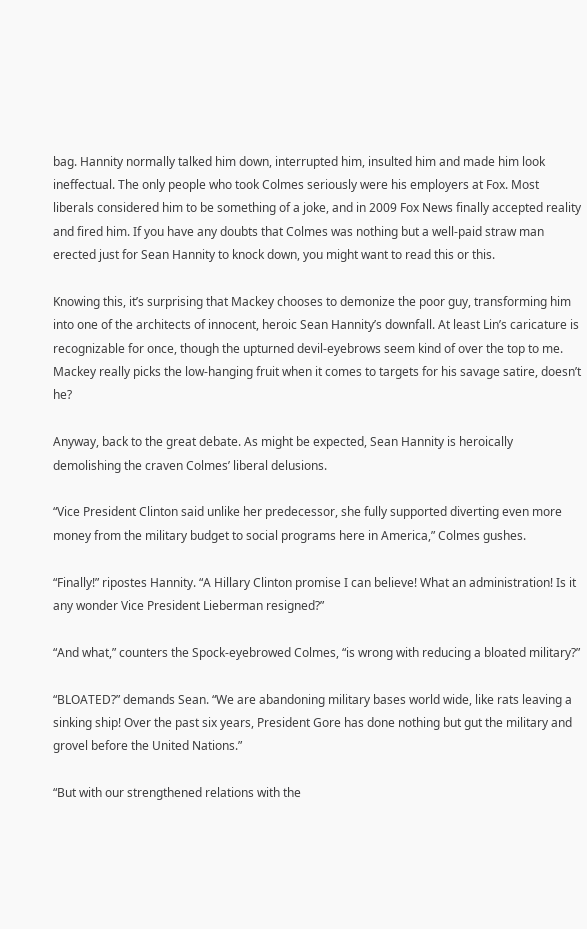bag. Hannity normally talked him down, interrupted him, insulted him and made him look ineffectual. The only people who took Colmes seriously were his employers at Fox. Most liberals considered him to be something of a joke, and in 2009 Fox News finally accepted reality and fired him. If you have any doubts that Colmes was nothing but a well-paid straw man erected just for Sean Hannity to knock down, you might want to read this or this.

Knowing this, it’s surprising that Mackey chooses to demonize the poor guy, transforming him into one of the architects of innocent, heroic Sean Hannity’s downfall. At least Lin’s caricature is recognizable for once, though the upturned devil-eyebrows seem kind of over the top to me. Mackey really picks the low-hanging fruit when it comes to targets for his savage satire, doesn’t he?

Anyway, back to the great debate. As might be expected, Sean Hannity is heroically demolishing the craven Colmes’ liberal delusions.

“Vice President Clinton said unlike her predecessor, she fully supported diverting even more money from the military budget to social programs here in America,” Colmes gushes.

“Finally!” ripostes Hannity. “A Hillary Clinton promise I can believe! What an administration! Is it any wonder Vice President Lieberman resigned?”

“And what,” counters the Spock-eyebrowed Colmes, “is wrong with reducing a bloated military?”

“BLOATED?” demands Sean. “We are abandoning military bases world wide, like rats leaving a sinking ship! Over the past six years, President Gore has done nothing but gut the military and grovel before the United Nations.”

“But with our strengthened relations with the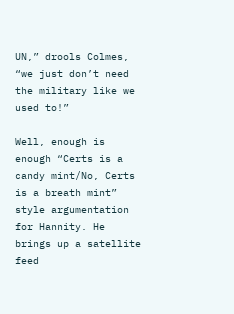UN,” drools Colmes, “we just don’t need the military like we used to!”

Well, enough is enough “Certs is a candy mint/No, Certs is a breath mint” style argumentation for Hannity. He brings up a satellite feed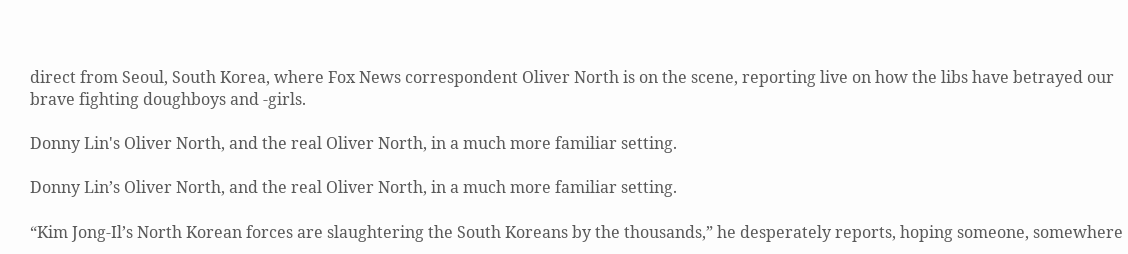direct from Seoul, South Korea, where Fox News correspondent Oliver North is on the scene, reporting live on how the libs have betrayed our brave fighting doughboys and -girls.

Donny Lin's Oliver North, and the real Oliver North, in a much more familiar setting.

Donny Lin’s Oliver North, and the real Oliver North, in a much more familiar setting.

“Kim Jong-Il’s North Korean forces are slaughtering the South Koreans by the thousands,” he desperately reports, hoping someone, somewhere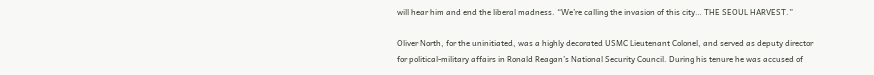will hear him and end the liberal madness. “We’re calling the invasion of this city… THE SEOUL HARVEST.”

Oliver North, for the uninitiated, was a highly decorated USMC Lieutenant Colonel, and served as deputy director for political-military affairs in Ronald Reagan’s National Security Council. During his tenure he was accused of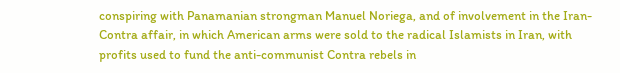conspiring with Panamanian strongman Manuel Noriega, and of involvement in the Iran-Contra affair, in which American arms were sold to the radical Islamists in Iran, with profits used to fund the anti-communist Contra rebels in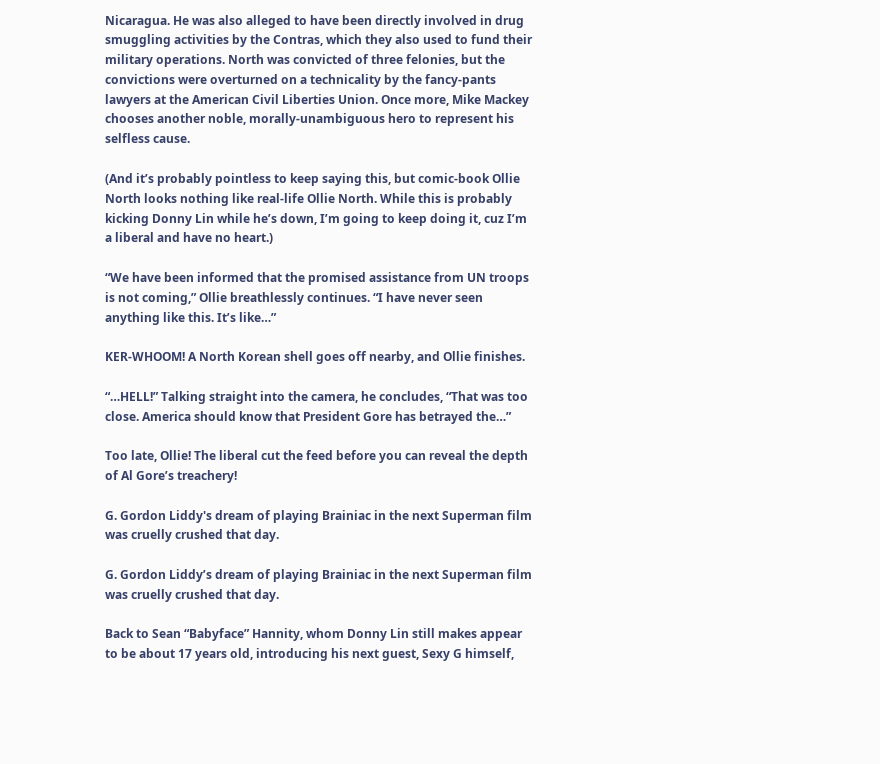Nicaragua. He was also alleged to have been directly involved in drug smuggling activities by the Contras, which they also used to fund their military operations. North was convicted of three felonies, but the convictions were overturned on a technicality by the fancy-pants lawyers at the American Civil Liberties Union. Once more, Mike Mackey chooses another noble, morally-unambiguous hero to represent his selfless cause.

(And it’s probably pointless to keep saying this, but comic-book Ollie North looks nothing like real-life Ollie North. While this is probably kicking Donny Lin while he’s down, I’m going to keep doing it, cuz I’m a liberal and have no heart.)

“We have been informed that the promised assistance from UN troops is not coming,” Ollie breathlessly continues. “I have never seen anything like this. It’s like…”

KER-WHOOM! A North Korean shell goes off nearby, and Ollie finishes.

“…HELL!” Talking straight into the camera, he concludes, “That was too close. America should know that President Gore has betrayed the…”

Too late, Ollie! The liberal cut the feed before you can reveal the depth of Al Gore’s treachery!

G. Gordon Liddy's dream of playing Brainiac in the next Superman film was cruelly crushed that day.

G. Gordon Liddy’s dream of playing Brainiac in the next Superman film was cruelly crushed that day.

Back to Sean “Babyface” Hannity, whom Donny Lin still makes appear to be about 17 years old, introducing his next guest, Sexy G himself,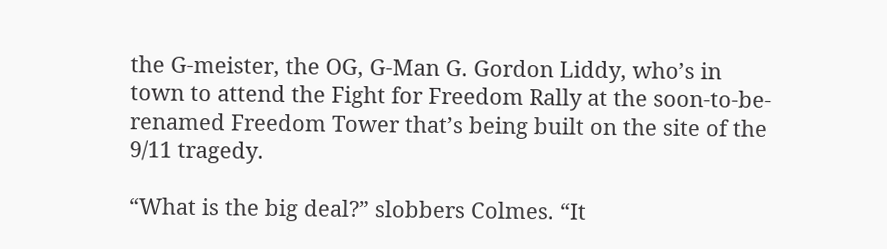the G-meister, the OG, G-Man G. Gordon Liddy, who’s in town to attend the Fight for Freedom Rally at the soon-to-be-renamed Freedom Tower that’s being built on the site of the 9/11 tragedy.

“What is the big deal?” slobbers Colmes. “It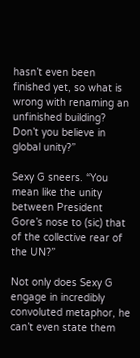hasn’t even been finished yet, so what is wrong with renaming an unfinished building? Don’t you believe in global unity?”

Sexy G sneers. “You mean like the unity between President Gore’s nose to (sic) that of the collective rear of the UN?”

Not only does Sexy G engage in incredibly convoluted metaphor, he can’t even state them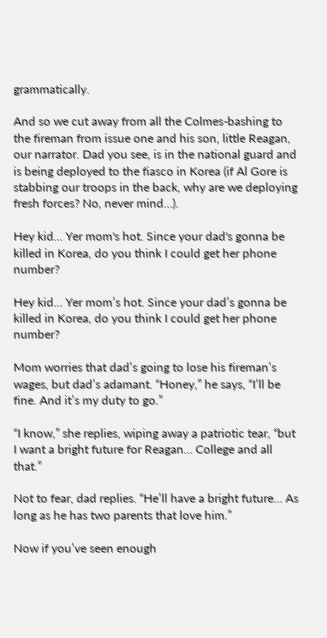grammatically.

And so we cut away from all the Colmes-bashing to the fireman from issue one and his son, little Reagan, our narrator. Dad you see, is in the national guard and is being deployed to the fiasco in Korea (if Al Gore is stabbing our troops in the back, why are we deploying fresh forces? No, never mind…).

Hey kid... Yer mom's hot. Since your dad's gonna be killed in Korea, do you think I could get her phone number?

Hey kid… Yer mom’s hot. Since your dad’s gonna be killed in Korea, do you think I could get her phone number?

Mom worries that dad’s going to lose his fireman’s wages, but dad’s adamant. “Honey,” he says, “I’ll be fine. And it’s my duty to go.”

“I know,” she replies, wiping away a patriotic tear, “but I want a bright future for Reagan… College and all that.”

Not to fear, dad replies. “He’ll have a bright future… As long as he has two parents that love him.”

Now if you’ve seen enough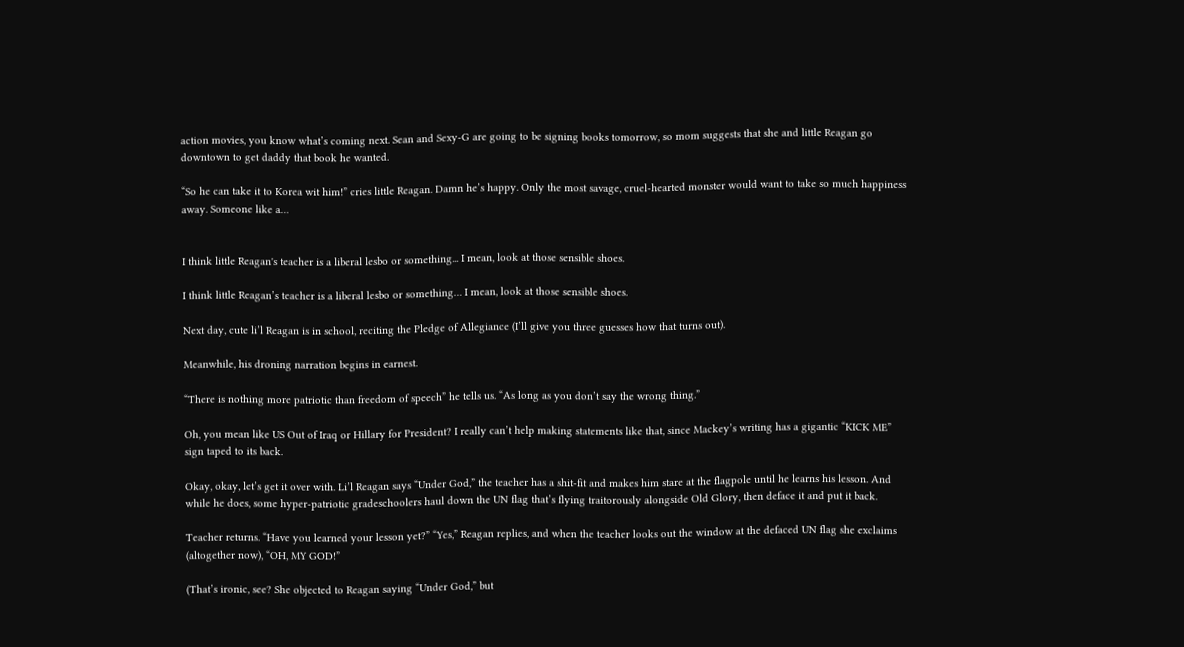action movies, you know what’s coming next. Sean and Sexy-G are going to be signing books tomorrow, so mom suggests that she and little Reagan go downtown to get daddy that book he wanted.

“So he can take it to Korea wit him!” cries little Reagan. Damn he’s happy. Only the most savage, cruel-hearted monster would want to take so much happiness away. Someone like a…


I think little Reagan's teacher is a liberal lesbo or something... I mean, look at those sensible shoes.

I think little Reagan’s teacher is a liberal lesbo or something… I mean, look at those sensible shoes.

Next day, cute li’l Reagan is in school, reciting the Pledge of Allegiance (I’ll give you three guesses how that turns out).

Meanwhile, his droning narration begins in earnest.

“There is nothing more patriotic than freedom of speech” he tells us. “As long as you don’t say the wrong thing.”

Oh, you mean like US Out of Iraq or Hillary for President? I really can’t help making statements like that, since Mackey’s writing has a gigantic “KICK ME” sign taped to its back.

Okay, okay, let’s get it over with. Li’l Reagan says “Under God,” the teacher has a shit-fit and makes him stare at the flagpole until he learns his lesson. And while he does, some hyper-patriotic gradeschoolers haul down the UN flag that’s flying traitorously alongside Old Glory, then deface it and put it back.

Teacher returns. “Have you learned your lesson yet?” “Yes,” Reagan replies, and when the teacher looks out the window at the defaced UN flag she exclaims (altogether now), “OH, MY GOD!”

(That’s ironic, see? She objected to Reagan saying “Under God,” but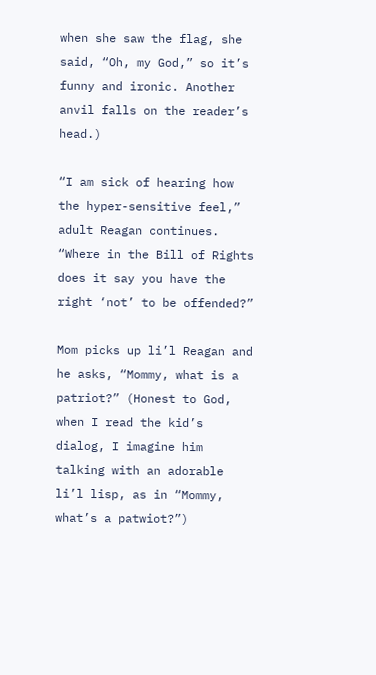when she saw the flag, she said, “Oh, my God,” so it’s funny and ironic. Another anvil falls on the reader’s head.)

“I am sick of hearing how the hyper-sensitive feel,” adult Reagan continues. “Where in the Bill of Rights does it say you have the right ‘not’ to be offended?”

Mom picks up li’l Reagan and he asks, “Mommy, what is a patriot?” (Honest to God, when I read the kid’s dialog, I imagine him talking with an adorable li’l lisp, as in “Mommy, what’s a patwiot?”)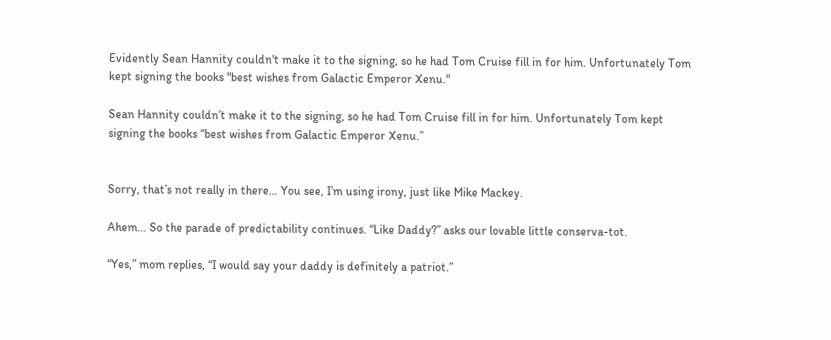Evidently Sean Hannity couldn't make it to the signing, so he had Tom Cruise fill in for him. Unfortunately Tom kept signing the books "best wishes from Galactic Emperor Xenu."

Sean Hannity couldn’t make it to the signing, so he had Tom Cruise fill in for him. Unfortunately Tom kept signing the books “best wishes from Galactic Emperor Xenu.”


Sorry, that’s not really in there… You see, I’m using irony, just like Mike Mackey.

Ahem… So the parade of predictability continues. “Like Daddy?” asks our lovable little conserva-tot.

“Yes,” mom replies, “I would say your daddy is definitely a patriot.”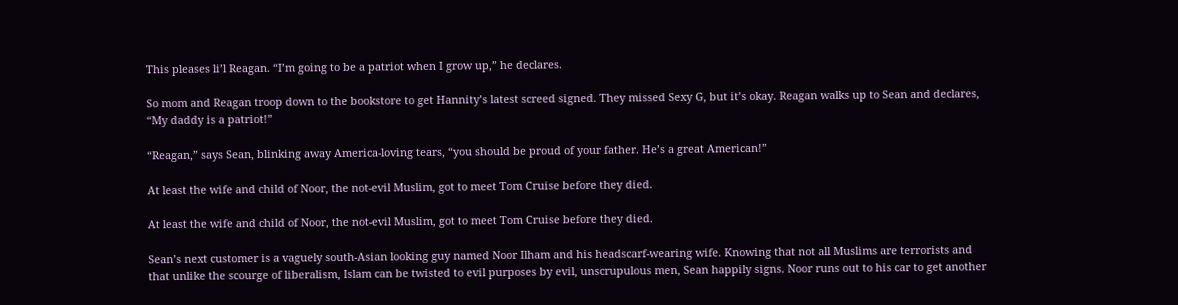This pleases li’l Reagan. “I’m going to be a patriot when I grow up,” he declares.

So mom and Reagan troop down to the bookstore to get Hannity’s latest screed signed. They missed Sexy G, but it’s okay. Reagan walks up to Sean and declares, “My daddy is a patriot!”

“Reagan,” says Sean, blinking away America-loving tears, “you should be proud of your father. He’s a great American!”

At least the wife and child of Noor, the not-evil Muslim, got to meet Tom Cruise before they died.

At least the wife and child of Noor, the not-evil Muslim, got to meet Tom Cruise before they died.

Sean’s next customer is a vaguely south-Asian looking guy named Noor Ilham and his headscarf-wearing wife. Knowing that not all Muslims are terrorists and that unlike the scourge of liberalism, Islam can be twisted to evil purposes by evil, unscrupulous men, Sean happily signs. Noor runs out to his car to get another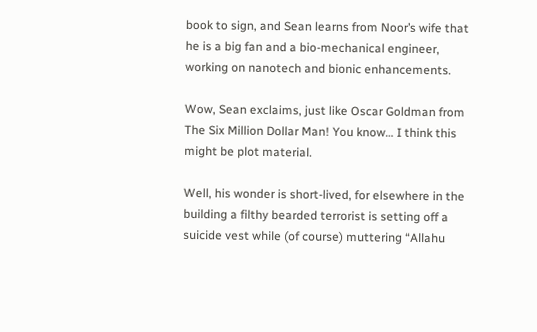book to sign, and Sean learns from Noor’s wife that he is a big fan and a bio-mechanical engineer, working on nanotech and bionic enhancements.

Wow, Sean exclaims, just like Oscar Goldman from The Six Million Dollar Man! You know… I think this might be plot material.

Well, his wonder is short-lived, for elsewhere in the building a filthy bearded terrorist is setting off a suicide vest while (of course) muttering “Allahu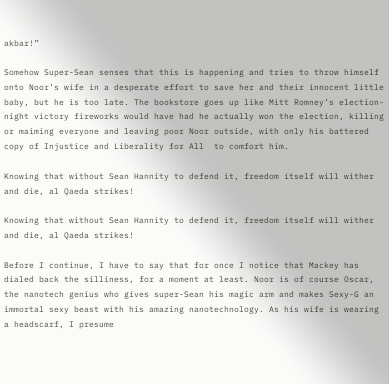akbar!”

Somehow Super-Sean senses that this is happening and tries to throw himself onto Noor’s wife in a desperate effort to save her and their innocent little baby, but he is too late. The bookstore goes up like Mitt Romney’s election-night victory fireworks would have had he actually won the election, killing or maiming everyone and leaving poor Noor outside, with only his battered copy of Injustice and Liberality for All  to comfort him.

Knowing that without Sean Hannity to defend it, freedom itself will wither and die, al Qaeda strikes!

Knowing that without Sean Hannity to defend it, freedom itself will wither and die, al Qaeda strikes!

Before I continue, I have to say that for once I notice that Mackey has dialed back the silliness, for a moment at least. Noor is of course Oscar, the nanotech genius who gives super-Sean his magic arm and makes Sexy-G an immortal sexy beast with his amazing nanotechnology. As his wife is wearing a headscarf, I presume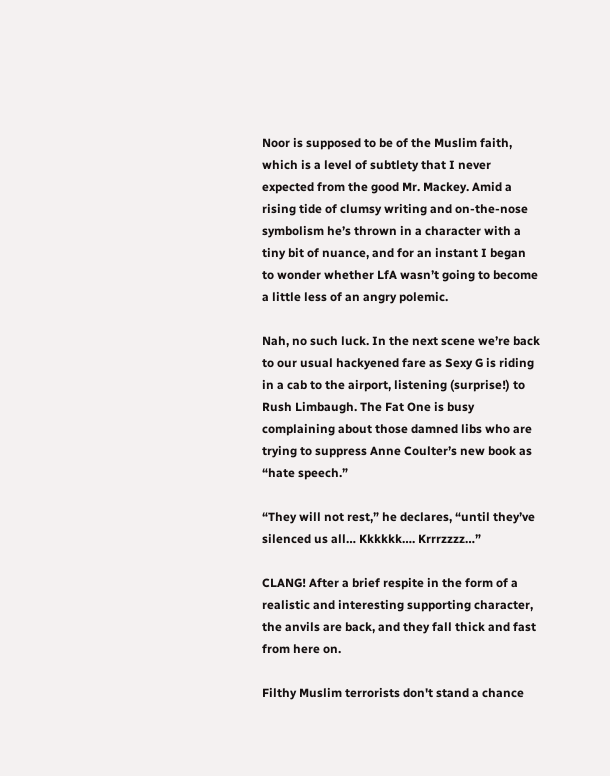Noor is supposed to be of the Muslim faith, which is a level of subtlety that I never expected from the good Mr. Mackey. Amid a rising tide of clumsy writing and on-the-nose symbolism he’s thrown in a character with a tiny bit of nuance, and for an instant I began to wonder whether LfA wasn’t going to become a little less of an angry polemic.

Nah, no such luck. In the next scene we’re back to our usual hackyened fare as Sexy G is riding in a cab to the airport, listening (surprise!) to Rush Limbaugh. The Fat One is busy complaining about those damned libs who are trying to suppress Anne Coulter’s new book as “hate speech.”

“They will not rest,” he declares, “until they’ve silenced us all… Kkkkkk…. Krrrzzzz…”

CLANG! After a brief respite in the form of a realistic and interesting supporting character, the anvils are back, and they fall thick and fast from here on.

Filthy Muslim terrorists don't stand a chance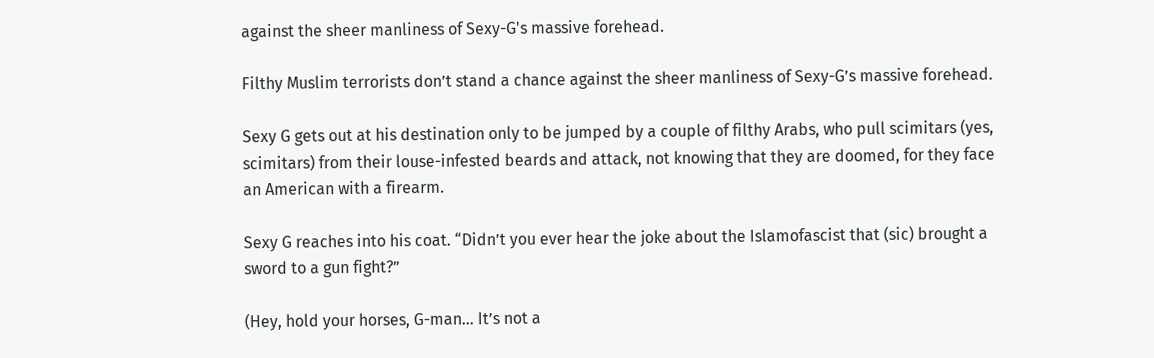against the sheer manliness of Sexy-G's massive forehead.

Filthy Muslim terrorists don’t stand a chance against the sheer manliness of Sexy-G’s massive forehead.

Sexy G gets out at his destination only to be jumped by a couple of filthy Arabs, who pull scimitars (yes, scimitars) from their louse-infested beards and attack, not knowing that they are doomed, for they face an American with a firearm.

Sexy G reaches into his coat. “Didn’t you ever hear the joke about the Islamofascist that (sic) brought a sword to a gun fight?”

(Hey, hold your horses, G-man… It’s not a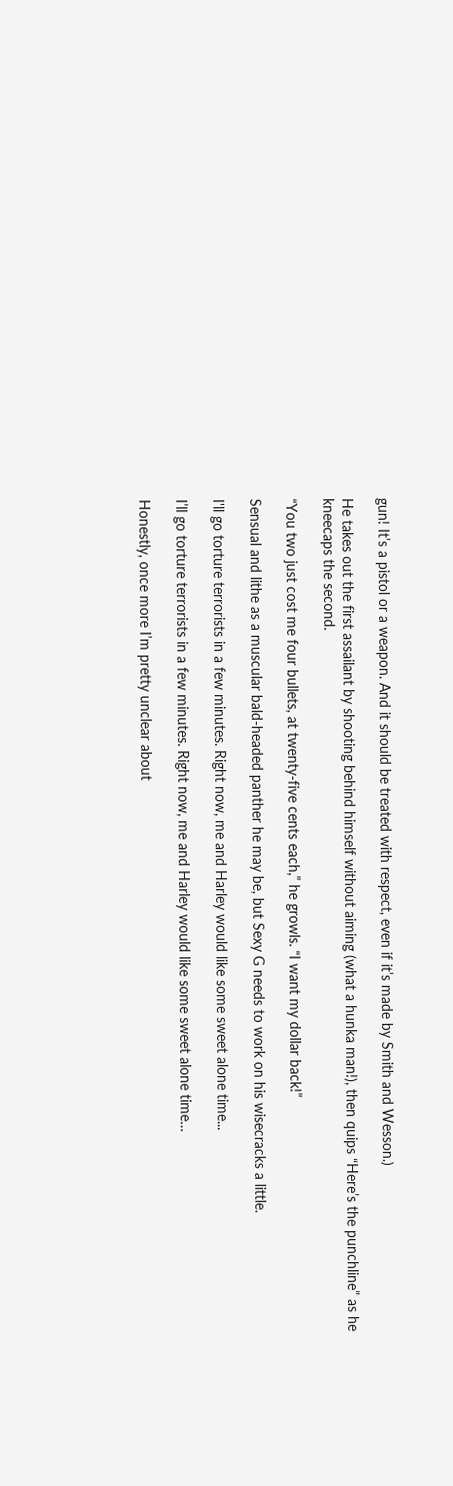gun! It’s a pistol or a weapon. And it should be treated with respect, even if it’s made by Smith and Wesson.)

He takes out the first assailant by shooting behind himself without aiming (what a hunka man!), then quips “Here’s the punchline” as he kneecaps the second.

“You two just cost me four bullets, at twenty-five cents each,” he growls. “I want my dollar back!”

Sensual and lithe as a muscular bald-headed panther he may be, but Sexy G needs to work on his wisecracks a little.

I'll go torture terrorists in a few minutes. Right now, me and Harley would like some sweet alone time...

I’ll go torture terrorists in a few minutes. Right now, me and Harley would like some sweet alone time…

Honestly, once more I’m pretty unclear about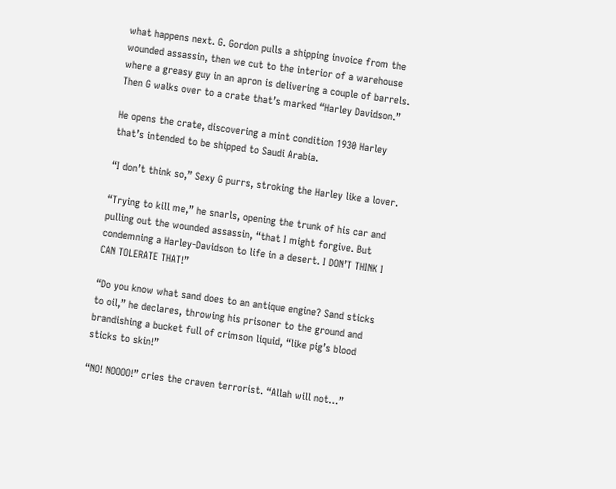what happens next. G. Gordon pulls a shipping invoice from the wounded assassin, then we cut to the interior of a warehouse where a greasy guy in an apron is delivering a couple of barrels. Then G walks over to a crate that’s marked “Harley Davidson.”

He opens the crate, discovering a mint condition 1930 Harley that’s intended to be shipped to Saudi Arabia.

“I don’t think so,” Sexy G purrs, stroking the Harley like a lover.

“Trying to kill me,” he snarls, opening the trunk of his car and pulling out the wounded assassin, “that I might forgive. But condemning a Harley-Davidson to life in a desert. I DON’T THINK I CAN TOLERATE THAT!”

“Do you know what sand does to an antique engine? Sand sticks to oil,” he declares, throwing his prisoner to the ground and brandishing a bucket full of crimson liquid, “like pig’s blood sticks to skin!”

“NO! NOOOO!” cries the craven terrorist. “Allah will not…”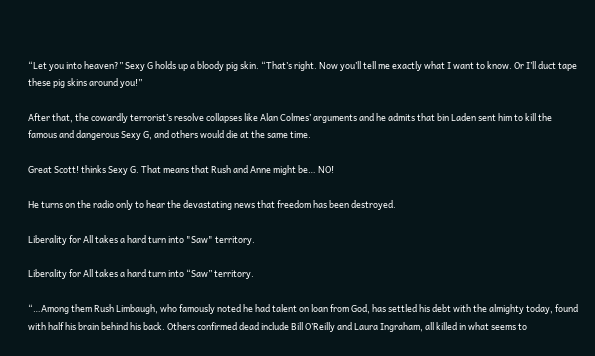“Let you into heaven?” Sexy G holds up a bloody pig skin. “That’s right. Now you’ll tell me exactly what I want to know. Or I’ll duct tape these pig skins around you!”

After that, the cowardly terrorist’s resolve collapses like Alan Colmes’ arguments and he admits that bin Laden sent him to kill the famous and dangerous Sexy G, and others would die at the same time.

Great Scott! thinks Sexy G. That means that Rush and Anne might be… NO!

He turns on the radio only to hear the devastating news that freedom has been destroyed.

Liberality for All takes a hard turn into "Saw" territory.

Liberality for All takes a hard turn into “Saw” territory.

“…Among them Rush Limbaugh, who famously noted he had talent on loan from God, has settled his debt with the almighty today, found with half his brain behind his back. Others confirmed dead include Bill O’Reilly and Laura Ingraham, all killed in what seems to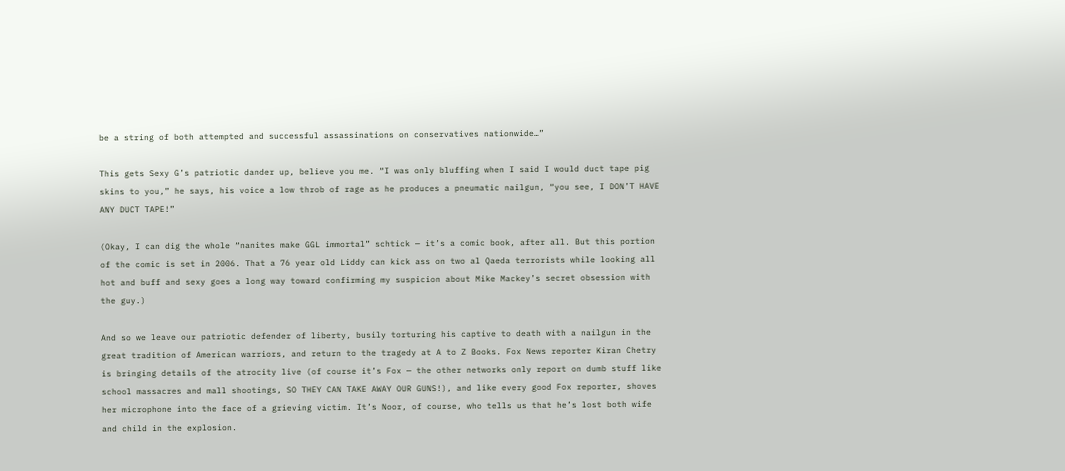be a string of both attempted and successful assassinations on conservatives nationwide…”

This gets Sexy G’s patriotic dander up, believe you me. “I was only bluffing when I said I would duct tape pig skins to you,” he says, his voice a low throb of rage as he produces a pneumatic nailgun, “you see, I DON’T HAVE ANY DUCT TAPE!”

(Okay, I can dig the whole “nanites make GGL immortal” schtick — it’s a comic book, after all. But this portion of the comic is set in 2006. That a 76 year old Liddy can kick ass on two al Qaeda terrorists while looking all hot and buff and sexy goes a long way toward confirming my suspicion about Mike Mackey’s secret obsession with the guy.)

And so we leave our patriotic defender of liberty, busily torturing his captive to death with a nailgun in the great tradition of American warriors, and return to the tragedy at A to Z Books. Fox News reporter Kiran Chetry is bringing details of the atrocity live (of course it’s Fox — the other networks only report on dumb stuff like school massacres and mall shootings, SO THEY CAN TAKE AWAY OUR GUNS!), and like every good Fox reporter, shoves her microphone into the face of a grieving victim. It’s Noor, of course, who tells us that he’s lost both wife and child in the explosion.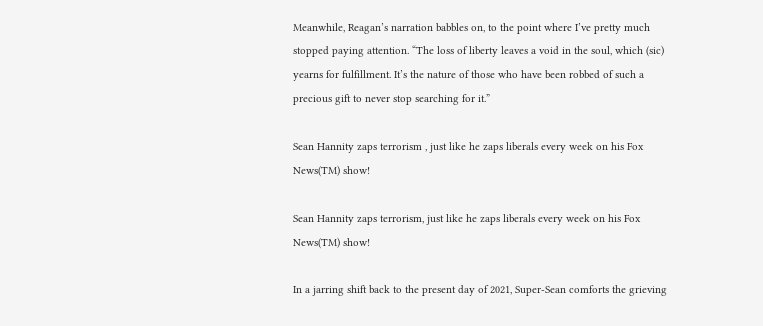Meanwhile, Reagan’s narration babbles on, to the point where I’ve pretty much stopped paying attention. “The loss of liberty leaves a void in the soul, which (sic) yearns for fulfillment. It’s the nature of those who have been robbed of such a precious gift to never stop searching for it.”

Sean Hannity zaps terrorism , just like he zaps liberals every week on his Fox News(TM) show!

Sean Hannity zaps terrorism, just like he zaps liberals every week on his Fox News(TM) show!

In a jarring shift back to the present day of 2021, Super-Sean comforts the grieving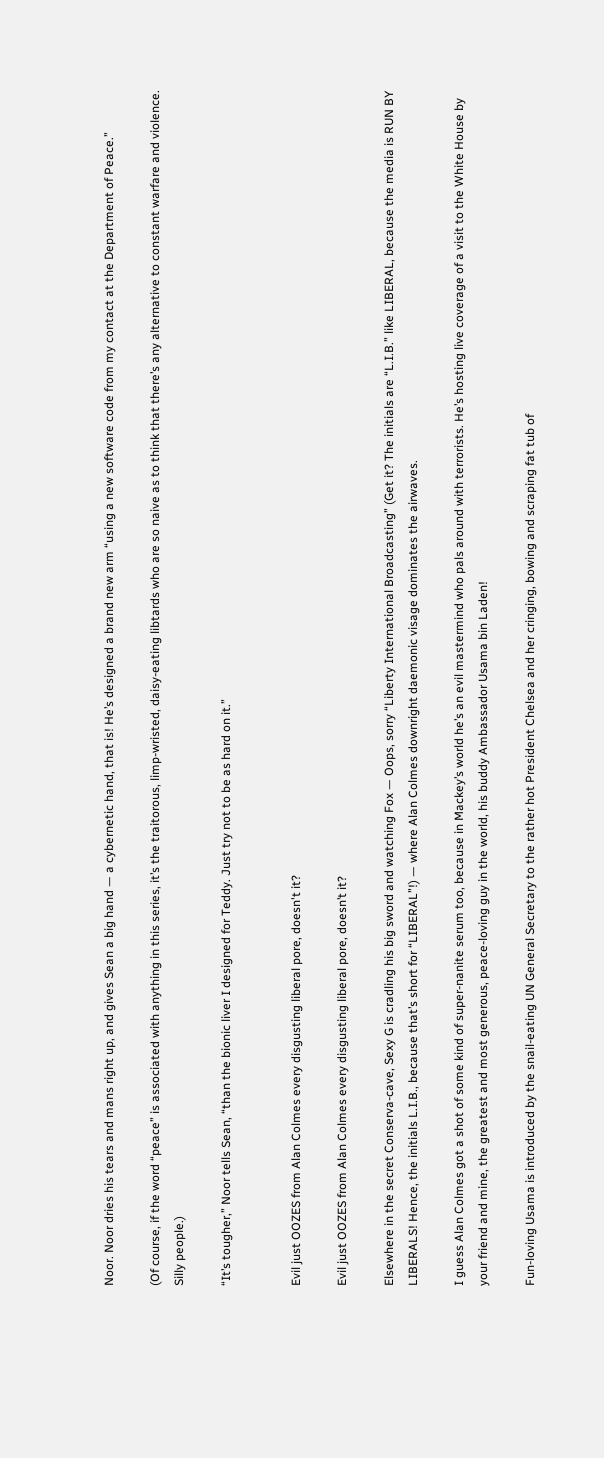Noor. Noor dries his tears and mans right up, and gives Sean a big hand — a cybernetic hand, that is! He’s designed a brand new arm “using a new software code from my contact at the Department of Peace.”

(Of course, if the word “peace” is associated with anything in this series, it’s the traitorous, limp-wristed, daisy-eating libtards who are so naive as to think that there’s any alternative to constant warfare and violence. Silly people.)

“It’s tougher,” Noor tells Sean, “than the bionic liver I designed for Teddy. Just try not to be as hard on it.”


Evil just OOZES from Alan Colmes every disgusting liberal pore, doesn't it?

Evil just OOZES from Alan Colmes every disgusting liberal pore, doesn’t it?

Elsewhere in the secret Conserva-cave, Sexy G is cradling his big sword and watching Fox — Oops, sorry “Liberty International Broadcasting” (Get it? The initials are “L.I.B.” like LIBERAL, because the media is RUN BY LIBERALS! Hence, the initials L.I.B., because that’s short for “LIBERAL”!) — where Alan Colmes downright daemonic visage dominates the airwaves.

I guess Alan Colmes got a shot of some kind of super-nanite serum too, because in Mackey’s world he’s an evil mastermind who pals around with terrorists. He’s hosting live coverage of a visit to the White House by your friend and mine, the greatest and most generous, peace-loving guy in the world, his buddy Ambassador Usama bin Laden!

Fun-loving Usama is introduced by the snail-eating UN General Secretary to the rather hot President Chelsea and her cringing, bowing and scraping fat tub of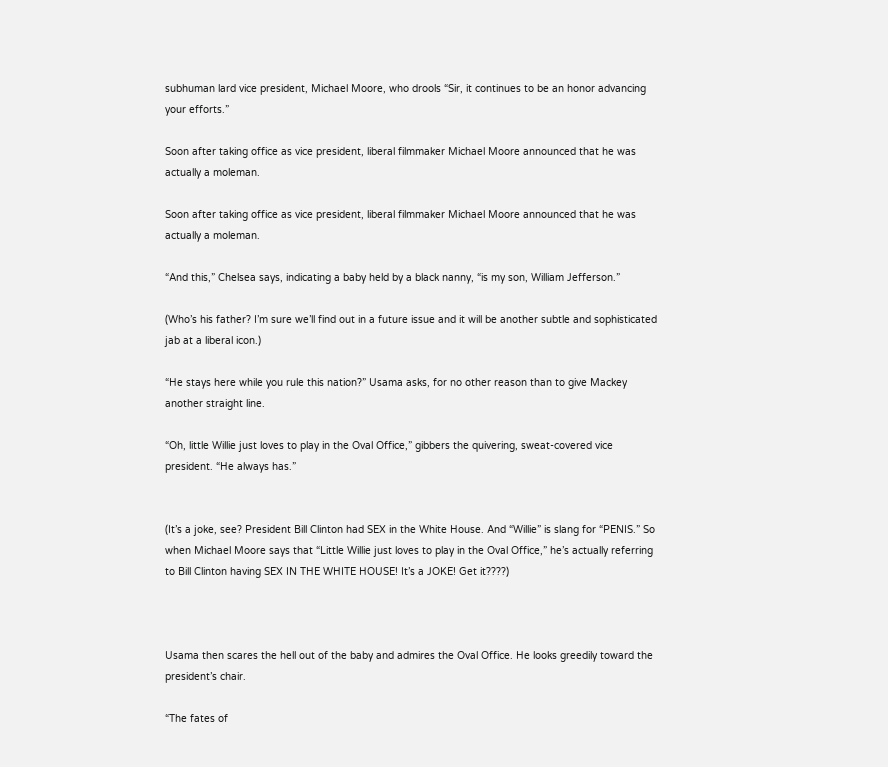subhuman lard vice president, Michael Moore, who drools “Sir, it continues to be an honor advancing your efforts.”

Soon after taking office as vice president, liberal filmmaker Michael Moore announced that he was actually a moleman.

Soon after taking office as vice president, liberal filmmaker Michael Moore announced that he was actually a moleman.

“And this,” Chelsea says, indicating a baby held by a black nanny, “is my son, William Jefferson.”

(Who’s his father? I’m sure we’ll find out in a future issue and it will be another subtle and sophisticated jab at a liberal icon.)

“He stays here while you rule this nation?” Usama asks, for no other reason than to give Mackey another straight line.

“Oh, little Willie just loves to play in the Oval Office,” gibbers the quivering, sweat-covered vice president. “He always has.”


(It’s a joke, see? President Bill Clinton had SEX in the White House. And “Willie” is slang for “PENIS.” So when Michael Moore says that “Little Willie just loves to play in the Oval Office,” he’s actually referring to Bill Clinton having SEX IN THE WHITE HOUSE! It’s a JOKE! Get it????)



Usama then scares the hell out of the baby and admires the Oval Office. He looks greedily toward the president’s chair.

“The fates of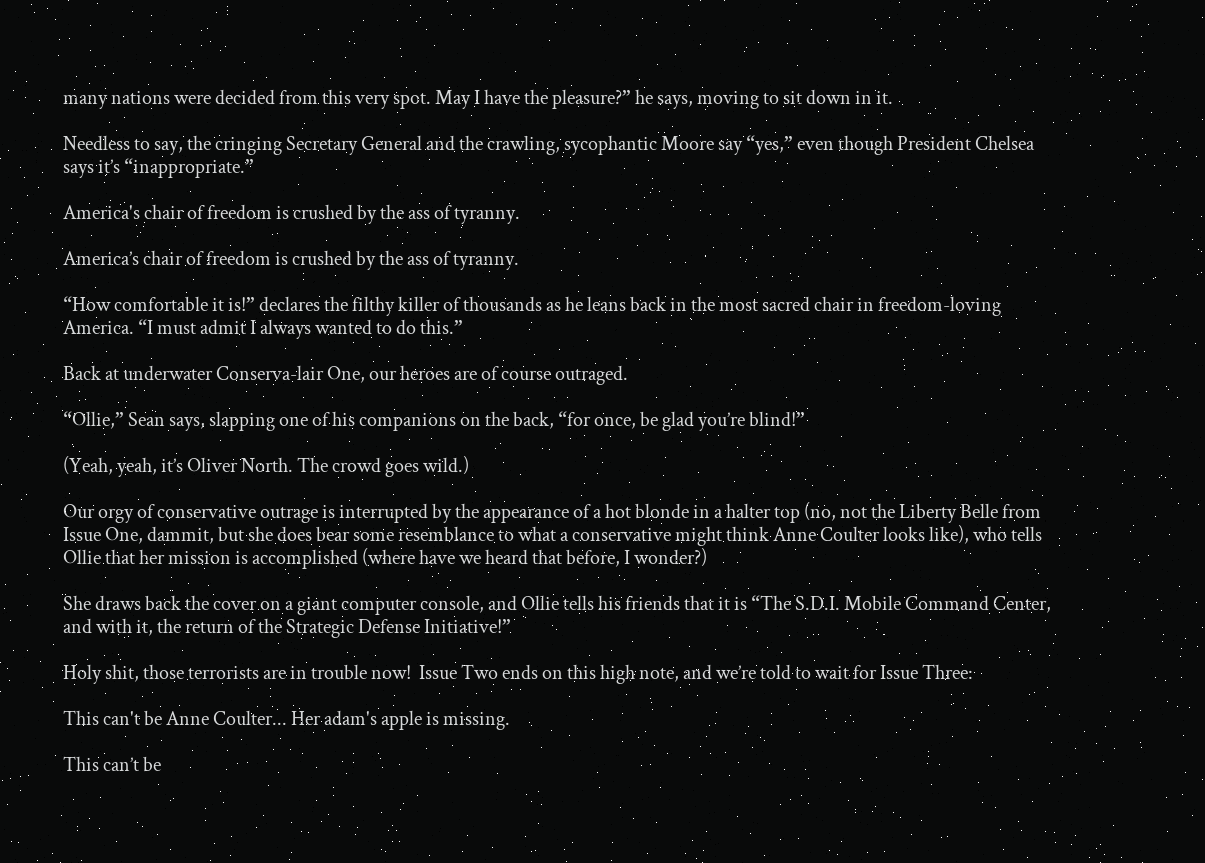many nations were decided from this very spot. May I have the pleasure?” he says, moving to sit down in it.

Needless to say, the cringing Secretary General and the crawling, sycophantic Moore say “yes,” even though President Chelsea says it’s “inappropriate.”

America's chair of freedom is crushed by the ass of tyranny.

America’s chair of freedom is crushed by the ass of tyranny.

“How comfortable it is!” declares the filthy killer of thousands as he leans back in the most sacred chair in freedom-loving America. “I must admit I always wanted to do this.”

Back at underwater Conserva-lair One, our heroes are of course outraged.

“Ollie,” Sean says, slapping one of his companions on the back, “for once, be glad you’re blind!”

(Yeah, yeah, it’s Oliver North. The crowd goes wild.)

Our orgy of conservative outrage is interrupted by the appearance of a hot blonde in a halter top (no, not the Liberty Belle from Issue One, dammit, but she does bear some resemblance to what a conservative might think Anne Coulter looks like), who tells Ollie that her mission is accomplished (where have we heard that before, I wonder?)

She draws back the cover on a giant computer console, and Ollie tells his friends that it is “The S.D.I. Mobile Command Center, and with it, the return of the Strategic Defense Initiative!”

Holy shit, those terrorists are in trouble now!  Issue Two ends on this high note, and we’re told to wait for Issue Three:

This can't be Anne Coulter... Her adam's apple is missing.

This can’t be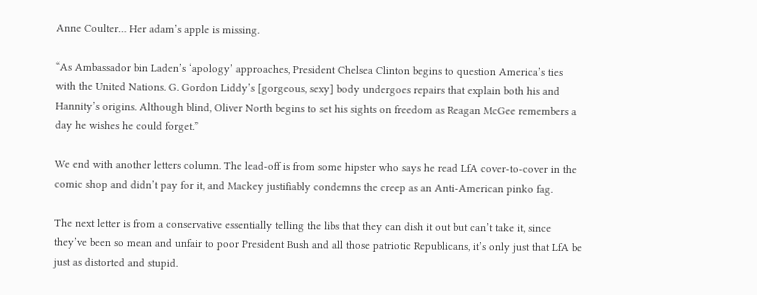Anne Coulter… Her adam’s apple is missing.

“As Ambassador bin Laden’s ‘apology’ approaches, President Chelsea Clinton begins to question America’s ties with the United Nations. G. Gordon Liddy’s [gorgeous, sexy] body undergoes repairs that explain both his and Hannity’s origins. Although blind, Oliver North begins to set his sights on freedom as Reagan McGee remembers a day he wishes he could forget.”

We end with another letters column. The lead-off is from some hipster who says he read LfA cover-to-cover in the comic shop and didn’t pay for it, and Mackey justifiably condemns the creep as an Anti-American pinko fag.

The next letter is from a conservative essentially telling the libs that they can dish it out but can’t take it, since they’ve been so mean and unfair to poor President Bush and all those patriotic Republicans, it’s only just that LfA be just as distorted and stupid.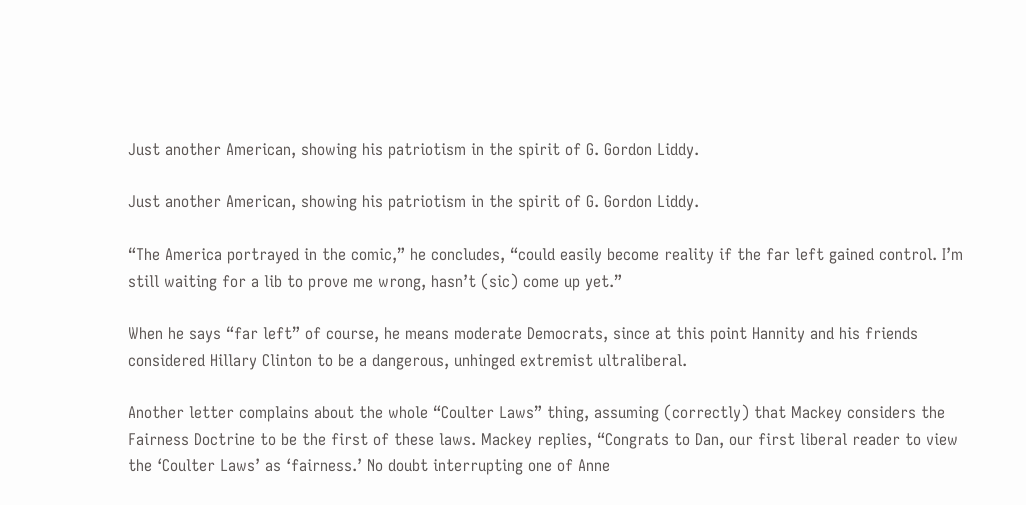Just another American, showing his patriotism in the spirit of G. Gordon Liddy.

Just another American, showing his patriotism in the spirit of G. Gordon Liddy.

“The America portrayed in the comic,” he concludes, “could easily become reality if the far left gained control. I’m still waiting for a lib to prove me wrong, hasn’t (sic) come up yet.”

When he says “far left” of course, he means moderate Democrats, since at this point Hannity and his friends considered Hillary Clinton to be a dangerous, unhinged extremist ultraliberal.

Another letter complains about the whole “Coulter Laws” thing, assuming (correctly) that Mackey considers the Fairness Doctrine to be the first of these laws. Mackey replies, “Congrats to Dan, our first liberal reader to view the ‘Coulter Laws’ as ‘fairness.’ No doubt interrupting one of Anne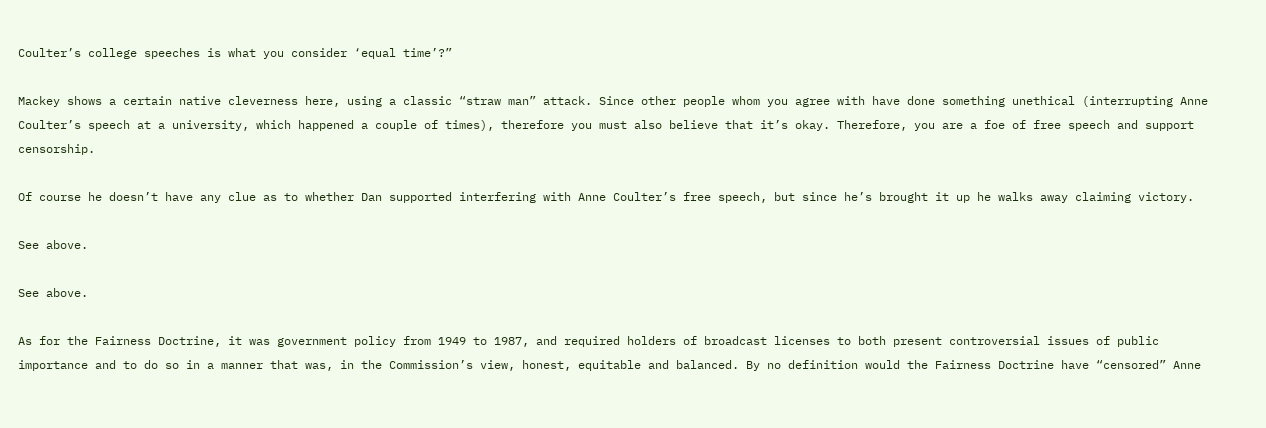Coulter’s college speeches is what you consider ‘equal time’?”

Mackey shows a certain native cleverness here, using a classic “straw man” attack. Since other people whom you agree with have done something unethical (interrupting Anne Coulter’s speech at a university, which happened a couple of times), therefore you must also believe that it’s okay. Therefore, you are a foe of free speech and support censorship.

Of course he doesn’t have any clue as to whether Dan supported interfering with Anne Coulter’s free speech, but since he’s brought it up he walks away claiming victory.

See above.

See above.

As for the Fairness Doctrine, it was government policy from 1949 to 1987, and required holders of broadcast licenses to both present controversial issues of public importance and to do so in a manner that was, in the Commission’s view, honest, equitable and balanced. By no definition would the Fairness Doctrine have “censored” Anne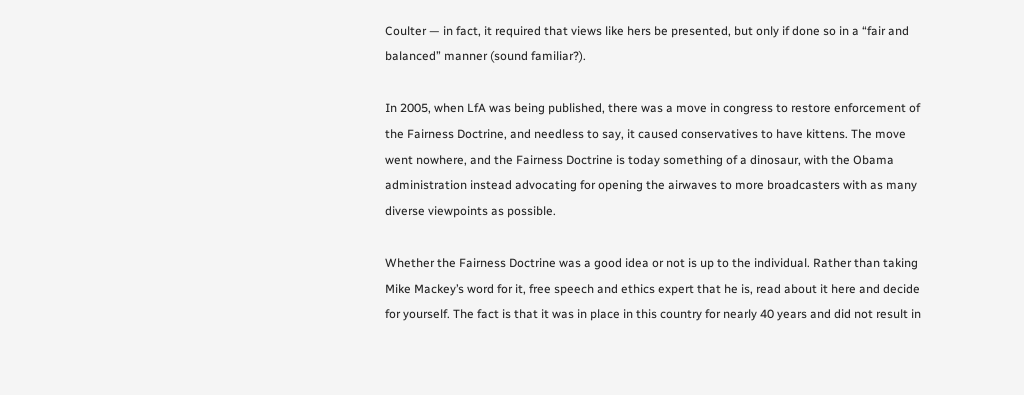Coulter — in fact, it required that views like hers be presented, but only if done so in a “fair and balanced” manner (sound familiar?).

In 2005, when LfA was being published, there was a move in congress to restore enforcement of the Fairness Doctrine, and needless to say, it caused conservatives to have kittens. The move went nowhere, and the Fairness Doctrine is today something of a dinosaur, with the Obama administration instead advocating for opening the airwaves to more broadcasters with as many diverse viewpoints as possible.

Whether the Fairness Doctrine was a good idea or not is up to the individual. Rather than taking Mike Mackey’s word for it, free speech and ethics expert that he is, read about it here and decide for yourself. The fact is that it was in place in this country for nearly 40 years and did not result in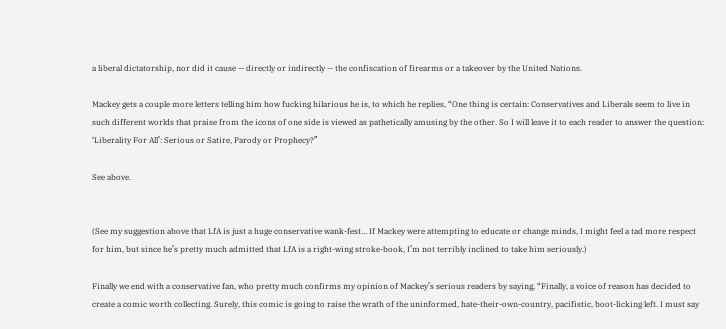a liberal dictatorship, nor did it cause — directly or indirectly — the confiscation of firearms or a takeover by the United Nations.

Mackey gets a couple more letters telling him how fucking hilarious he is, to which he replies, “One thing is certain: Conservatives and Liberals seem to live in such different worlds that praise from the icons of one side is viewed as pathetically amusing by the other. So I will leave it to each reader to answer the question: ‘Liberality For All’: Serious or Satire, Parody or Prophecy?”

See above.


(See my suggestion above that LfA is just a huge conservative wank-fest… If Mackey were attempting to educate or change minds, I might feel a tad more respect for him, but since he’s pretty much admitted that LfA is a right-wing stroke-book, I’m not terribly inclined to take him seriously.)

Finally we end with a conservative fan, who pretty much confirms my opinion of Mackey’s serious readers by saying, “Finally, a voice of reason has decided to create a comic worth collecting. Surely, this comic is going to raise the wrath of the uninformed, hate-their-own-country, pacifistic, boot-licking left. I must say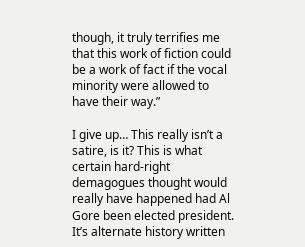though, it truly terrifies me that this work of fiction could be a work of fact if the vocal minority were allowed to have their way.”

I give up… This really isn’t a satire, is it? This is what certain hard-right demagogues thought would really have happened had Al Gore been elected president. It’s alternate history written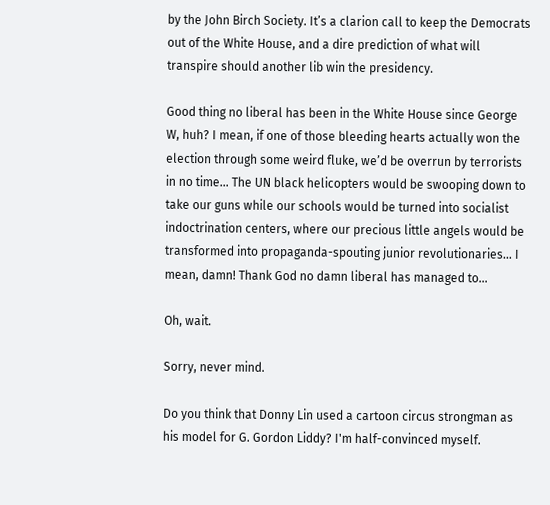by the John Birch Society. It’s a clarion call to keep the Democrats out of the White House, and a dire prediction of what will transpire should another lib win the presidency.

Good thing no liberal has been in the White House since George W, huh? I mean, if one of those bleeding hearts actually won the election through some weird fluke, we’d be overrun by terrorists in no time… The UN black helicopters would be swooping down to take our guns while our schools would be turned into socialist indoctrination centers, where our precious little angels would be transformed into propaganda-spouting junior revolutionaries… I mean, damn! Thank God no damn liberal has managed to…

Oh, wait.

Sorry, never mind.

Do you think that Donny Lin used a cartoon circus strongman as his model for G. Gordon Liddy? I'm half-convinced myself.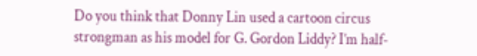Do you think that Donny Lin used a cartoon circus strongman as his model for G. Gordon Liddy? I’m half-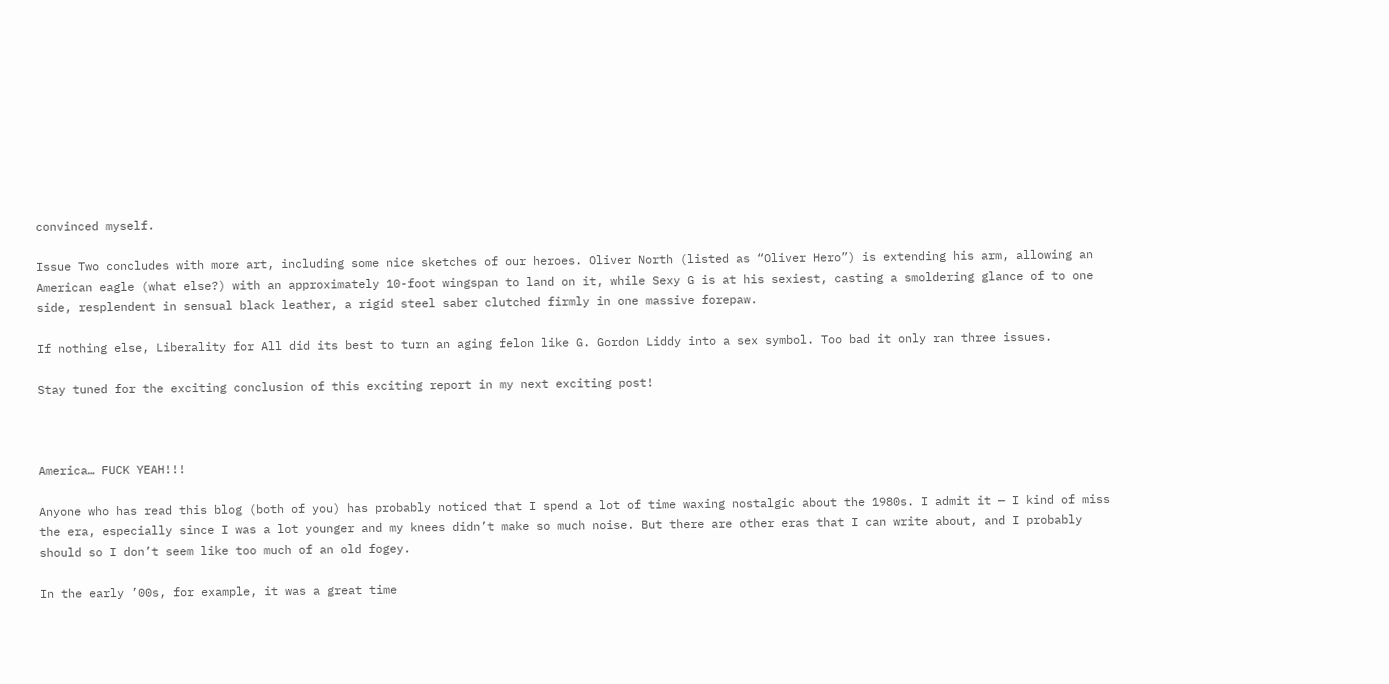convinced myself.

Issue Two concludes with more art, including some nice sketches of our heroes. Oliver North (listed as “Oliver Hero”) is extending his arm, allowing an American eagle (what else?) with an approximately 10-foot wingspan to land on it, while Sexy G is at his sexiest, casting a smoldering glance of to one side, resplendent in sensual black leather, a rigid steel saber clutched firmly in one massive forepaw.

If nothing else, Liberality for All did its best to turn an aging felon like G. Gordon Liddy into a sex symbol. Too bad it only ran three issues.

Stay tuned for the exciting conclusion of this exciting report in my next exciting post!



America… FUCK YEAH!!!

Anyone who has read this blog (both of you) has probably noticed that I spend a lot of time waxing nostalgic about the 1980s. I admit it — I kind of miss the era, especially since I was a lot younger and my knees didn’t make so much noise. But there are other eras that I can write about, and I probably should so I don’t seem like too much of an old fogey.

In the early ’00s, for example, it was a great time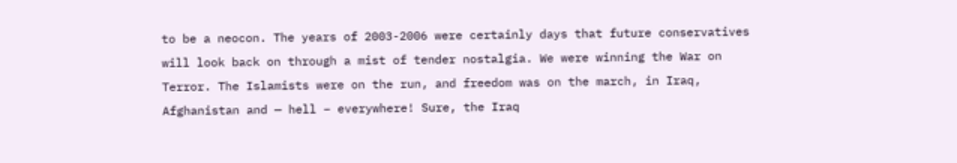to be a neocon. The years of 2003-2006 were certainly days that future conservatives will look back on through a mist of tender nostalgia. We were winning the War on Terror. The Islamists were on the run, and freedom was on the march, in Iraq, Afghanistan and — hell – everywhere! Sure, the Iraq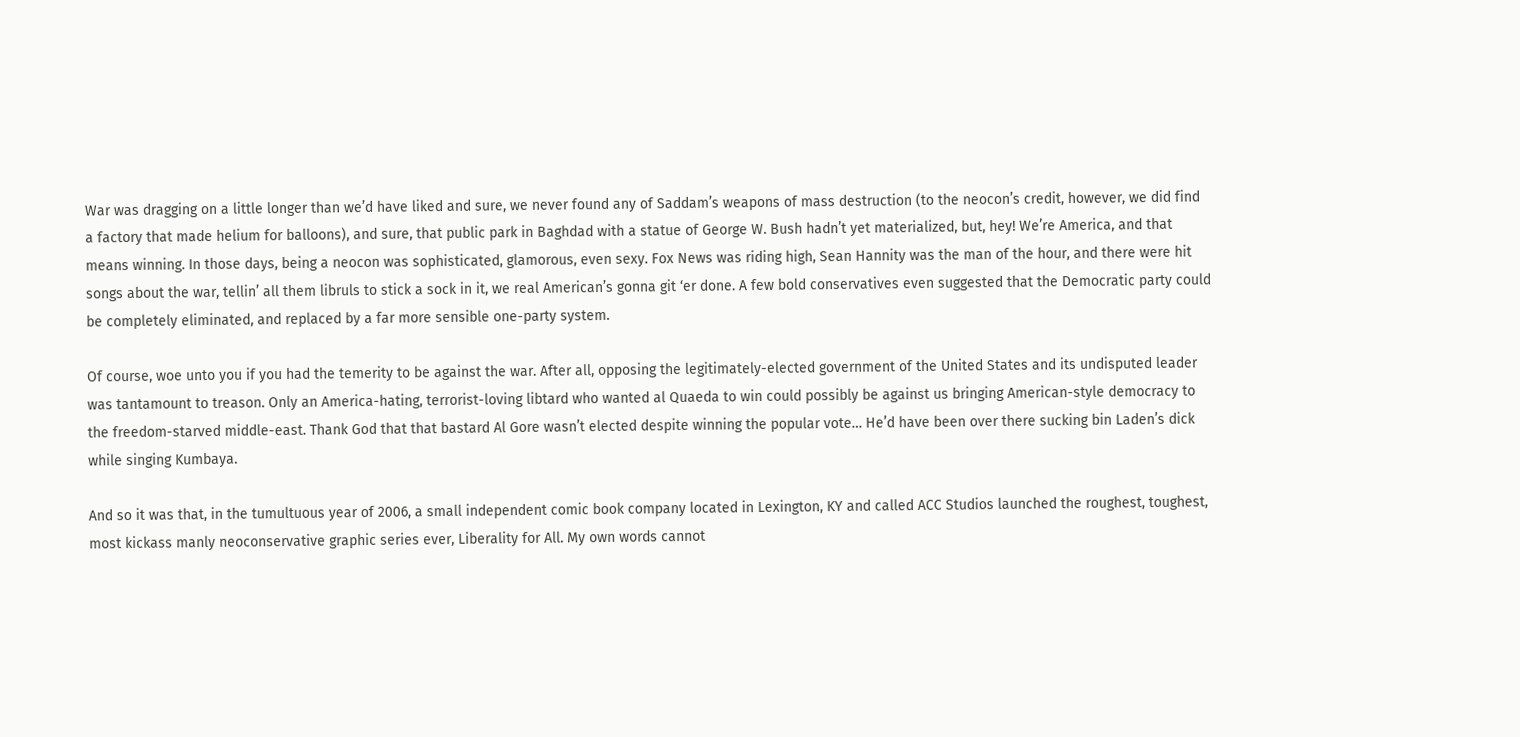War was dragging on a little longer than we’d have liked and sure, we never found any of Saddam’s weapons of mass destruction (to the neocon’s credit, however, we did find a factory that made helium for balloons), and sure, that public park in Baghdad with a statue of George W. Bush hadn’t yet materialized, but, hey! We’re America, and that means winning. In those days, being a neocon was sophisticated, glamorous, even sexy. Fox News was riding high, Sean Hannity was the man of the hour, and there were hit songs about the war, tellin’ all them libruls to stick a sock in it, we real American’s gonna git ‘er done. A few bold conservatives even suggested that the Democratic party could be completely eliminated, and replaced by a far more sensible one-party system.

Of course, woe unto you if you had the temerity to be against the war. After all, opposing the legitimately-elected government of the United States and its undisputed leader was tantamount to treason. Only an America-hating, terrorist-loving libtard who wanted al Quaeda to win could possibly be against us bringing American-style democracy to the freedom-starved middle-east. Thank God that that bastard Al Gore wasn’t elected despite winning the popular vote… He’d have been over there sucking bin Laden’s dick while singing Kumbaya.

And so it was that, in the tumultuous year of 2006, a small independent comic book company located in Lexington, KY and called ACC Studios launched the roughest, toughest, most kickass manly neoconservative graphic series ever, Liberality for All. My own words cannot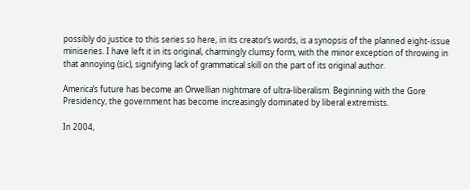possibly do justice to this series so here, in its creator’s words, is a synopsis of the planned eight-issue miniseries. I have left it in its original, charmingly clumsy form, with the minor exception of throwing in that annoying (sic), signifying lack of grammatical skill on the part of its original author.

America’s future has become an Orwellian nightmare of ultra-liberalism. Beginning with the Gore Presidency, the government has become increasingly dominated by liberal extremists.

In 2004,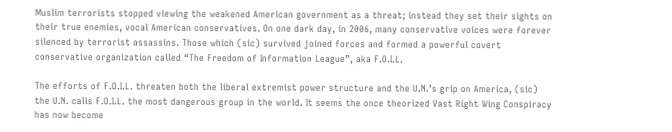Muslim terrorists stopped viewing the weakened American government as a threat; instead they set their sights on their true enemies, vocal American conservatives. On one dark day, in 2006, many conservative voices were forever silenced by terrorist assassins. Those which (sic) survived joined forces and formed a powerful covert conservative organization called “The Freedom of Information League”, aka F.O.I.L.

The efforts of F.O.I.L. threaten both the liberal extremist power structure and the U.N.’s grip on America, (sic) the U.N. calls F.O.I.L. the most dangerous group in the world. It seems the once theorized Vast Right Wing Conspiracy has now become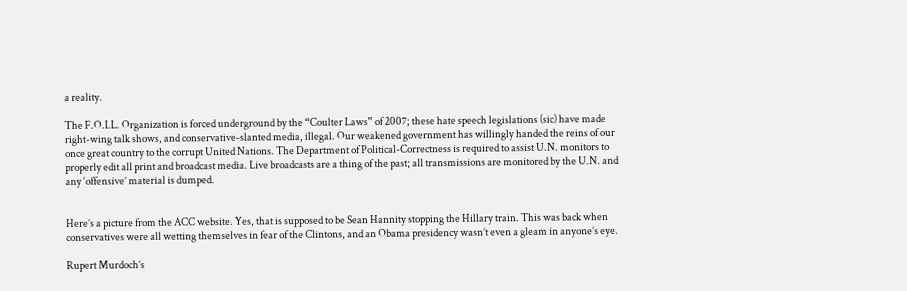a reality.

The F.O.I.L. Organization is forced underground by the “Coulter Laws” of 2007; these hate speech legislations (sic) have made right-wing talk shows, and conservative-slanted media, illegal. Our weakened government has willingly handed the reins of our once great country to the corrupt United Nations. The Department of Political-Correctness is required to assist U.N. monitors to properly edit all print and broadcast media. Live broadcasts are a thing of the past; all transmissions are monitored by the U.N. and any ‘offensive’ material is dumped.


Here’s a picture from the ACC website. Yes, that is supposed to be Sean Hannity stopping the Hillary train. This was back when conservatives were all wetting themselves in fear of the Clintons, and an Obama presidency wasn’t even a gleam in anyone’s eye.

Rupert Murdoch’s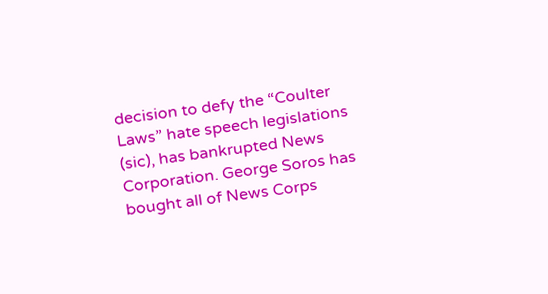decision to defy the “Coulter Laws” hate speech legislations (sic), has bankrupted News Corporation. George Soros has bought all of News Corps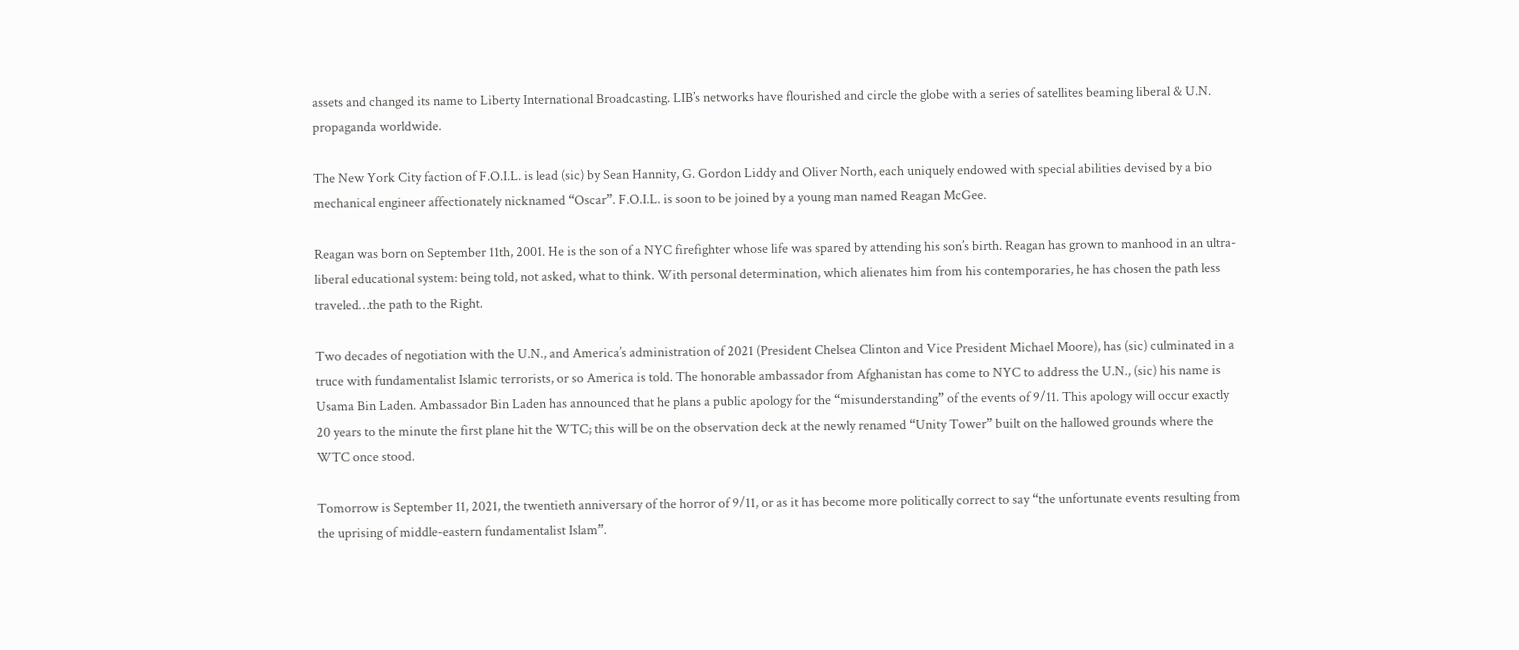assets and changed its name to Liberty International Broadcasting. LIB’s networks have flourished and circle the globe with a series of satellites beaming liberal & U.N. propaganda worldwide.

The New York City faction of F.O.I.L. is lead (sic) by Sean Hannity, G. Gordon Liddy and Oliver North, each uniquely endowed with special abilities devised by a bio mechanical engineer affectionately nicknamed “Oscar”. F.O.I.L. is soon to be joined by a young man named Reagan McGee.

Reagan was born on September 11th, 2001. He is the son of a NYC firefighter whose life was spared by attending his son’s birth. Reagan has grown to manhood in an ultra-liberal educational system: being told, not asked, what to think. With personal determination, which alienates him from his contemporaries, he has chosen the path less traveled…the path to the Right.

Two decades of negotiation with the U.N., and America’s administration of 2021 (President Chelsea Clinton and Vice President Michael Moore), has (sic) culminated in a truce with fundamentalist Islamic terrorists, or so America is told. The honorable ambassador from Afghanistan has come to NYC to address the U.N., (sic) his name is Usama Bin Laden. Ambassador Bin Laden has announced that he plans a public apology for the “misunderstanding” of the events of 9/11. This apology will occur exactly 20 years to the minute the first plane hit the WTC; this will be on the observation deck at the newly renamed “Unity Tower” built on the hallowed grounds where the WTC once stood.

Tomorrow is September 11, 2021, the twentieth anniversary of the horror of 9/11, or as it has become more politically correct to say “the unfortunate events resulting from the uprising of middle-eastern fundamentalist Islam”.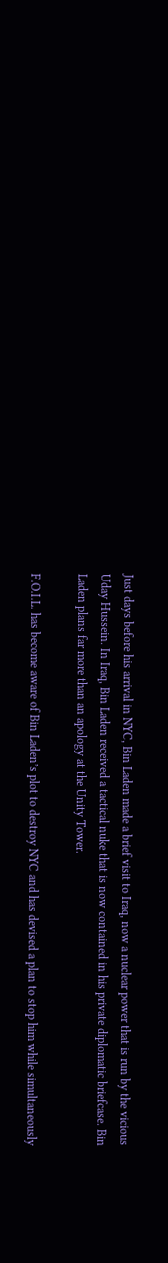Just days before his arrival in NYC, Bin Laden made a brief visit to Iraq, now a nuclear power that is run by the vicious Uday Hussein. In Iraq, Bin Laden received a tactical nuke that is now contained in his private diplomatic briefcase. Bin Laden plans far more than an apology at the Unity Tower.

F.O.I.L. has become aware of Bin Laden’s plot to destroy NYC and has devised a plan to stop him while simultaneously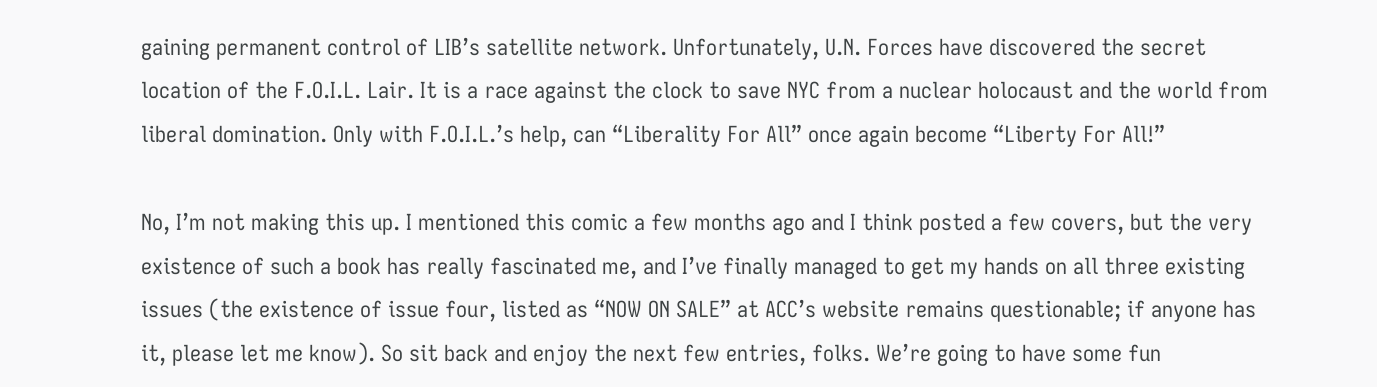gaining permanent control of LIB’s satellite network. Unfortunately, U.N. Forces have discovered the secret location of the F.O.I.L. Lair. It is a race against the clock to save NYC from a nuclear holocaust and the world from liberal domination. Only with F.O.I.L.’s help, can “Liberality For All” once again become “Liberty For All!”

No, I’m not making this up. I mentioned this comic a few months ago and I think posted a few covers, but the very existence of such a book has really fascinated me, and I’ve finally managed to get my hands on all three existing issues (the existence of issue four, listed as “NOW ON SALE” at ACC’s website remains questionable; if anyone has it, please let me know). So sit back and enjoy the next few entries, folks. We’re going to have some fun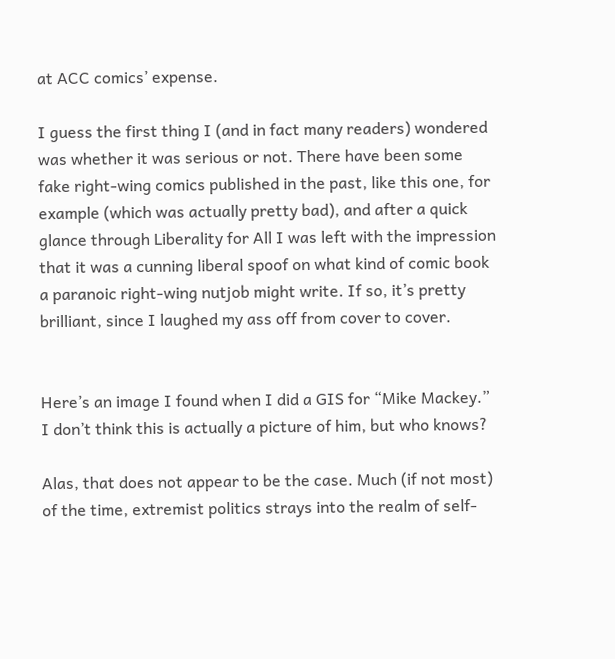at ACC comics’ expense.

I guess the first thing I (and in fact many readers) wondered was whether it was serious or not. There have been some fake right-wing comics published in the past, like this one, for example (which was actually pretty bad), and after a quick glance through Liberality for All I was left with the impression that it was a cunning liberal spoof on what kind of comic book a paranoic right-wing nutjob might write. If so, it’s pretty brilliant, since I laughed my ass off from cover to cover.


Here’s an image I found when I did a GIS for “Mike Mackey.” I don’t think this is actually a picture of him, but who knows?

Alas, that does not appear to be the case. Much (if not most) of the time, extremist politics strays into the realm of self-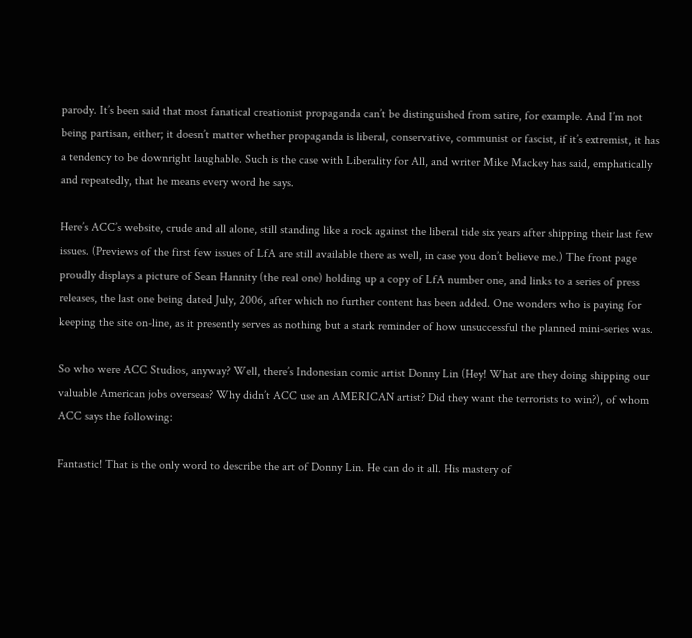parody. It’s been said that most fanatical creationist propaganda can’t be distinguished from satire, for example. And I’m not being partisan, either; it doesn’t matter whether propaganda is liberal, conservative, communist or fascist, if it’s extremist, it has a tendency to be downright laughable. Such is the case with Liberality for All, and writer Mike Mackey has said, emphatically and repeatedly, that he means every word he says.

Here’s ACC’s website, crude and all alone, still standing like a rock against the liberal tide six years after shipping their last few issues. (Previews of the first few issues of LfA are still available there as well, in case you don’t believe me.) The front page proudly displays a picture of Sean Hannity (the real one) holding up a copy of LfA number one, and links to a series of press releases, the last one being dated July, 2006, after which no further content has been added. One wonders who is paying for keeping the site on-line, as it presently serves as nothing but a stark reminder of how unsuccessful the planned mini-series was.

So who were ACC Studios, anyway? Well, there’s Indonesian comic artist Donny Lin (Hey! What are they doing shipping our valuable American jobs overseas? Why didn’t ACC use an AMERICAN artist? Did they want the terrorists to win?), of whom ACC says the following:

Fantastic! That is the only word to describe the art of Donny Lin. He can do it all. His mastery of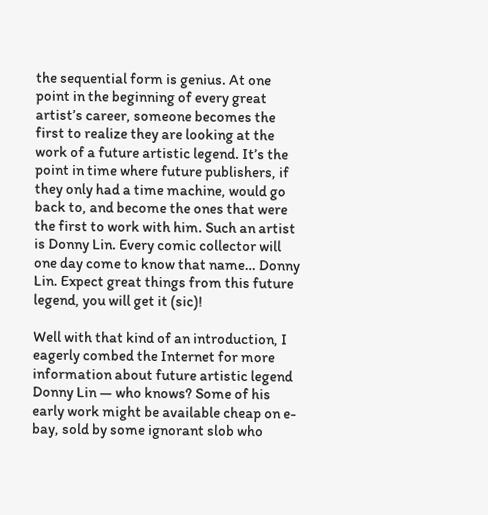the sequential form is genius. At one point in the beginning of every great artist’s career, someone becomes the first to realize they are looking at the work of a future artistic legend. It’s the point in time where future publishers, if they only had a time machine, would go back to, and become the ones that were the first to work with him. Such an artist is Donny Lin. Every comic collector will one day come to know that name… Donny Lin. Expect great things from this future legend, you will get it (sic)!

Well with that kind of an introduction, I eagerly combed the Internet for more information about future artistic legend Donny Lin — who knows? Some of his early work might be available cheap on e-bay, sold by some ignorant slob who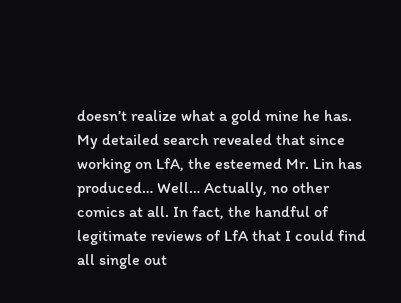doesn’t realize what a gold mine he has. My detailed search revealed that since working on LfA, the esteemed Mr. Lin has produced… Well… Actually, no other comics at all. In fact, the handful of legitimate reviews of LfA that I could find all single out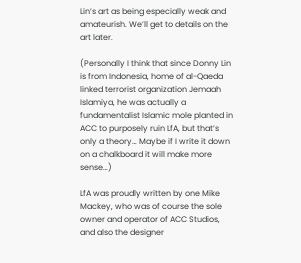Lin’s art as being especially weak and amateurish. We’ll get to details on the art later.

(Personally I think that since Donny Lin is from Indonesia, home of al-Qaeda linked terrorist organization Jemaah Islamiya, he was actually a fundamentalist Islamic mole planted in ACC to purposely ruin LfA, but that’s only a theory… Maybe if I write it down on a chalkboard it will make more sense…)

LfA was proudly written by one Mike Mackey, who was of course the sole owner and operator of ACC Studios, and also the designer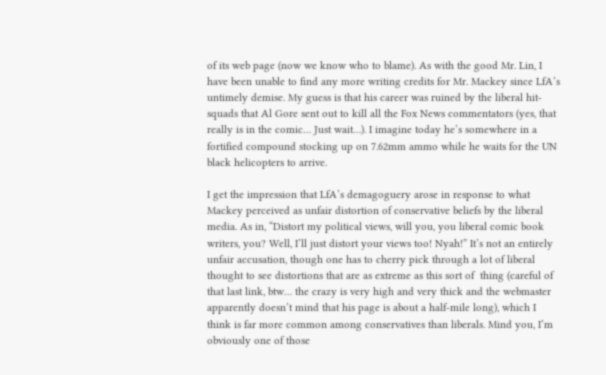of its web page (now we know who to blame). As with the good Mr. Lin, I have been unable to find any more writing credits for Mr. Mackey since LfA’s untimely demise. My guess is that his career was ruined by the liberal hit-squads that Al Gore sent out to kill all the Fox News commentators (yes, that really is in the comic… Just wait…). I imagine today he’s somewhere in a fortified compound stocking up on 7.62mm ammo while he waits for the UN black helicopters to arrive.

I get the impression that LfA’s demagoguery arose in response to what Mackey perceived as unfair distortion of conservative beliefs by the liberal media. As in, “Distort my political views, will you, you liberal comic book writers, you? Well, I’ll just distort your views too! Nyah!” It’s not an entirely unfair accusation, though one has to cherry pick through a lot of liberal thought to see distortions that are as extreme as this sort of  thing (careful of that last link, btw… the crazy is very high and very thick and the webmaster apparently doesn’t mind that his page is about a half-mile long), which I think is far more common among conservatives than liberals. Mind you, I’m obviously one of those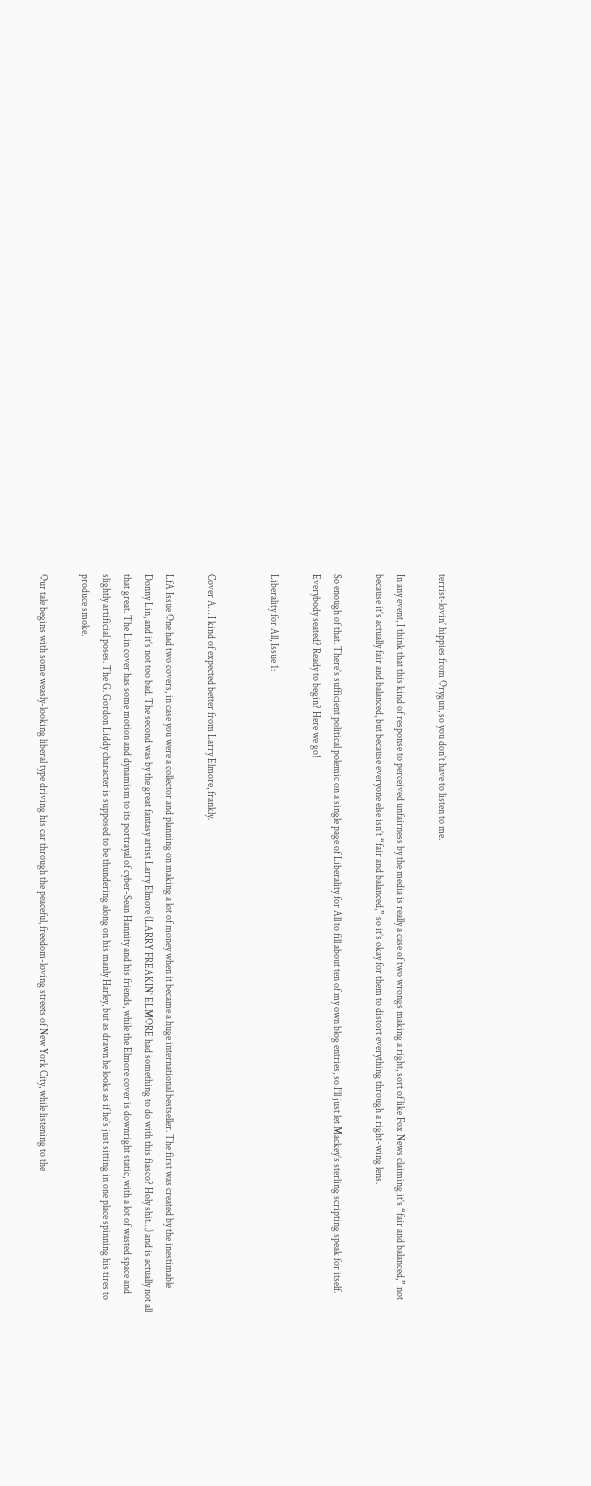terrist-lovin’ hippies from Orygun, so you don’t have to listen to me.

In any event, I think that this kind of response to perceived unfairness by the media is really a case of two wrongs making a right, sort of like Fox News claiming it’s “fair and balanced,” not because it’s actually fair and balanced, but because everyone else isn’t “fair and balanced,” so it’s okay for them to distort everything through a right-wing lens.

So enough of that. There’s sufficient political polemic on a single page of Liberality for All to fill about ten of my own blog entries, so I’ll just let Mackey’s sterling scripting speak for itself. Everybody seated? Ready to begin? Here we go!

Liberality for All, Issue 1:


Cover A… I kind of expected better from Larry Elmore, frankly.

LfA Issue One had two covers, in case you were a collector and planning on making a lot of money when it became a huge international bestseller. The first was created by the inestimable Donny Lin, and it’s not too bad. The second was by the great fantasy artist Larry Elmore (LARRY FREAKIN’ ELMORE had something to do with this fiasco? Holy shit…) and is actually not all that great. The Lin cover has some motion and dynamism to its portrayal of cyber-Sean Hannity and his friends, while the Elmore cover is downright static, with a lot of wasted space and slightly artificial poses. The G. Gordon Liddy character is supposed to be thundering along on his manly Harley, but as drawn he looks as if he’s just sitting in one place spinning his tires to produce smoke.

Our tale begins with some weasly-looking liberal type driving his car through the peaceful, freedom-loving streets of New York City, while listening to the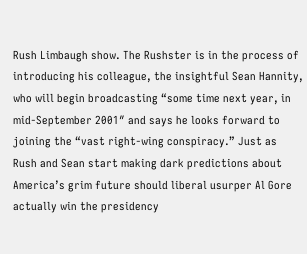Rush Limbaugh show. The Rushster is in the process of introducing his colleague, the insightful Sean Hannity, who will begin broadcasting “some time next year, in mid-September 2001″ and says he looks forward to joining the “vast right-wing conspiracy.” Just as Rush and Sean start making dark predictions about America’s grim future should liberal usurper Al Gore actually win the presidency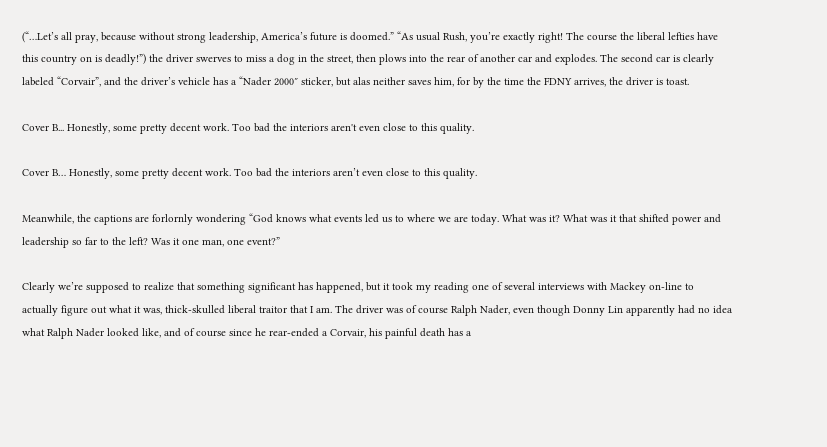(“…Let’s all pray, because without strong leadership, America’s future is doomed.” “As usual Rush, you’re exactly right! The course the liberal lefties have this country on is deadly!”) the driver swerves to miss a dog in the street, then plows into the rear of another car and explodes. The second car is clearly labeled “Corvair”, and the driver’s vehicle has a “Nader 2000″ sticker, but alas neither saves him, for by the time the FDNY arrives, the driver is toast.

Cover B... Honestly, some pretty decent work. Too bad the interiors aren't even close to this quality.

Cover B… Honestly, some pretty decent work. Too bad the interiors aren’t even close to this quality.

Meanwhile, the captions are forlornly wondering “God knows what events led us to where we are today. What was it? What was it that shifted power and leadership so far to the left? Was it one man, one event?”

Clearly we’re supposed to realize that something significant has happened, but it took my reading one of several interviews with Mackey on-line to actually figure out what it was, thick-skulled liberal traitor that I am. The driver was of course Ralph Nader, even though Donny Lin apparently had no idea what Ralph Nader looked like, and of course since he rear-ended a Corvair, his painful death has a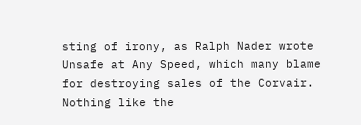sting of irony, as Ralph Nader wrote Unsafe at Any Speed, which many blame for destroying sales of the Corvair. Nothing like the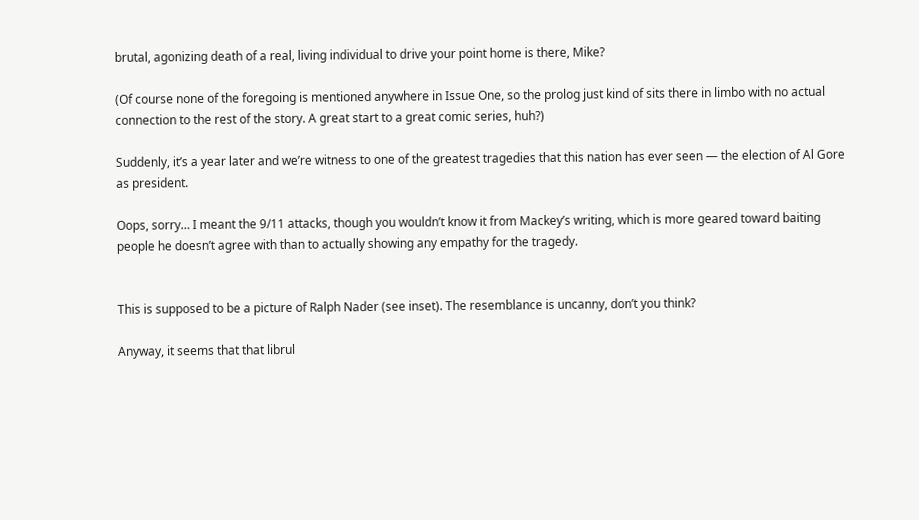brutal, agonizing death of a real, living individual to drive your point home is there, Mike?

(Of course none of the foregoing is mentioned anywhere in Issue One, so the prolog just kind of sits there in limbo with no actual connection to the rest of the story. A great start to a great comic series, huh?)

Suddenly, it’s a year later and we’re witness to one of the greatest tragedies that this nation has ever seen — the election of Al Gore as president.

Oops, sorry… I meant the 9/11 attacks, though you wouldn’t know it from Mackey’s writing, which is more geared toward baiting people he doesn’t agree with than to actually showing any empathy for the tragedy.


This is supposed to be a picture of Ralph Nader (see inset). The resemblance is uncanny, don’t you think?

Anyway, it seems that that librul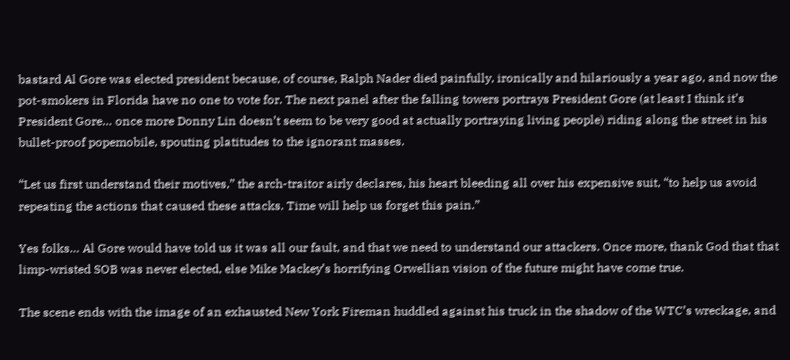bastard Al Gore was elected president because, of course, Ralph Nader died painfully, ironically and hilariously a year ago, and now the pot-smokers in Florida have no one to vote for. The next panel after the falling towers portrays President Gore (at least I think it’s President Gore… once more Donny Lin doesn’t seem to be very good at actually portraying living people) riding along the street in his bullet-proof popemobile, spouting platitudes to the ignorant masses.

“Let us first understand their motives,” the arch-traitor airly declares, his heart bleeding all over his expensive suit, “to help us avoid repeating the actions that caused these attacks. Time will help us forget this pain.”

Yes folks… Al Gore would have told us it was all our fault, and that we need to understand our attackers. Once more, thank God that that limp-wristed SOB was never elected, else Mike Mackey’s horrifying Orwellian vision of the future might have come true.

The scene ends with the image of an exhausted New York Fireman huddled against his truck in the shadow of the WTC’s wreckage, and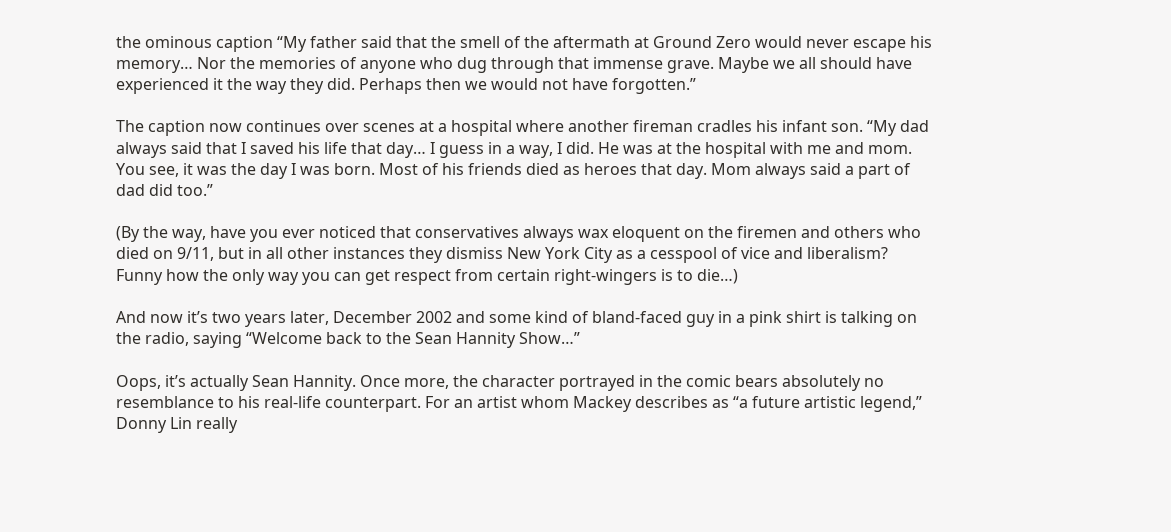the ominous caption “My father said that the smell of the aftermath at Ground Zero would never escape his memory… Nor the memories of anyone who dug through that immense grave. Maybe we all should have experienced it the way they did. Perhaps then we would not have forgotten.”

The caption now continues over scenes at a hospital where another fireman cradles his infant son. “My dad always said that I saved his life that day… I guess in a way, I did. He was at the hospital with me and mom. You see, it was the day I was born. Most of his friends died as heroes that day. Mom always said a part of dad did too.”

(By the way, have you ever noticed that conservatives always wax eloquent on the firemen and others who died on 9/11, but in all other instances they dismiss New York City as a cesspool of vice and liberalism? Funny how the only way you can get respect from certain right-wingers is to die…)

And now it’s two years later, December 2002 and some kind of bland-faced guy in a pink shirt is talking on the radio, saying “Welcome back to the Sean Hannity Show…”

Oops, it’s actually Sean Hannity. Once more, the character portrayed in the comic bears absolutely no resemblance to his real-life counterpart. For an artist whom Mackey describes as “a future artistic legend,” Donny Lin really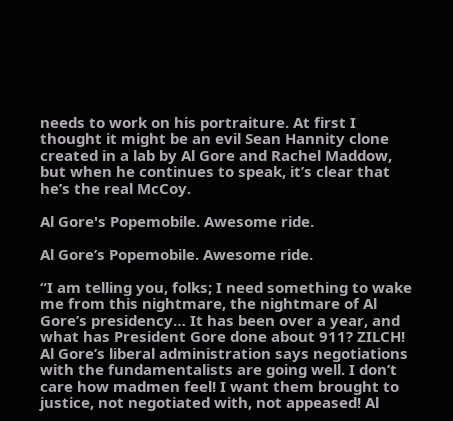needs to work on his portraiture. At first I thought it might be an evil Sean Hannity clone created in a lab by Al Gore and Rachel Maddow, but when he continues to speak, it’s clear that he’s the real McCoy.

Al Gore's Popemobile. Awesome ride.

Al Gore’s Popemobile. Awesome ride.

“I am telling you, folks; I need something to wake me from this nightmare, the nightmare of Al Gore’s presidency… It has been over a year, and what has President Gore done about 911? ZILCH! Al Gore’s liberal administration says negotiations with the fundamentalists are going well. I don’t care how madmen feel! I want them brought to justice, not negotiated with, not appeased! Al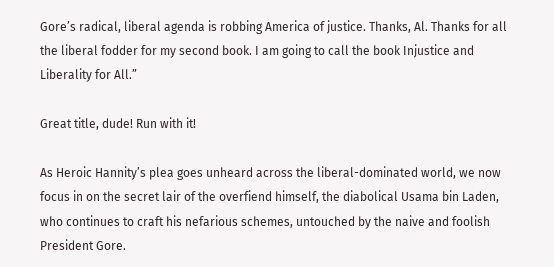Gore’s radical, liberal agenda is robbing America of justice. Thanks, Al. Thanks for all the liberal fodder for my second book. I am going to call the book Injustice and Liberality for All.”

Great title, dude! Run with it!

As Heroic Hannity’s plea goes unheard across the liberal-dominated world, we now focus in on the secret lair of the overfiend himself, the diabolical Usama bin Laden, who continues to craft his nefarious schemes, untouched by the naive and foolish President Gore.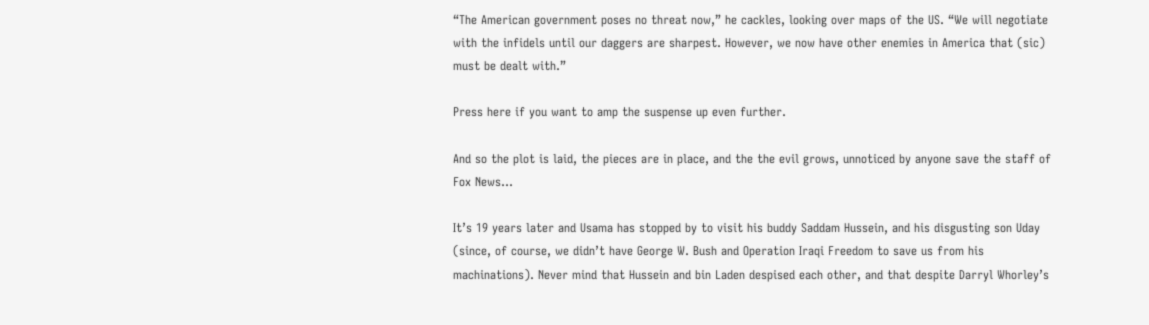“The American government poses no threat now,” he cackles, looking over maps of the US. “We will negotiate with the infidels until our daggers are sharpest. However, we now have other enemies in America that (sic) must be dealt with.”

Press here if you want to amp the suspense up even further.

And so the plot is laid, the pieces are in place, and the the evil grows, unnoticed by anyone save the staff of Fox News…

It’s 19 years later and Usama has stopped by to visit his buddy Saddam Hussein, and his disgusting son Uday (since, of course, we didn’t have George W. Bush and Operation Iraqi Freedom to save us from his machinations). Never mind that Hussein and bin Laden despised each other, and that despite Darryl Whorley’s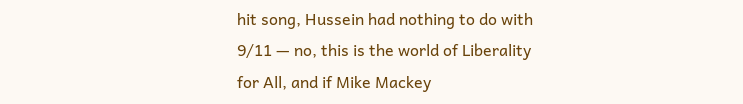hit song, Hussein had nothing to do with 9/11 — no, this is the world of Liberality for All, and if Mike Mackey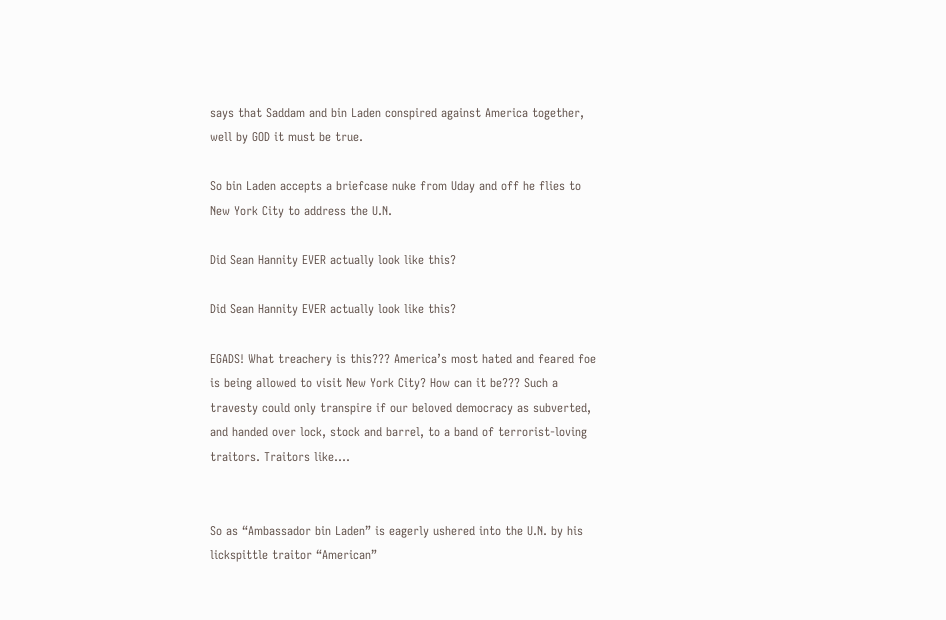says that Saddam and bin Laden conspired against America together, well by GOD it must be true.

So bin Laden accepts a briefcase nuke from Uday and off he flies to New York City to address the U.N.

Did Sean Hannity EVER actually look like this?

Did Sean Hannity EVER actually look like this?

EGADS! What treachery is this??? America’s most hated and feared foe is being allowed to visit New York City? How can it be??? Such a travesty could only transpire if our beloved democracy as subverted, and handed over lock, stock and barrel, to a band of terrorist-loving traitors. Traitors like….


So as “Ambassador bin Laden” is eagerly ushered into the U.N. by his lickspittle traitor “American”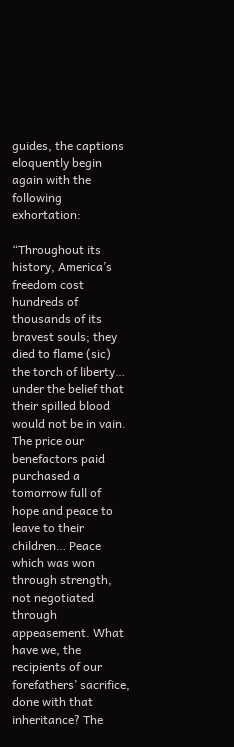guides, the captions eloquently begin again with the following exhortation:

“Throughout its history, America’s freedom cost hundreds of thousands of its bravest souls; they died to flame (sic) the torch of liberty… under the belief that their spilled blood would not be in vain. The price our benefactors paid purchased a tomorrow full of hope and peace to leave to their children… Peace which was won through strength, not negotiated through appeasement. What have we, the recipients of our forefathers’ sacrifice, done with that inheritance? The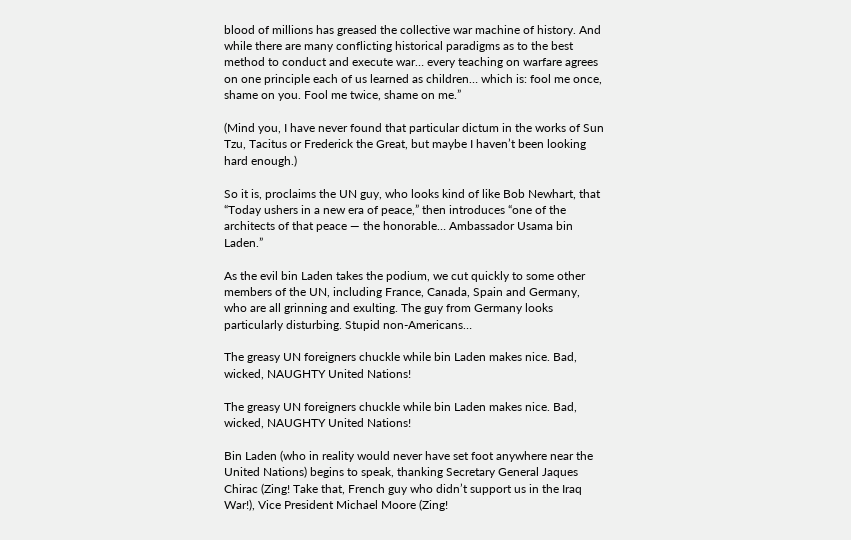blood of millions has greased the collective war machine of history. And while there are many conflicting historical paradigms as to the best method to conduct and execute war… every teaching on warfare agrees on one principle each of us learned as children… which is: fool me once, shame on you. Fool me twice, shame on me.”

(Mind you, I have never found that particular dictum in the works of Sun Tzu, Tacitus or Frederick the Great, but maybe I haven’t been looking hard enough.)

So it is, proclaims the UN guy, who looks kind of like Bob Newhart, that “Today ushers in a new era of peace,” then introduces “one of the architects of that peace — the honorable… Ambassador Usama bin Laden.”

As the evil bin Laden takes the podium, we cut quickly to some other members of the UN, including France, Canada, Spain and Germany, who are all grinning and exulting. The guy from Germany looks particularly disturbing. Stupid non-Americans…

The greasy UN foreigners chuckle while bin Laden makes nice. Bad, wicked, NAUGHTY United Nations!

The greasy UN foreigners chuckle while bin Laden makes nice. Bad, wicked, NAUGHTY United Nations!

Bin Laden (who in reality would never have set foot anywhere near the United Nations) begins to speak, thanking Secretary General Jaques Chirac (Zing! Take that, French guy who didn’t support us in the Iraq War!), Vice President Michael Moore (Zing!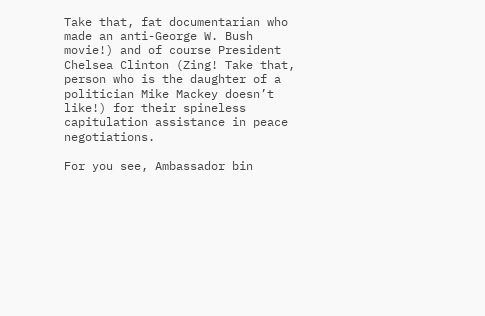Take that, fat documentarian who made an anti-George W. Bush movie!) and of course President Chelsea Clinton (Zing! Take that, person who is the daughter of a politician Mike Mackey doesn’t like!) for their spineless capitulation assistance in peace negotiations.

For you see, Ambassador bin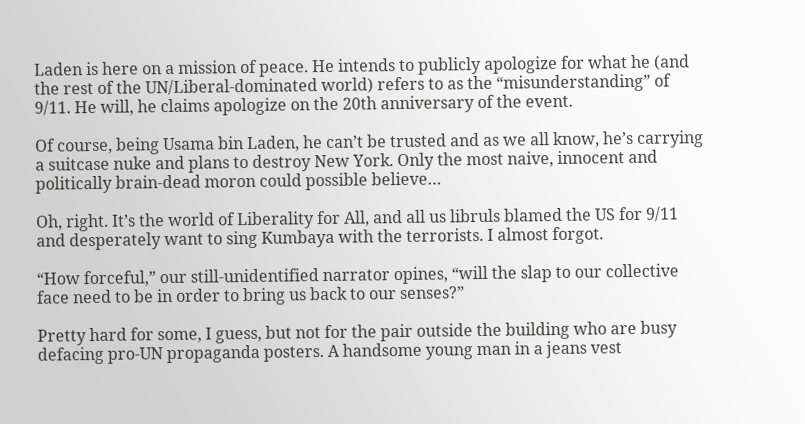Laden is here on a mission of peace. He intends to publicly apologize for what he (and the rest of the UN/Liberal-dominated world) refers to as the “misunderstanding” of 9/11. He will, he claims apologize on the 20th anniversary of the event.

Of course, being Usama bin Laden, he can’t be trusted and as we all know, he’s carrying a suitcase nuke and plans to destroy New York. Only the most naive, innocent and politically brain-dead moron could possible believe…

Oh, right. It’s the world of Liberality for All, and all us libruls blamed the US for 9/11 and desperately want to sing Kumbaya with the terrorists. I almost forgot.

“How forceful,” our still-unidentified narrator opines, “will the slap to our collective face need to be in order to bring us back to our senses?”

Pretty hard for some, I guess, but not for the pair outside the building who are busy defacing pro-UN propaganda posters. A handsome young man in a jeans vest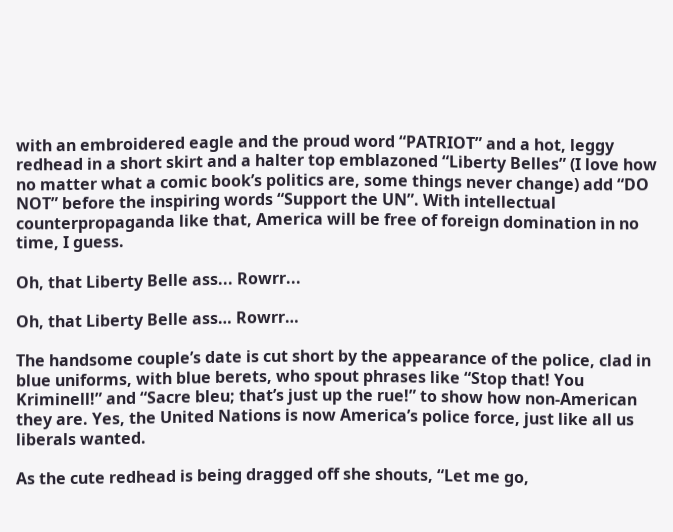with an embroidered eagle and the proud word “PATRIOT” and a hot, leggy redhead in a short skirt and a halter top emblazoned “Liberty Belles” (I love how no matter what a comic book’s politics are, some things never change) add “DO NOT” before the inspiring words “Support the UN”. With intellectual counterpropaganda like that, America will be free of foreign domination in no time, I guess.

Oh, that Liberty Belle ass... Rowrr...

Oh, that Liberty Belle ass… Rowrr…

The handsome couple’s date is cut short by the appearance of the police, clad in blue uniforms, with blue berets, who spout phrases like “Stop that! You Kriminell!” and “Sacre bleu; that’s just up the rue!” to show how non-American they are. Yes, the United Nations is now America’s police force, just like all us liberals wanted.

As the cute redhead is being dragged off she shouts, “Let me go,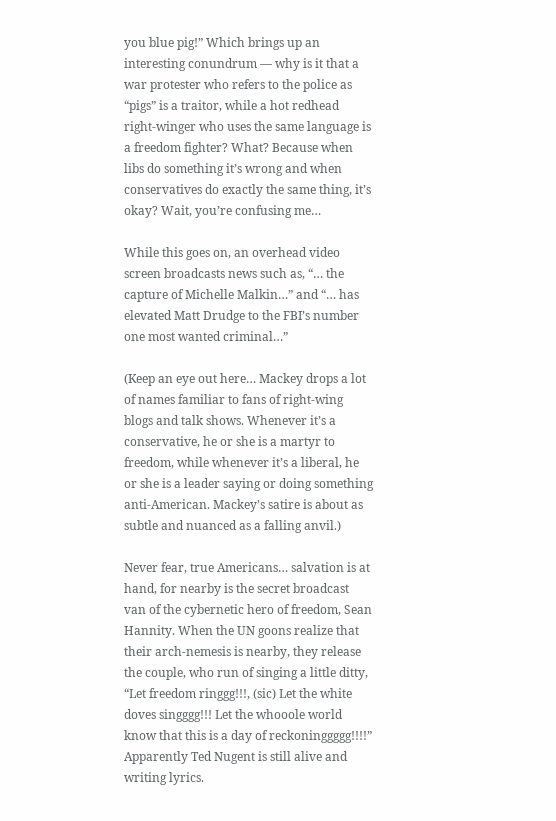you blue pig!” Which brings up an interesting conundrum — why is it that a war protester who refers to the police as “pigs” is a traitor, while a hot redhead right-winger who uses the same language is a freedom fighter? What? Because when libs do something it’s wrong and when conservatives do exactly the same thing, it’s okay? Wait, you’re confusing me…

While this goes on, an overhead video screen broadcasts news such as, “… the capture of Michelle Malkin…” and “… has elevated Matt Drudge to the FBI’s number one most wanted criminal…”

(Keep an eye out here… Mackey drops a lot of names familiar to fans of right-wing blogs and talk shows. Whenever it’s a conservative, he or she is a martyr to freedom, while whenever it’s a liberal, he or she is a leader saying or doing something anti-American. Mackey’s satire is about as subtle and nuanced as a falling anvil.)

Never fear, true Americans… salvation is at hand, for nearby is the secret broadcast van of the cybernetic hero of freedom, Sean Hannity. When the UN goons realize that their arch-nemesis is nearby, they release the couple, who run of singing a little ditty, “Let freedom ringgg!!!, (sic) Let the white doves singggg!!! Let the whooole world know that this is a day of reckoninggggg!!!!” Apparently Ted Nugent is still alive and writing lyrics.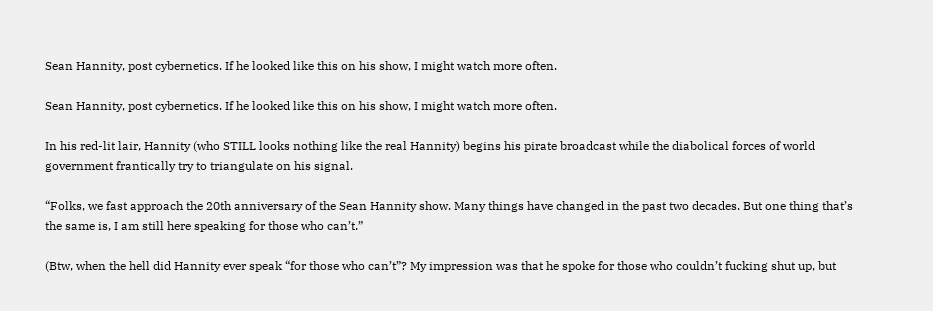Sean Hannity, post cybernetics. If he looked like this on his show, I might watch more often.

Sean Hannity, post cybernetics. If he looked like this on his show, I might watch more often.

In his red-lit lair, Hannity (who STILL looks nothing like the real Hannity) begins his pirate broadcast while the diabolical forces of world government frantically try to triangulate on his signal.

“Folks, we fast approach the 20th anniversary of the Sean Hannity show. Many things have changed in the past two decades. But one thing that’s the same is, I am still here speaking for those who can’t.”

(Btw, when the hell did Hannity ever speak “for those who can’t”? My impression was that he spoke for those who couldn’t fucking shut up, but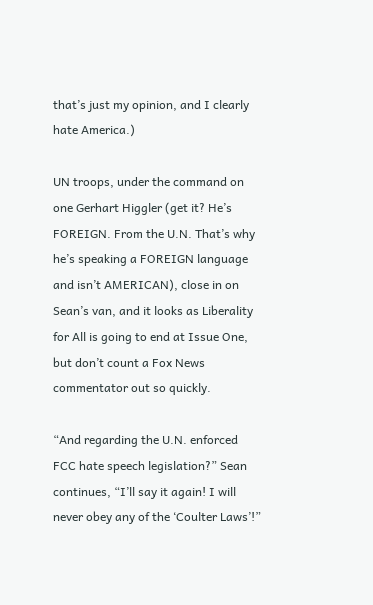that’s just my opinion, and I clearly hate America.)

UN troops, under the command on one Gerhart Higgler (get it? He’s FOREIGN. From the U.N. That’s why he’s speaking a FOREIGN language and isn’t AMERICAN), close in on Sean’s van, and it looks as Liberality for All is going to end at Issue One, but don’t count a Fox News commentator out so quickly.

“And regarding the U.N. enforced FCC hate speech legislation?” Sean continues, “I’ll say it again! I will never obey any of the ‘Coulter Laws’!”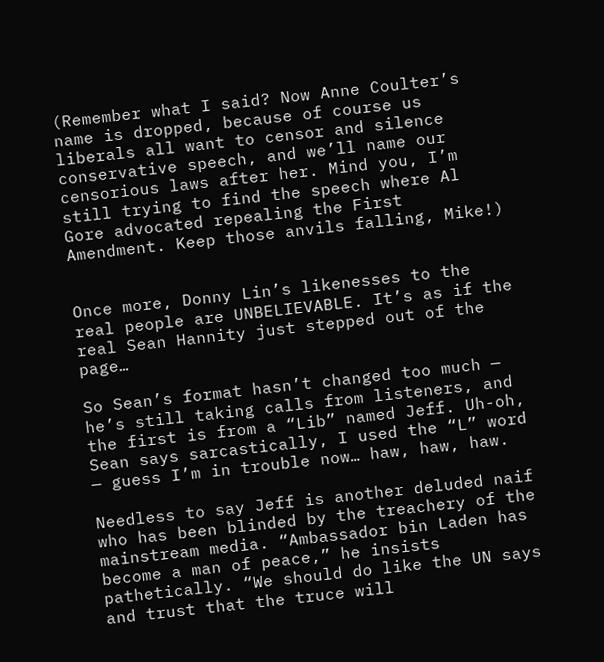(Remember what I said? Now Anne Coulter’s name is dropped, because of course us liberals all want to censor and silence conservative speech, and we’ll name our censorious laws after her. Mind you, I’m still trying to find the speech where Al Gore advocated repealing the First Amendment. Keep those anvils falling, Mike!)


Once more, Donny Lin’s likenesses to the real people are UNBELIEVABLE. It’s as if the real Sean Hannity just stepped out of the page…

So Sean’s format hasn’t changed too much — he’s still taking calls from listeners, and the first is from a “Lib” named Jeff. Uh-oh, Sean says sarcastically, I used the “L” word — guess I’m in trouble now… haw, haw, haw.

Needless to say Jeff is another deluded naif who has been blinded by the treachery of the mainstream media. “Ambassador bin Laden has become a man of peace,” he insists pathetically. “We should do like the UN says and trust that the truce will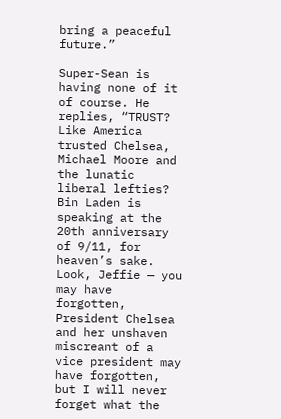bring a peaceful future.”

Super-Sean is having none of it of course. He replies, “TRUST? Like America trusted Chelsea, Michael Moore and the lunatic liberal lefties? Bin Laden is speaking at the 20th anniversary of 9/11, for heaven’s sake. Look, Jeffie — you may have forgotten, President Chelsea and her unshaven miscreant of a vice president may have forgotten, but I will never forget what the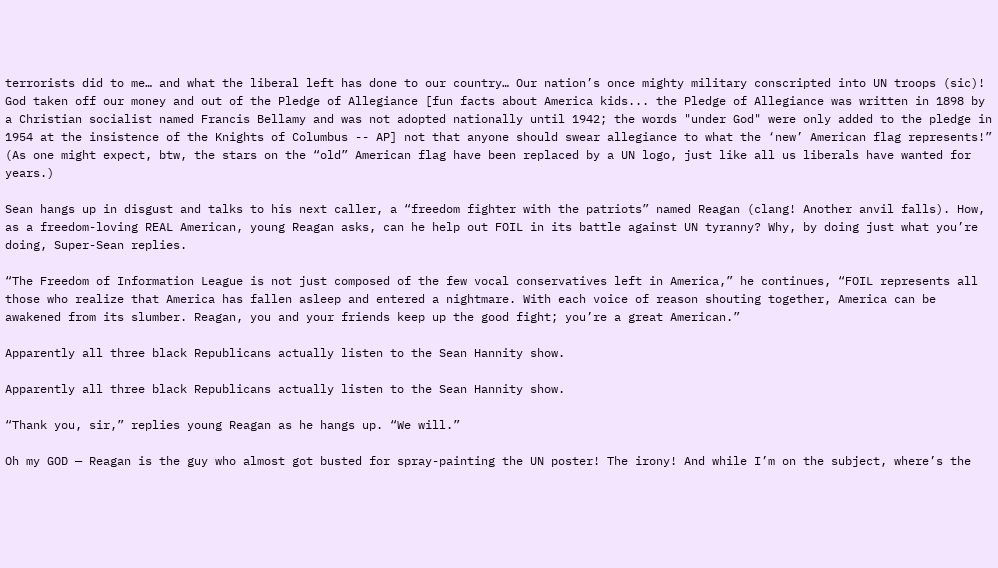terrorists did to me… and what the liberal left has done to our country… Our nation’s once mighty military conscripted into UN troops (sic)! God taken off our money and out of the Pledge of Allegiance [fun facts about America kids... the Pledge of Allegiance was written in 1898 by a Christian socialist named Francis Bellamy and was not adopted nationally until 1942; the words "under God" were only added to the pledge in 1954 at the insistence of the Knights of Columbus -- AP] not that anyone should swear allegiance to what the ‘new’ American flag represents!” (As one might expect, btw, the stars on the “old” American flag have been replaced by a UN logo, just like all us liberals have wanted for years.)

Sean hangs up in disgust and talks to his next caller, a “freedom fighter with the patriots” named Reagan (clang! Another anvil falls). How, as a freedom-loving REAL American, young Reagan asks, can he help out FOIL in its battle against UN tyranny? Why, by doing just what you’re doing, Super-Sean replies.

“The Freedom of Information League is not just composed of the few vocal conservatives left in America,” he continues, “FOIL represents all those who realize that America has fallen asleep and entered a nightmare. With each voice of reason shouting together, America can be awakened from its slumber. Reagan, you and your friends keep up the good fight; you’re a great American.”

Apparently all three black Republicans actually listen to the Sean Hannity show.

Apparently all three black Republicans actually listen to the Sean Hannity show.

“Thank you, sir,” replies young Reagan as he hangs up. “We will.”

Oh my GOD — Reagan is the guy who almost got busted for spray-painting the UN poster! The irony! And while I’m on the subject, where’s the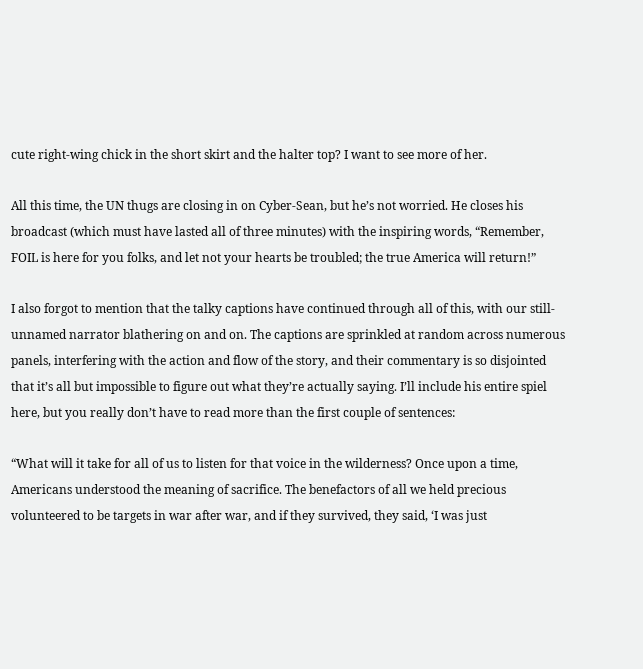cute right-wing chick in the short skirt and the halter top? I want to see more of her.

All this time, the UN thugs are closing in on Cyber-Sean, but he’s not worried. He closes his broadcast (which must have lasted all of three minutes) with the inspiring words, “Remember, FOIL is here for you folks, and let not your hearts be troubled; the true America will return!”

I also forgot to mention that the talky captions have continued through all of this, with our still-unnamed narrator blathering on and on. The captions are sprinkled at random across numerous panels, interfering with the action and flow of the story, and their commentary is so disjointed that it’s all but impossible to figure out what they’re actually saying. I’ll include his entire spiel here, but you really don’t have to read more than the first couple of sentences:

“What will it take for all of us to listen for that voice in the wilderness? Once upon a time, Americans understood the meaning of sacrifice. The benefactors of all we held precious volunteered to be targets in war after war, and if they survived, they said, ‘I was just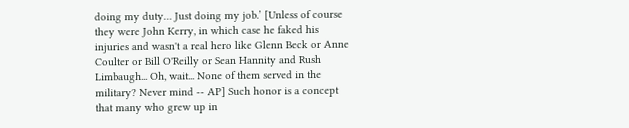doing my duty… Just doing my job.’ [Unless of course they were John Kerry, in which case he faked his injuries and wasn't a real hero like Glenn Beck or Anne Coulter or Bill O'Reilly or Sean Hannity and Rush Limbaugh... Oh, wait... None of them served in the military? Never mind -- AP] Such honor is a concept that many who grew up in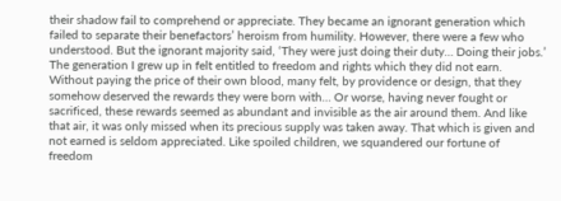their shadow fail to comprehend or appreciate. They became an ignorant generation which failed to separate their benefactors’ heroism from humility. However, there were a few who understood. But the ignorant majority said, ‘They were just doing their duty… Doing their jobs.’ The generation I grew up in felt entitled to freedom and rights which they did not earn. Without paying the price of their own blood, many felt, by providence or design, that they somehow deserved the rewards they were born with… Or worse, having never fought or sacrificed, these rewards seemed as abundant and invisible as the air around them. And like that air, it was only missed when its precious supply was taken away. That which is given and not earned is seldom appreciated. Like spoiled children, we squandered our fortune of freedom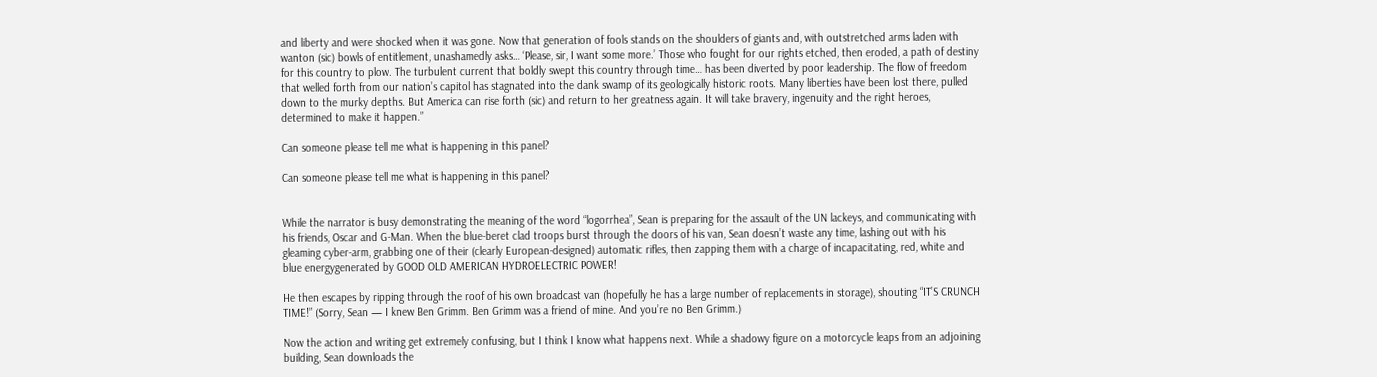and liberty and were shocked when it was gone. Now that generation of fools stands on the shoulders of giants and, with outstretched arms laden with wanton (sic) bowls of entitlement, unashamedly asks… ‘Please, sir, I want some more.’ Those who fought for our rights etched, then eroded, a path of destiny for this country to plow. The turbulent current that boldly swept this country through time… has been diverted by poor leadership. The flow of freedom that welled forth from our nation’s capitol has stagnated into the dank swamp of its geologically historic roots. Many liberties have been lost there, pulled down to the murky depths. But America can rise forth (sic) and return to her greatness again. It will take bravery, ingenuity and the right heroes, determined to make it happen.”

Can someone please tell me what is happening in this panel?

Can someone please tell me what is happening in this panel?


While the narrator is busy demonstrating the meaning of the word “logorrhea”, Sean is preparing for the assault of the UN lackeys, and communicating with his friends, Oscar and G-Man. When the blue-beret clad troops burst through the doors of his van, Sean doesn’t waste any time, lashing out with his gleaming cyber-arm, grabbing one of their (clearly European-designed) automatic rifles, then zapping them with a charge of incapacitating, red, white and blue energygenerated by GOOD OLD AMERICAN HYDROELECTRIC POWER!

He then escapes by ripping through the roof of his own broadcast van (hopefully he has a large number of replacements in storage), shouting “IT’S CRUNCH TIME!” (Sorry, Sean — I knew Ben Grimm. Ben Grimm was a friend of mine. And you’re no Ben Grimm.)

Now the action and writing get extremely confusing, but I think I know what happens next. While a shadowy figure on a motorcycle leaps from an adjoining building, Sean downloads the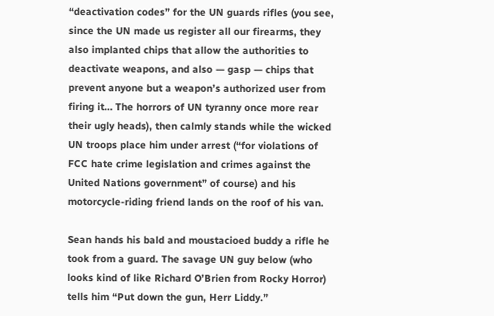“deactivation codes” for the UN guards rifles (you see, since the UN made us register all our firearms, they also implanted chips that allow the authorities to deactivate weapons, and also — gasp — chips that prevent anyone but a weapon’s authorized user from firing it… The horrors of UN tyranny once more rear their ugly heads), then calmly stands while the wicked UN troops place him under arrest (“for violations of FCC hate crime legislation and crimes against the United Nations government” of course) and his motorcycle-riding friend lands on the roof of his van.

Sean hands his bald and moustacioed buddy a rifle he took from a guard. The savage UN guy below (who looks kind of like Richard O’Brien from Rocky Horror) tells him “Put down the gun, Herr Liddy.”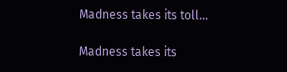Madness takes its toll...

Madness takes its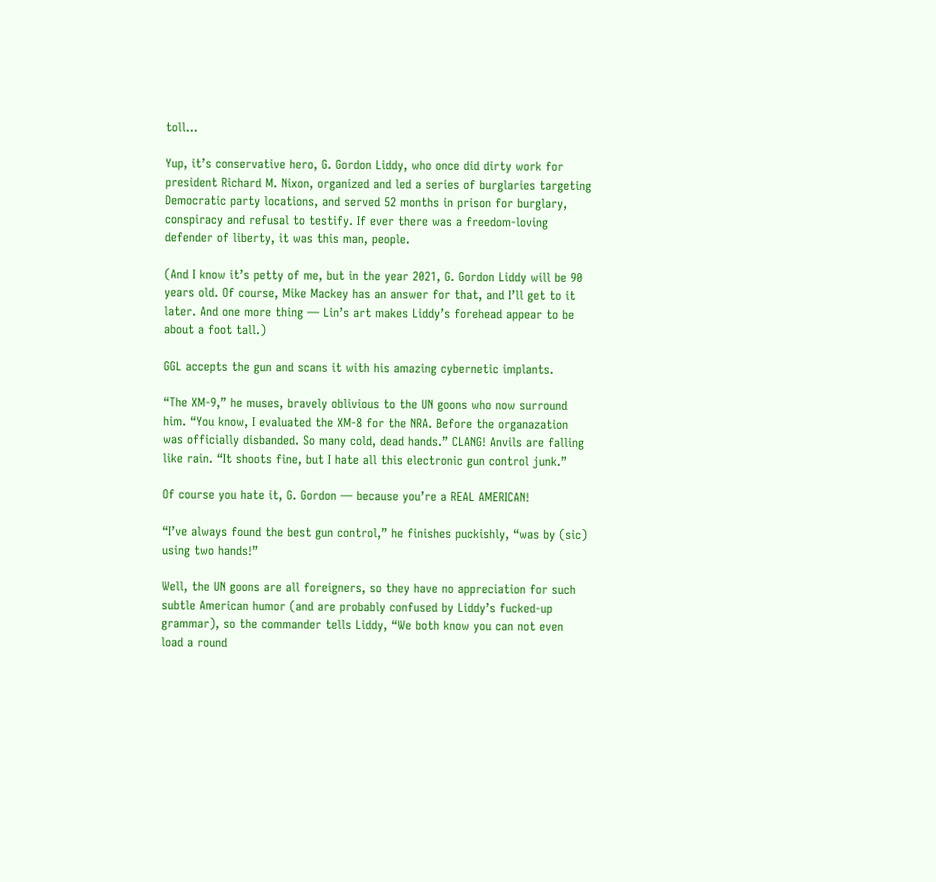toll…

Yup, it’s conservative hero, G. Gordon Liddy, who once did dirty work for president Richard M. Nixon, organized and led a series of burglaries targeting Democratic party locations, and served 52 months in prison for burglary, conspiracy and refusal to testify. If ever there was a freedom-loving defender of liberty, it was this man, people.

(And I know it’s petty of me, but in the year 2021, G. Gordon Liddy will be 90 years old. Of course, Mike Mackey has an answer for that, and I’ll get to it later. And one more thing — Lin’s art makes Liddy’s forehead appear to be about a foot tall.)

GGL accepts the gun and scans it with his amazing cybernetic implants.

“The XM-9,” he muses, bravely oblivious to the UN goons who now surround him. “You know, I evaluated the XM-8 for the NRA. Before the organazation was officially disbanded. So many cold, dead hands.” CLANG! Anvils are falling like rain. “It shoots fine, but I hate all this electronic gun control junk.”

Of course you hate it, G. Gordon — because you’re a REAL AMERICAN!

“I’ve always found the best gun control,” he finishes puckishly, “was by (sic) using two hands!”

Well, the UN goons are all foreigners, so they have no appreciation for such subtle American humor (and are probably confused by Liddy’s fucked-up grammar), so the commander tells Liddy, “We both know you can not even load a round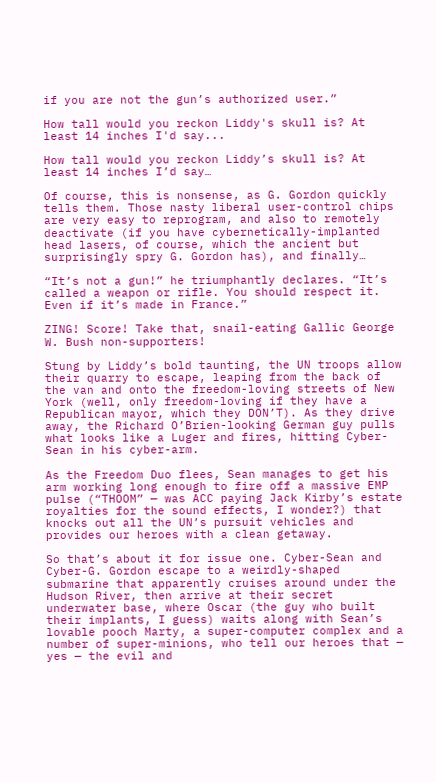if you are not the gun’s authorized user.”

How tall would you reckon Liddy's skull is? At least 14 inches I'd say...

How tall would you reckon Liddy’s skull is? At least 14 inches I’d say…

Of course, this is nonsense, as G. Gordon quickly tells them. Those nasty liberal user-control chips are very easy to reprogram, and also to remotely deactivate (if you have cybernetically-implanted head lasers, of course, which the ancient but surprisingly spry G. Gordon has), and finally…

“It’s not a gun!” he triumphantly declares. “It’s called a weapon or rifle. You should respect it. Even if it’s made in France.”

ZING! Score! Take that, snail-eating Gallic George W. Bush non-supporters!

Stung by Liddy’s bold taunting, the UN troops allow their quarry to escape, leaping from the back of the van and onto the freedom-loving streets of New York (well, only freedom-loving if they have a Republican mayor, which they DON’T). As they drive away, the Richard O’Brien-looking German guy pulls what looks like a Luger and fires, hitting Cyber-Sean in his cyber-arm.

As the Freedom Duo flees, Sean manages to get his arm working long enough to fire off a massive EMP pulse (“THOOM” — was ACC paying Jack Kirby’s estate royalties for the sound effects, I wonder?) that knocks out all the UN’s pursuit vehicles and provides our heroes with a clean getaway.

So that’s about it for issue one. Cyber-Sean and Cyber-G. Gordon escape to a weirdly-shaped submarine that apparently cruises around under the Hudson River, then arrive at their secret underwater base, where Oscar (the guy who built their implants, I guess) waits along with Sean’s lovable pooch Marty, a super-computer complex and a number of super-minions, who tell our heroes that — yes — the evil and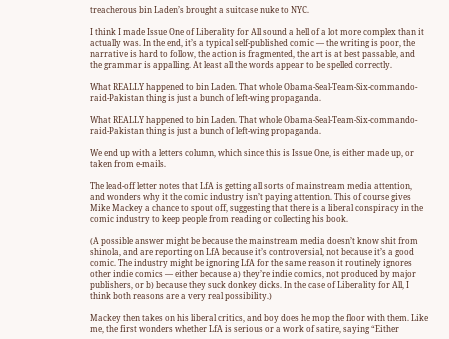treacherous bin Laden’s brought a suitcase nuke to NYC.

I think I made Issue One of Liberality for All sound a hell of a lot more complex than it actually was. In the end, it’s a typical self-published comic — the writing is poor, the narrative is hard to follow, the action is fragmented, the art is at best passable, and the grammar is appalling. At least all the words appear to be spelled correctly.

What REALLY happened to bin Laden. That whole Obama-Seal-Team-Six-commando-raid-Pakistan thing is just a bunch of left-wing propaganda.

What REALLY happened to bin Laden. That whole Obama-Seal-Team-Six-commando-raid-Pakistan thing is just a bunch of left-wing propaganda.

We end up with a letters column, which since this is Issue One, is either made up, or taken from e-mails.

The lead-off letter notes that LfA is getting all sorts of mainstream media attention, and wonders why it the comic industry isn’t paying attention. This of course gives Mike Mackey a chance to spout off, suggesting that there is a liberal conspiracy in the comic industry to keep people from reading or collecting his book.

(A possible answer might be because the mainstream media doesn’t know shit from shinola, and are reporting on LfA because it’s controversial, not because it’s a good comic. The industry might be ignoring LfA for the same reason it routinely ignores other indie comics — either because a) they’re indie comics, not produced by major publishers, or b) because they suck donkey dicks. In the case of Liberality for All, I think both reasons are a very real possibility.)

Mackey then takes on his liberal critics, and boy does he mop the floor with them. Like me, the first wonders whether LfA is serious or a work of satire, saying “Either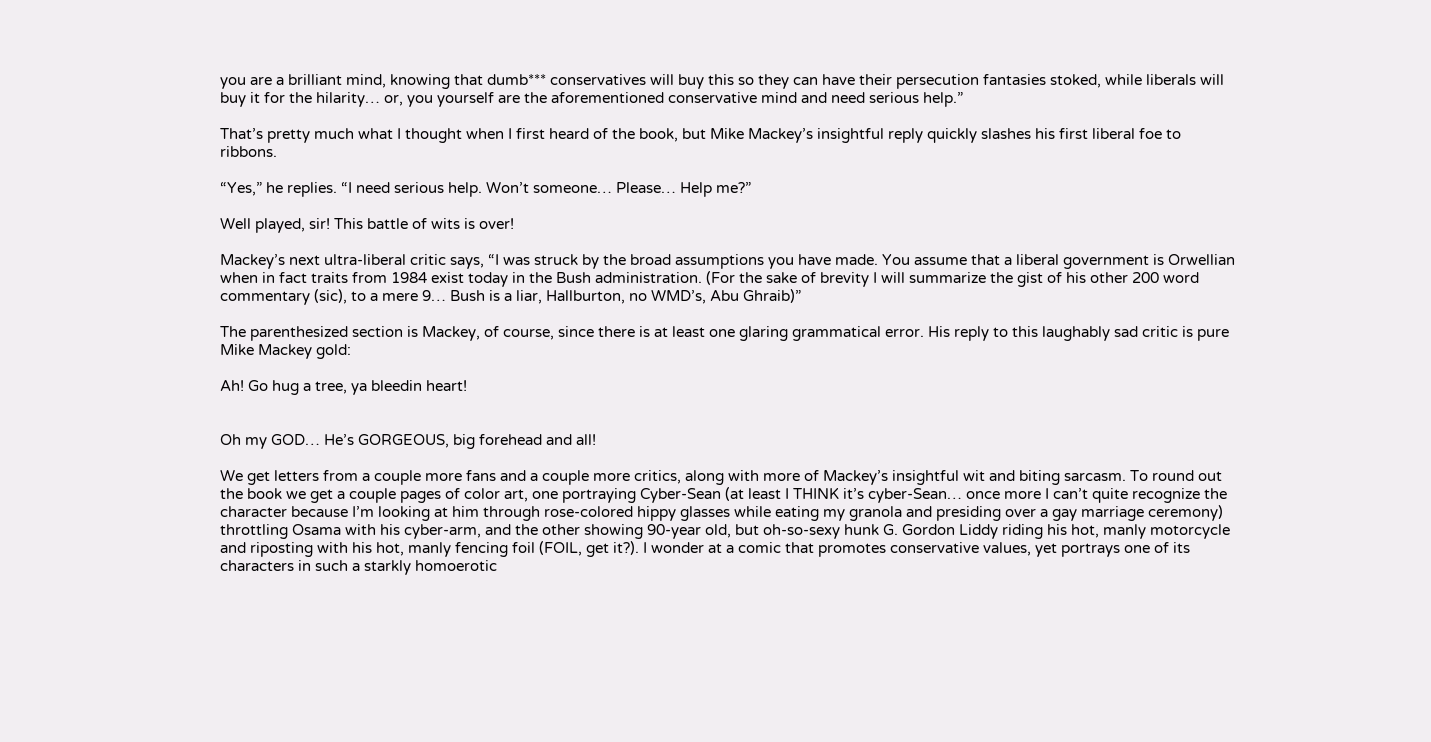you are a brilliant mind, knowing that dumb*** conservatives will buy this so they can have their persecution fantasies stoked, while liberals will buy it for the hilarity… or, you yourself are the aforementioned conservative mind and need serious help.”

That’s pretty much what I thought when I first heard of the book, but Mike Mackey’s insightful reply quickly slashes his first liberal foe to ribbons.

“Yes,” he replies. “I need serious help. Won’t someone… Please… Help me?”

Well played, sir! This battle of wits is over!

Mackey’s next ultra-liberal critic says, “I was struck by the broad assumptions you have made. You assume that a liberal government is Orwellian when in fact traits from 1984 exist today in the Bush administration. (For the sake of brevity I will summarize the gist of his other 200 word commentary (sic), to a mere 9… Bush is a liar, Hallburton, no WMD’s, Abu Ghraib)”

The parenthesized section is Mackey, of course, since there is at least one glaring grammatical error. His reply to this laughably sad critic is pure Mike Mackey gold:

Ah! Go hug a tree, ya bleedin heart!


Oh my GOD… He’s GORGEOUS, big forehead and all!

We get letters from a couple more fans and a couple more critics, along with more of Mackey’s insightful wit and biting sarcasm. To round out the book we get a couple pages of color art, one portraying Cyber-Sean (at least I THINK it’s cyber-Sean… once more I can’t quite recognize the character because I’m looking at him through rose-colored hippy glasses while eating my granola and presiding over a gay marriage ceremony) throttling Osama with his cyber-arm, and the other showing 90-year old, but oh-so-sexy hunk G. Gordon Liddy riding his hot, manly motorcycle and riposting with his hot, manly fencing foil (FOIL, get it?). I wonder at a comic that promotes conservative values, yet portrays one of its characters in such a starkly homoerotic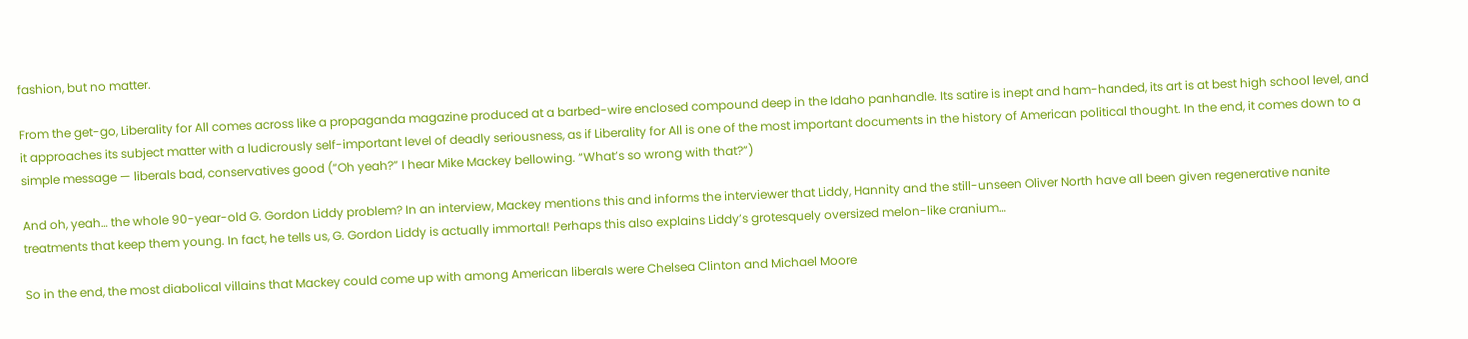fashion, but no matter.

From the get-go, Liberality for All comes across like a propaganda magazine produced at a barbed-wire enclosed compound deep in the Idaho panhandle. Its satire is inept and ham-handed, its art is at best high school level, and it approaches its subject matter with a ludicrously self-important level of deadly seriousness, as if Liberality for All is one of the most important documents in the history of American political thought. In the end, it comes down to a simple message — liberals bad, conservatives good (“Oh yeah?” I hear Mike Mackey bellowing. “What’s so wrong with that?”)

And oh, yeah… the whole 90-year-old G. Gordon Liddy problem? In an interview, Mackey mentions this and informs the interviewer that Liddy, Hannity and the still-unseen Oliver North have all been given regenerative nanite treatments that keep them young. In fact, he tells us, G. Gordon Liddy is actually immortal! Perhaps this also explains Liddy’s grotesquely oversized melon-like cranium…

So in the end, the most diabolical villains that Mackey could come up with among American liberals were Chelsea Clinton and Michael Moore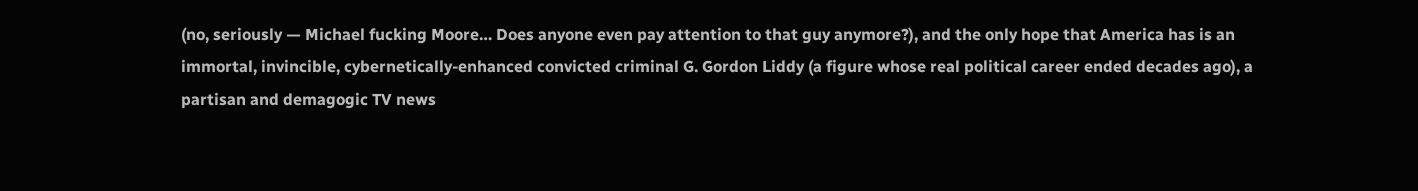(no, seriously — Michael fucking Moore… Does anyone even pay attention to that guy anymore?), and the only hope that America has is an immortal, invincible, cybernetically-enhanced convicted criminal G. Gordon Liddy (a figure whose real political career ended decades ago), a partisan and demagogic TV news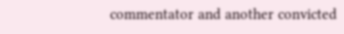commentator and another convicted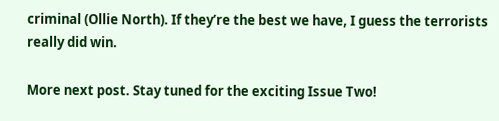criminal (Ollie North). If they’re the best we have, I guess the terrorists really did win.

More next post. Stay tuned for the exciting Issue Two!